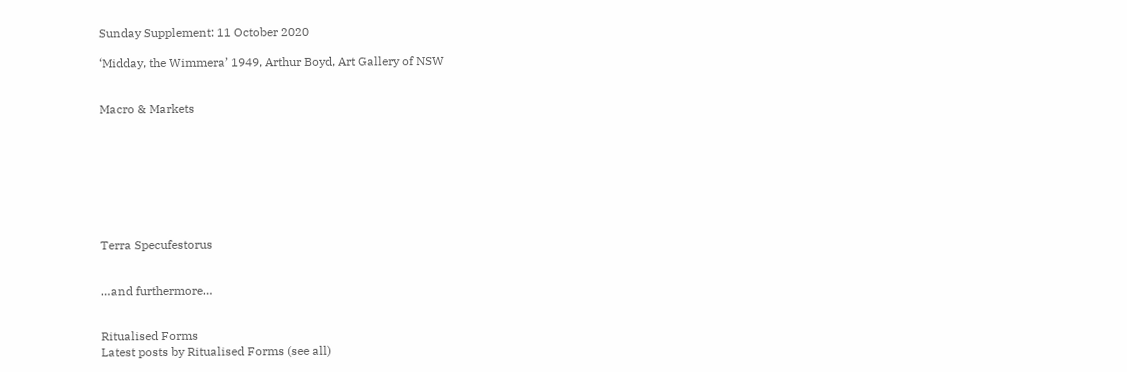Sunday Supplement: 11 October 2020

‘Midday, the Wimmera’ 1949, Arthur Boyd, Art Gallery of NSW


Macro & Markets








Terra Specufestorus


…and furthermore…


Ritualised Forms
Latest posts by Ritualised Forms (see all)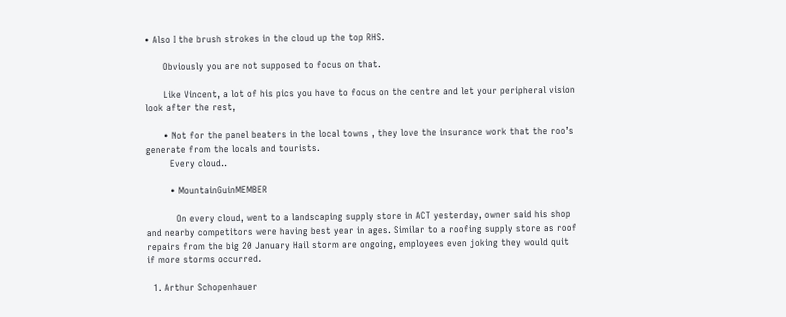• Also I the brush strokes in the cloud up the top RHS.

      Obviously you are not supposed to focus on that.

      Like Vincent, a lot of his pics you have to focus on the centre and let your peripheral vision look after the rest,

      • Not for the panel beaters in the local towns , they love the insurance work that the roo’s generate from the locals and tourists.
        Every cloud..

        • MountainGuinMEMBER

          On every cloud, went to a landscaping supply store in ACT yesterday, owner said his shop and nearby competitors were having best year in ages. Similar to a roofing supply store as roof repairs from the big 20 January Hail storm are ongoing, employees even joking they would quit if more storms occurred.

  1. Arthur Schopenhauer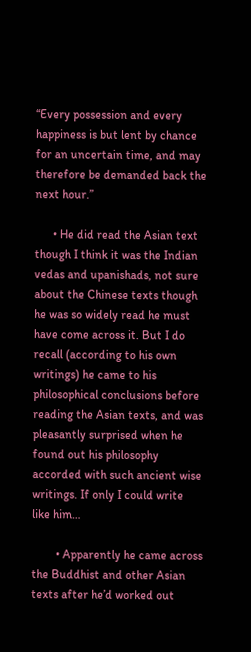“Every possession and every happiness is but lent by chance for an uncertain time, and may therefore be demanded back the next hour.”

      • He did read the Asian text though I think it was the Indian vedas and upanishads, not sure about the Chinese texts though he was so widely read he must have come across it. But I do recall (according to his own writings) he came to his philosophical conclusions before reading the Asian texts, and was pleasantly surprised when he found out his philosophy accorded with such ancient wise writings. If only I could write like him…

        • Apparently he came across the Buddhist and other Asian texts after he’d worked out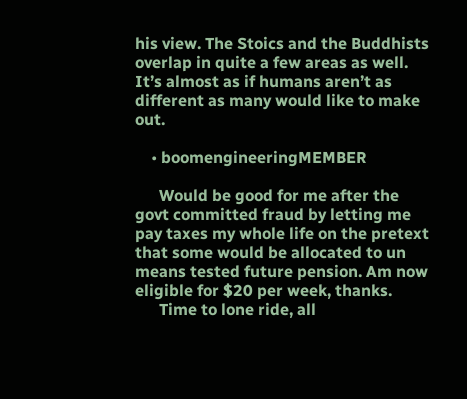his view. The Stoics and the Buddhists overlap in quite a few areas as well. It’s almost as if humans aren’t as different as many would like to make out.

    • boomengineeringMEMBER

      Would be good for me after the govt committed fraud by letting me pay taxes my whole life on the pretext that some would be allocated to un means tested future pension. Am now eligible for $20 per week, thanks.
      Time to lone ride, all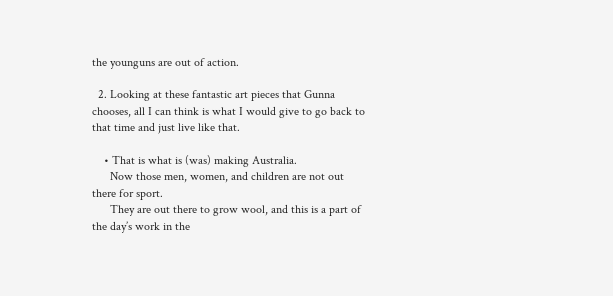the younguns are out of action.

  2. Looking at these fantastic art pieces that Gunna chooses, all I can think is what I would give to go back to that time and just live like that.

    • That is what is (was) making Australia.
      Now those men, women, and children are not out there for sport.
      They are out there to grow wool, and this is a part of the day’s work in the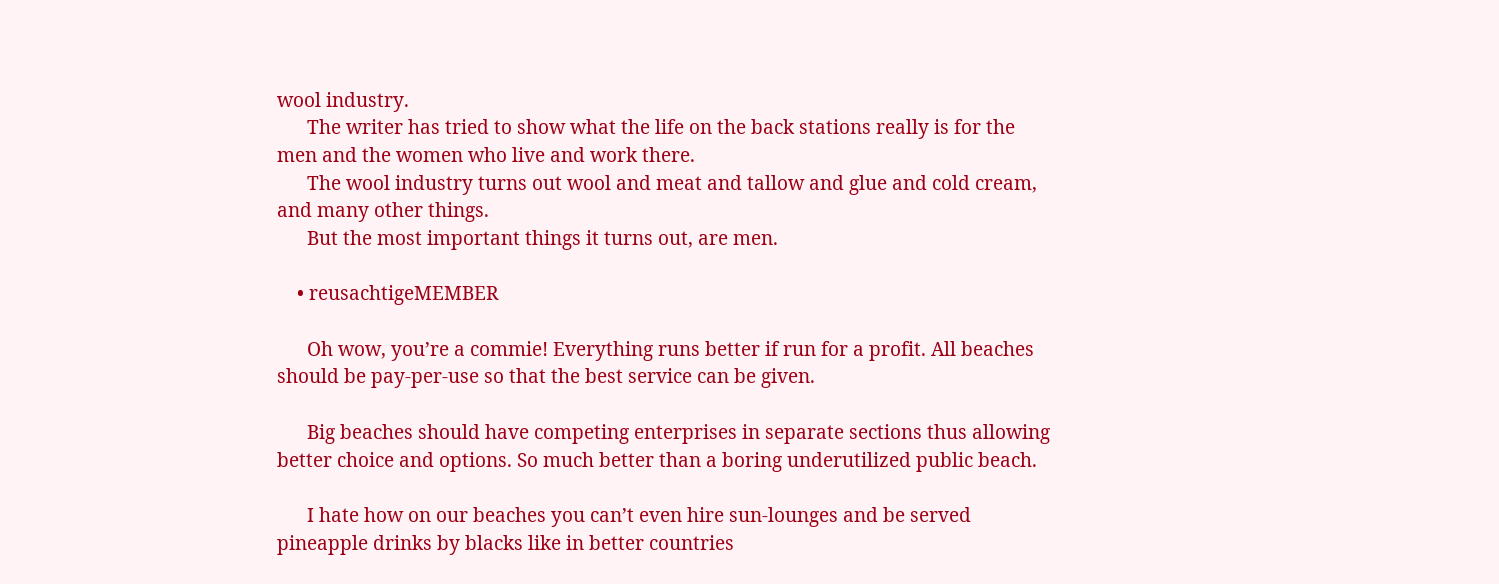wool industry.
      The writer has tried to show what the life on the back stations really is for the men and the women who live and work there.
      The wool industry turns out wool and meat and tallow and glue and cold cream, and many other things.
      But the most important things it turns out, are men.

    • reusachtigeMEMBER

      Oh wow, you’re a commie! Everything runs better if run for a profit. All beaches should be pay-per-use so that the best service can be given.

      Big beaches should have competing enterprises in separate sections thus allowing better choice and options. So much better than a boring underutilized public beach.

      I hate how on our beaches you can’t even hire sun-lounges and be served pineapple drinks by blacks like in better countries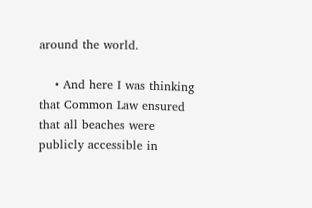around the world.

    • And here I was thinking that Common Law ensured that all beaches were publicly accessible in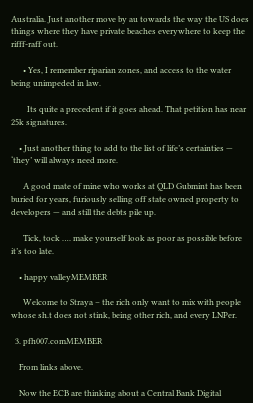Australia. Just another move by au towards the way the US does things where they have private beaches everywhere to keep the rifff-raff out.

      • Yes, I remember riparian zones, and access to the water being unimpeded in law.

        Its quite a precedent if it goes ahead. That petition has near 25k signatures.

    • Just another thing to add to the list of life’s certainties — ‘they’ will always need more.

      A good mate of mine who works at QLD Gubmint has been buried for years, furiously selling off state owned property to developers — and still the debts pile up.

      Tick, tock …. make yourself look as poor as possible before it’s too late.

    • happy valleyMEMBER

      Welcome to Straya – the rich only want to mix with people whose sh.t does not stink, being other rich, and every LNPer.

  3. pfh007.comMEMBER

    From links above.

    Now the ECB are thinking about a Central Bank Digital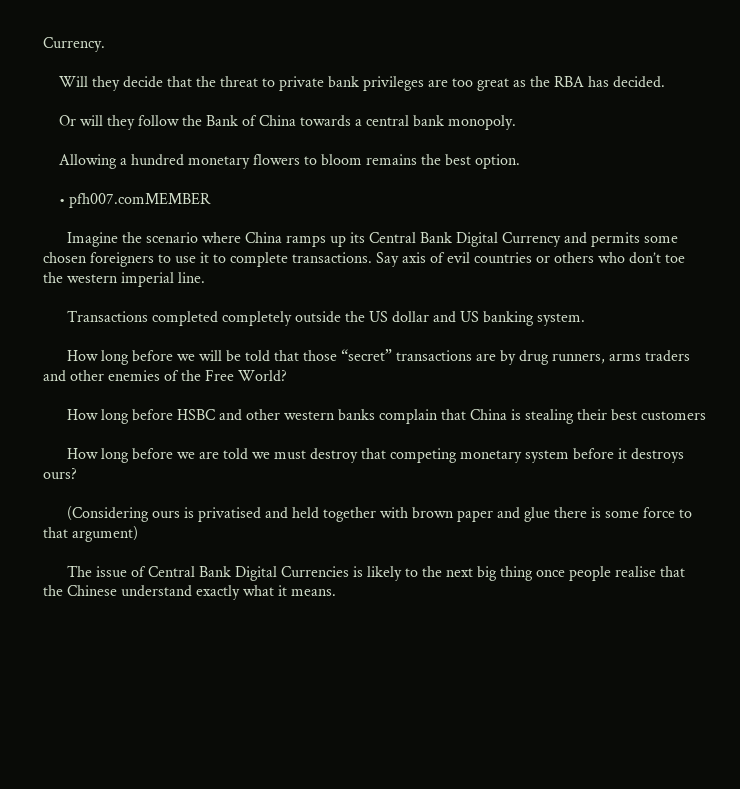Currency.

    Will they decide that the threat to private bank privileges are too great as the RBA has decided.

    Or will they follow the Bank of China towards a central bank monopoly.

    Allowing a hundred monetary flowers to bloom remains the best option.

    • pfh007.comMEMBER

      Imagine the scenario where China ramps up its Central Bank Digital Currency and permits some chosen foreigners to use it to complete transactions. Say axis of evil countries or others who don’t toe the western imperial line.

      Transactions completed completely outside the US dollar and US banking system.

      How long before we will be told that those “secret” transactions are by drug runners, arms traders and other enemies of the Free World?

      How long before HSBC and other western banks complain that China is stealing their best customers

      How long before we are told we must destroy that competing monetary system before it destroys ours?

      (Considering ours is privatised and held together with brown paper and glue there is some force to that argument)

      The issue of Central Bank Digital Currencies is likely to the next big thing once people realise that the Chinese understand exactly what it means.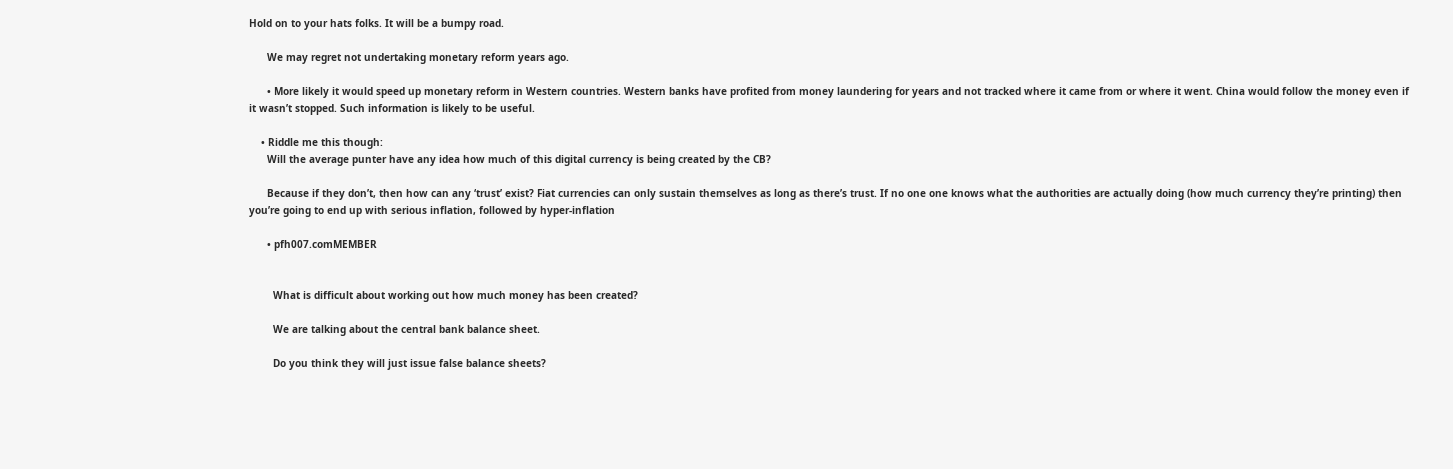Hold on to your hats folks. It will be a bumpy road.

      We may regret not undertaking monetary reform years ago.

      • More likely it would speed up monetary reform in Western countries. Western banks have profited from money laundering for years and not tracked where it came from or where it went. China would follow the money even if it wasn’t stopped. Such information is likely to be useful.

    • Riddle me this though:
      Will the average punter have any idea how much of this digital currency is being created by the CB?

      Because if they don’t, then how can any ‘trust’ exist? Fiat currencies can only sustain themselves as long as there’s trust. If no one one knows what the authorities are actually doing (how much currency they’re printing) then you’re going to end up with serious inflation, followed by hyper-inflation

      • pfh007.comMEMBER


        What is difficult about working out how much money has been created?

        We are talking about the central bank balance sheet.

        Do you think they will just issue false balance sheets?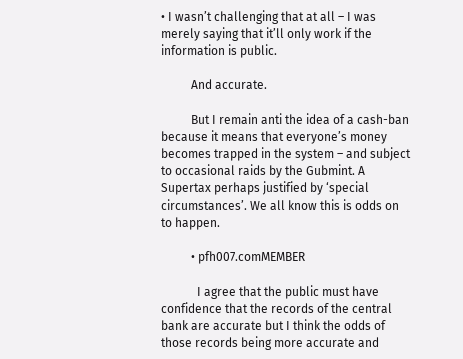• I wasn’t challenging that at all – I was merely saying that it’ll only work if the information is public.

          And accurate.

          But I remain anti the idea of a cash-ban because it means that everyone’s money becomes trapped in the system – and subject to occasional raids by the Gubmint. A Supertax perhaps justified by ‘special circumstances’. We all know this is odds on to happen.

          • pfh007.comMEMBER

            I agree that the public must have confidence that the records of the central bank are accurate but I think the odds of those records being more accurate and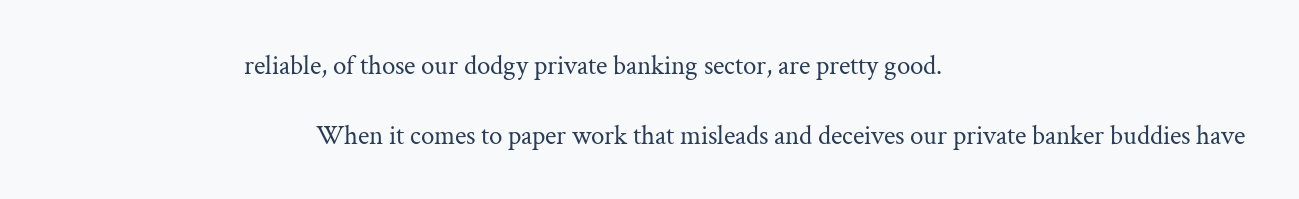reliable, of those our dodgy private banking sector, are pretty good.

            When it comes to paper work that misleads and deceives our private banker buddies have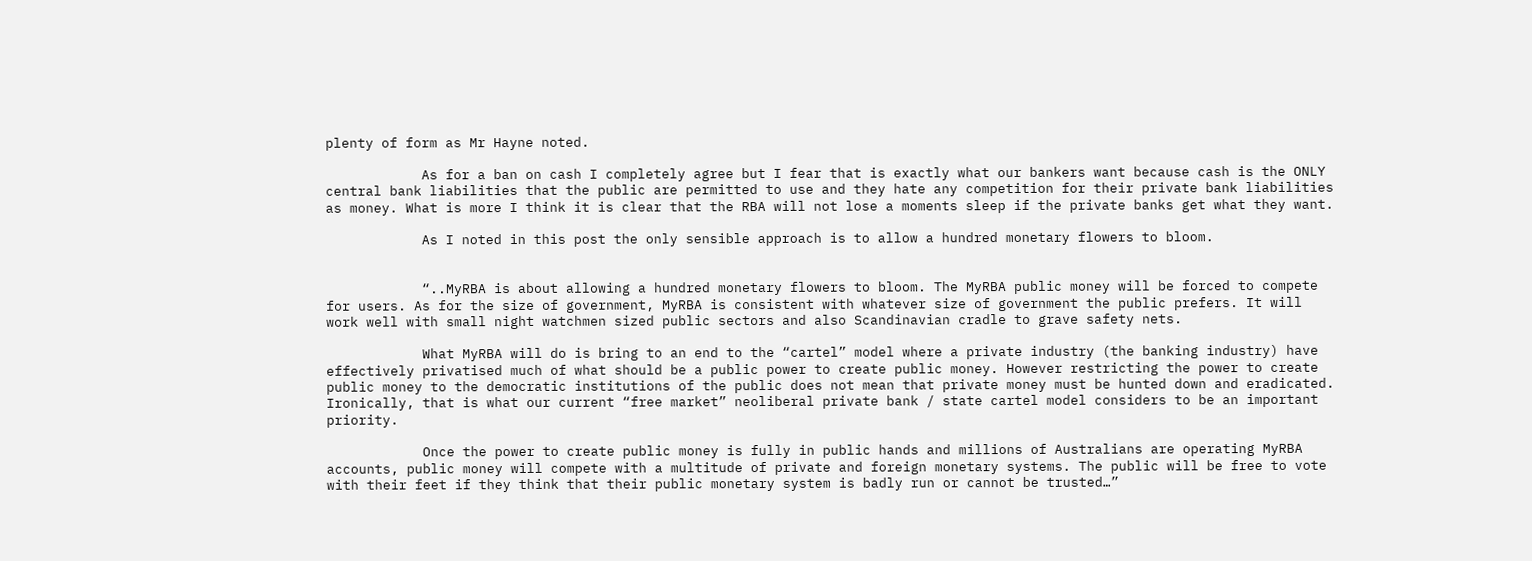plenty of form as Mr Hayne noted.

            As for a ban on cash I completely agree but I fear that is exactly what our bankers want because cash is the ONLY central bank liabilities that the public are permitted to use and they hate any competition for their private bank liabilities as money. What is more I think it is clear that the RBA will not lose a moments sleep if the private banks get what they want.

            As I noted in this post the only sensible approach is to allow a hundred monetary flowers to bloom.


            “..MyRBA is about allowing a hundred monetary flowers to bloom. The MyRBA public money will be forced to compete for users. As for the size of government, MyRBA is consistent with whatever size of government the public prefers. It will work well with small night watchmen sized public sectors and also Scandinavian cradle to grave safety nets.

            What MyRBA will do is bring to an end to the “cartel” model where a private industry (the banking industry) have effectively privatised much of what should be a public power to create public money. However restricting the power to create public money to the democratic institutions of the public does not mean that private money must be hunted down and eradicated. Ironically, that is what our current “free market” neoliberal private bank / state cartel model considers to be an important priority.

            Once the power to create public money is fully in public hands and millions of Australians are operating MyRBA accounts, public money will compete with a multitude of private and foreign monetary systems. The public will be free to vote with their feet if they think that their public monetary system is badly run or cannot be trusted…”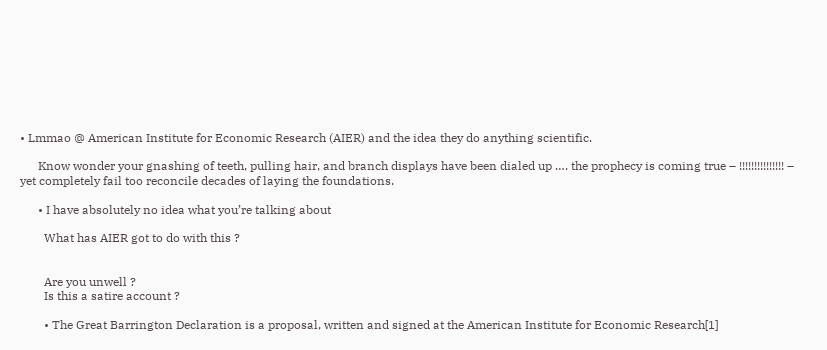• Lmmao @ American Institute for Economic Research (AIER) and the idea they do anything scientific.

      Know wonder your gnashing of teeth, pulling hair, and branch displays have been dialed up …. the prophecy is coming true – !!!!!!!!!!!!!!! – yet completely fail too reconcile decades of laying the foundations.

      • I have absolutely no idea what you’re talking about

        What has AIER got to do with this ?


        Are you unwell ?
        Is this a satire account ?

        • The Great Barrington Declaration is a proposal, written and signed at the American Institute for Economic Research[1]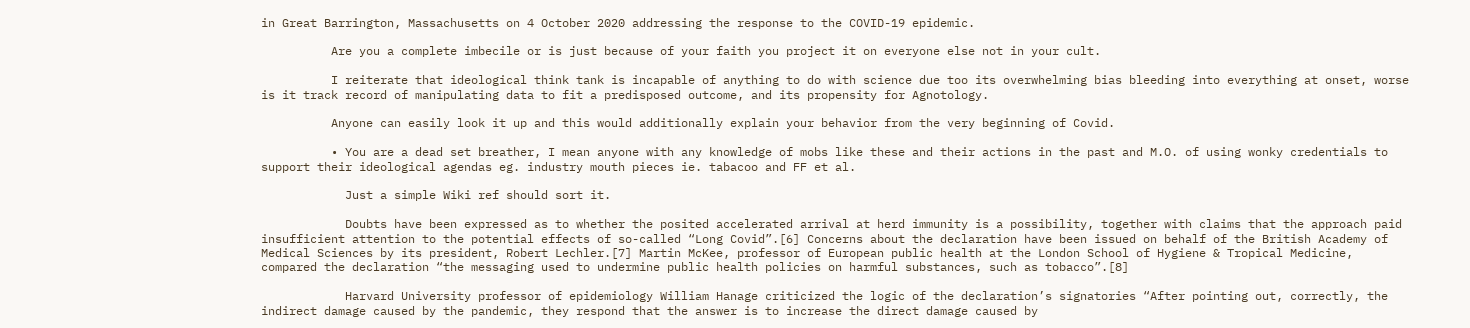in Great Barrington, Massachusetts on 4 October 2020 addressing the response to the COVID-19 epidemic.

          Are you a complete imbecile or is just because of your faith you project it on everyone else not in your cult.

          I reiterate that ideological think tank is incapable of anything to do with science due too its overwhelming bias bleeding into everything at onset, worse is it track record of manipulating data to fit a predisposed outcome, and its propensity for Agnotology.

          Anyone can easily look it up and this would additionally explain your behavior from the very beginning of Covid.

          • You are a dead set breather, I mean anyone with any knowledge of mobs like these and their actions in the past and M.O. of using wonky credentials to support their ideological agendas eg. industry mouth pieces ie. tabacoo and FF et al.

            Just a simple Wiki ref should sort it.

            Doubts have been expressed as to whether the posited accelerated arrival at herd immunity is a possibility, together with claims that the approach paid insufficient attention to the potential effects of so-called “Long Covid”.[6] Concerns about the declaration have been issued on behalf of the British Academy of Medical Sciences by its president, Robert Lechler.[7] Martin McKee, professor of European public health at the London School of Hygiene & Tropical Medicine, compared the declaration “the messaging used to undermine public health policies on harmful substances, such as tobacco”.[8]

            Harvard University professor of epidemiology William Hanage criticized the logic of the declaration’s signatories “After pointing out, correctly, the indirect damage caused by the pandemic, they respond that the answer is to increase the direct damage caused by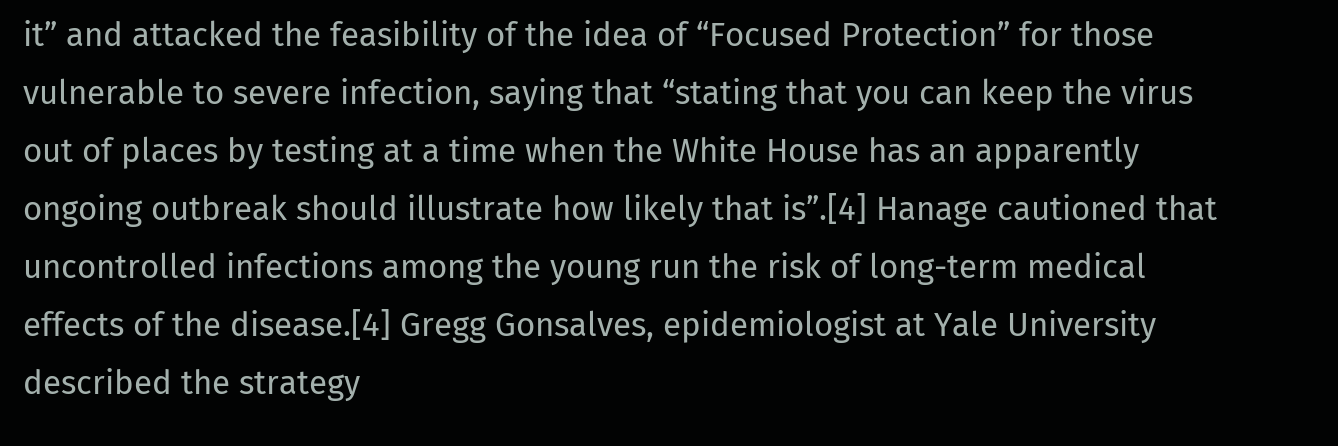it” and attacked the feasibility of the idea of “Focused Protection” for those vulnerable to severe infection, saying that “stating that you can keep the virus out of places by testing at a time when the White House has an apparently ongoing outbreak should illustrate how likely that is”.[4] Hanage cautioned that uncontrolled infections among the young run the risk of long-term medical effects of the disease.[4] Gregg Gonsalves, epidemiologist at Yale University described the strategy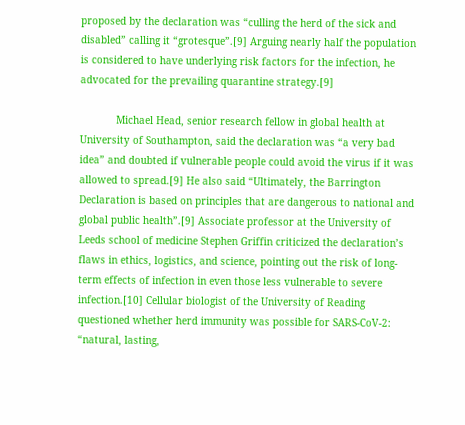proposed by the declaration was “culling the herd of the sick and disabled” calling it “grotesque”.[9] Arguing nearly half the population is considered to have underlying risk factors for the infection, he advocated for the prevailing quarantine strategy.[9]

            Michael Head, senior research fellow in global health at University of Southampton, said the declaration was “a very bad idea” and doubted if vulnerable people could avoid the virus if it was allowed to spread.[9] He also said “Ultimately, the Barrington Declaration is based on principles that are dangerous to national and global public health”.[9] Associate professor at the University of Leeds school of medicine Stephen Griffin criticized the declaration’s flaws in ethics, logistics, and science, pointing out the risk of long-term effects of infection in even those less vulnerable to severe infection.[10] Cellular biologist of the University of Reading questioned whether herd immunity was possible for SARS-CoV-2: “natural, lasting,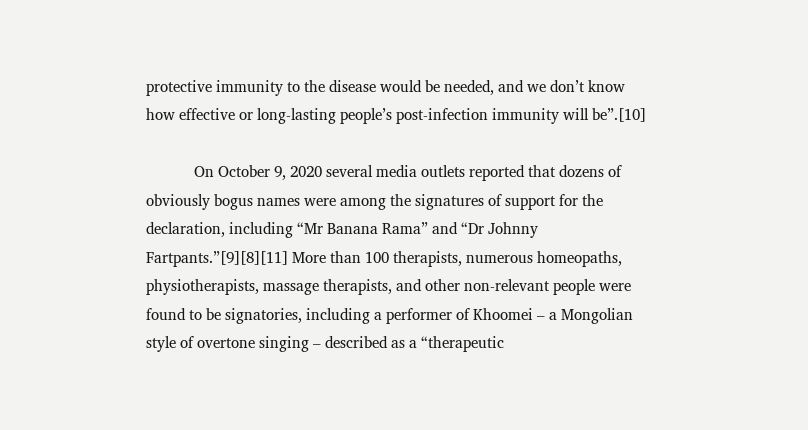protective immunity to the disease would be needed, and we don’t know how effective or long-lasting people’s post-infection immunity will be”.[10]

            On October 9, 2020 several media outlets reported that dozens of obviously bogus names were among the signatures of support for the declaration, including “Mr Banana Rama” and “Dr Johnny Fartpants.”[9][8][11] More than 100 therapists, numerous homeopaths, physiotherapists, massage therapists, and other non-relevant people were found to be signatories, including a performer of Khoomei – a Mongolian style of overtone singing – described as a “therapeutic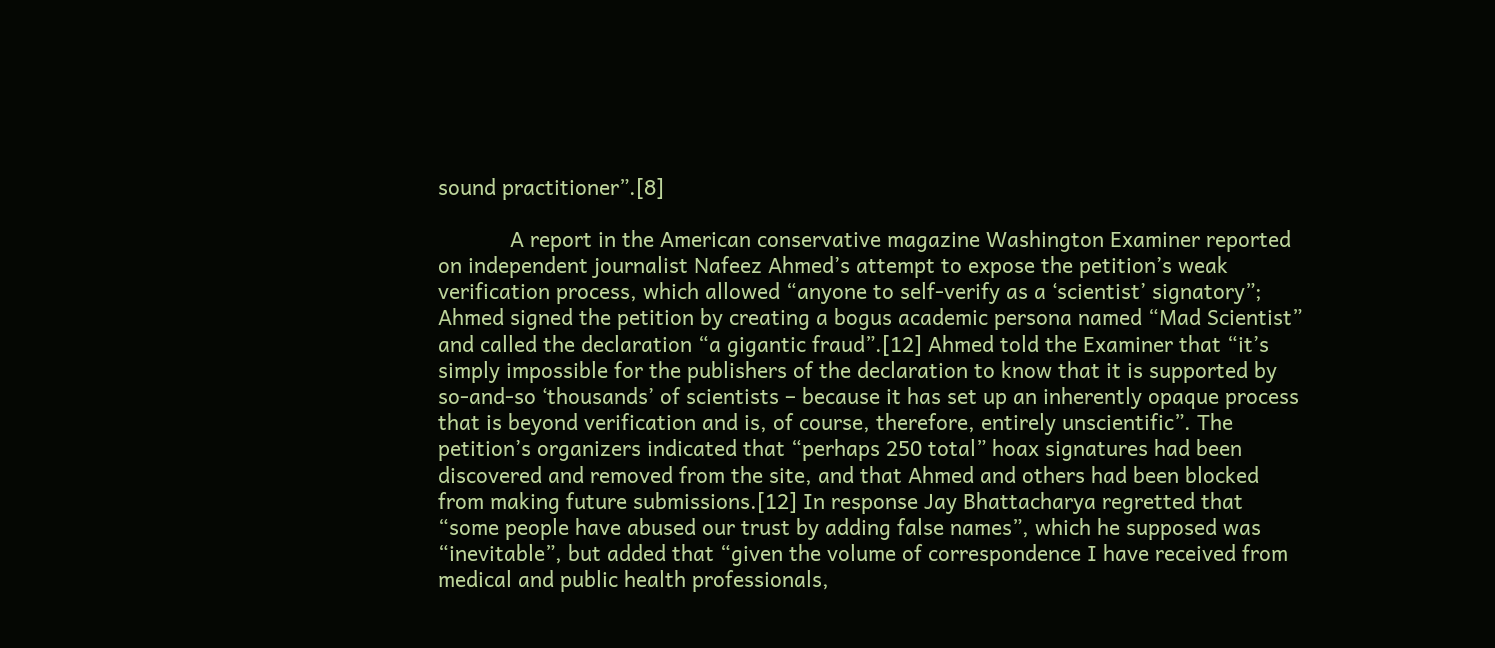sound practitioner”.[8]

            A report in the American conservative magazine Washington Examiner reported on independent journalist Nafeez Ahmed’s attempt to expose the petition’s weak verification process, which allowed “anyone to self-verify as a ‘scientist’ signatory”; Ahmed signed the petition by creating a bogus academic persona named “Mad Scientist” and called the declaration “a gigantic fraud”.[12] Ahmed told the Examiner that “it’s simply impossible for the publishers of the declaration to know that it is supported by so-and-so ‘thousands’ of scientists – because it has set up an inherently opaque process that is beyond verification and is, of course, therefore, entirely unscientific”. The petition’s organizers indicated that “perhaps 250 total” hoax signatures had been discovered and removed from the site, and that Ahmed and others had been blocked from making future submissions.[12] In response Jay Bhattacharya regretted that “some people have abused our trust by adding false names”, which he supposed was “inevitable”, but added that “given the volume of correspondence I have received from medical and public health professionals,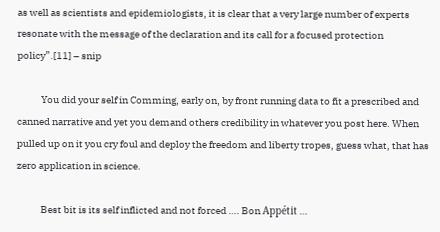as well as scientists and epidemiologists, it is clear that a very large number of experts resonate with the message of the declaration and its call for a focused protection policy”.[11] – snip

            You did your self in Comming, early on, by front running data to fit a prescribed and canned narrative and yet you demand others credibility in whatever you post here. When pulled up on it you cry foul and deploy the freedom and liberty tropes, guess what, that has zero application in science.

            Best bit is its self inflicted and not forced …. Bon Appétit …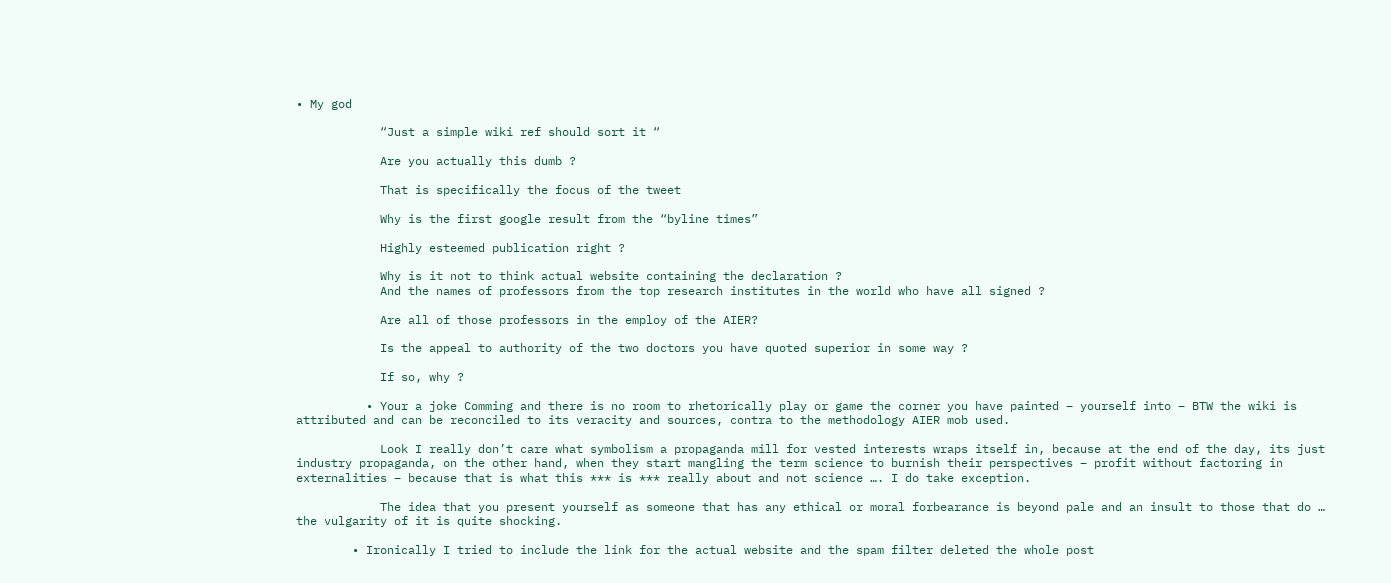• My god

            “Just a simple wiki ref should sort it “

            Are you actually this dumb ?

            That is specifically the focus of the tweet

            Why is the first google result from the “byline times”

            Highly esteemed publication right ?

            Why is it not to think actual website containing the declaration ?
            And the names of professors from the top research institutes in the world who have all signed ?

            Are all of those professors in the employ of the AIER?

            Is the appeal to authority of the two doctors you have quoted superior in some way ?

            If so, why ?

          • Your a joke Comming and there is no room to rhetorically play or game the corner you have painted – yourself into – BTW the wiki is attributed and can be reconciled to its veracity and sources, contra to the methodology AIER mob used.

            Look I really don’t care what symbolism a propaganda mill for vested interests wraps itself in, because at the end of the day, its just industry propaganda, on the other hand, when they start mangling the term science to burnish their perspectives – profit without factoring in externalities – because that is what this *** is *** really about and not science …. I do take exception.

            The idea that you present yourself as someone that has any ethical or moral forbearance is beyond pale and an insult to those that do … the vulgarity of it is quite shocking.

        • Ironically I tried to include the link for the actual website and the spam filter deleted the whole post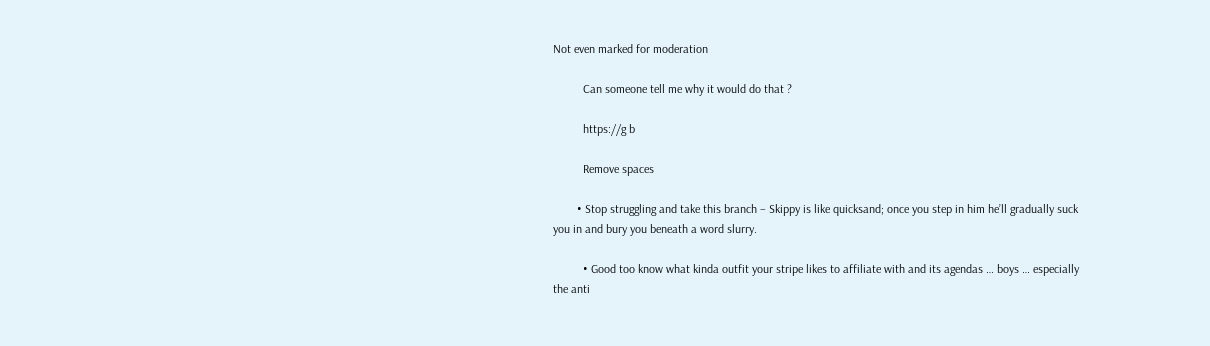Not even marked for moderation

          Can someone tell me why it would do that ?

          https://g b

          Remove spaces

        • Stop struggling and take this branch – Skippy is like quicksand; once you step in him he’ll gradually suck you in and bury you beneath a word slurry.

          • Good too know what kinda outfit your stripe likes to affiliate with and its agendas … boys … especially the anti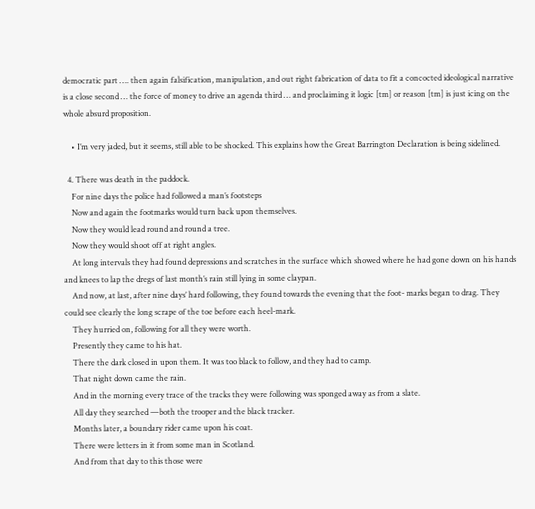democratic part …. then again falsification, manipulation, and out right fabrication of data to fit a concocted ideological narrative is a close second … the force of money to drive an agenda third … and proclaiming it logic [tm] or reason [tm] is just icing on the whole absurd proposition.

    • I’m very jaded, but it seems, still able to be shocked. This explains how the Great Barrington Declaration is being sidelined.

  4. There was death in the paddock.
    For nine days the police had followed a man’s footsteps
    Now and again the footmarks would turn back upon themselves.
    Now they would lead round and round a tree.
    Now they would shoot off at right angles.
    At long intervals they had found depressions and scratches in the surface which showed where he had gone down on his hands and knees to lap the dregs of last month’s rain still lying in some claypan.
    And now, at last, after nine days’ hard following, they found towards the evening that the foot- marks began to drag. They could see clearly the long scrape of the toe before each heel-mark.
    They hurried on, following for all they were worth.
    Presently they came to his hat.
    There the dark closed in upon them. It was too black to follow, and they had to camp.
    That night down came the rain.
    And in the morning every trace of the tracks they were following was sponged away as from a slate.
    All day they searched —both the trooper and the black tracker.
    Months later, a boundary rider came upon his coat.
    There were letters in it from some man in Scotland.
    And from that day to this those were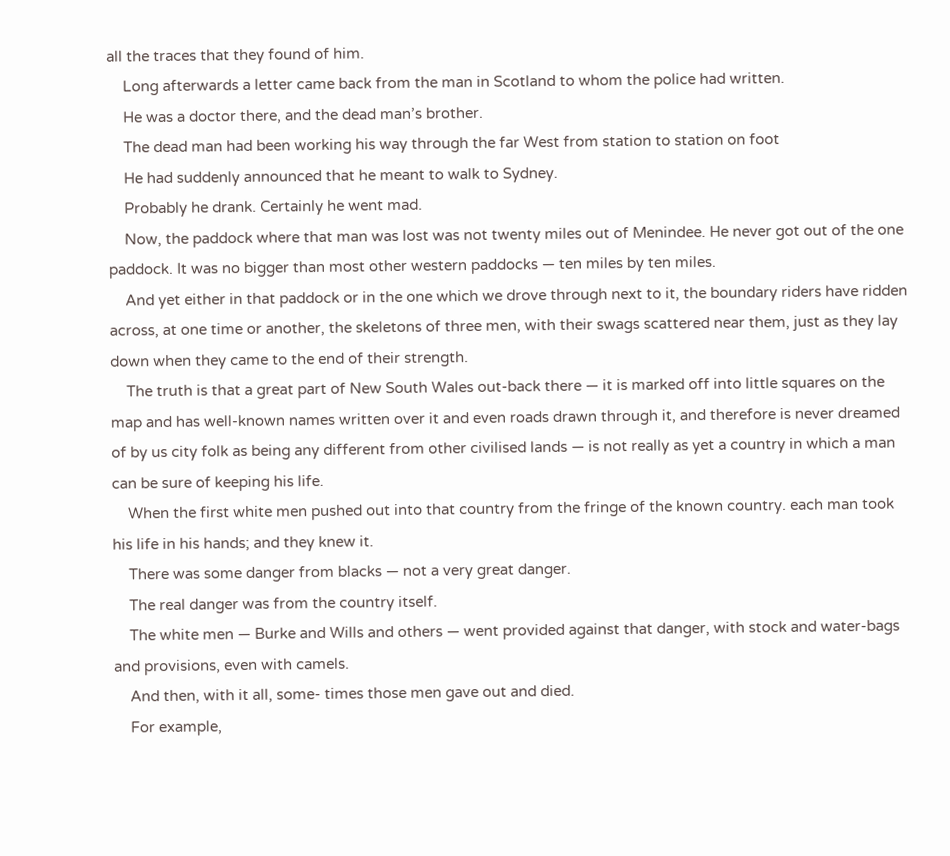all the traces that they found of him.
    Long afterwards a letter came back from the man in Scotland to whom the police had written.
    He was a doctor there, and the dead man’s brother.
    The dead man had been working his way through the far West from station to station on foot
    He had suddenly announced that he meant to walk to Sydney.
    Probably he drank. Certainly he went mad.
    Now, the paddock where that man was lost was not twenty miles out of Menindee. He never got out of the one paddock. It was no bigger than most other western paddocks — ten miles by ten miles.
    And yet either in that paddock or in the one which we drove through next to it, the boundary riders have ridden across, at one time or another, the skeletons of three men, with their swags scattered near them, just as they lay down when they came to the end of their strength.
    The truth is that a great part of New South Wales out-back there — it is marked off into little squares on the map and has well-known names written over it and even roads drawn through it, and therefore is never dreamed of by us city folk as being any different from other civilised lands — is not really as yet a country in which a man can be sure of keeping his life.
    When the first white men pushed out into that country from the fringe of the known country. each man took his life in his hands; and they knew it.
    There was some danger from blacks — not a very great danger.
    The real danger was from the country itself.
    The white men — Burke and Wills and others — went provided against that danger, with stock and water-bags and provisions, even with camels.
    And then, with it all, some- times those men gave out and died.
    For example,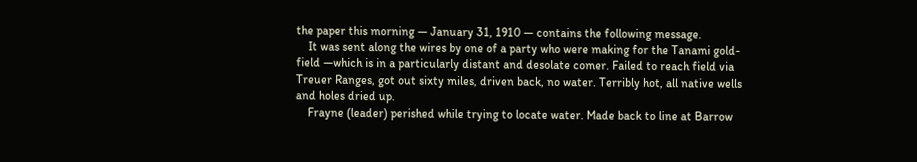the paper this morning — January 31, 1910 — contains the following message.
    It was sent along the wires by one of a party who were making for the Tanami gold-field —which is in a particularly distant and desolate comer. Failed to reach field via Treuer Ranges, got out sixty miles, driven back, no water. Terribly hot, all native wells and holes dried up.
    Frayne (leader) perished while trying to locate water. Made back to line at Barrow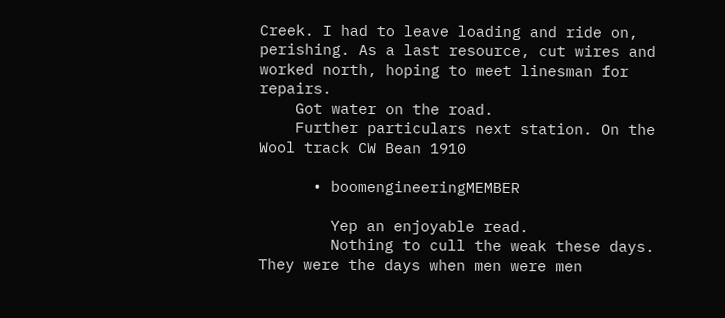Creek. I had to leave loading and ride on, perishing. As a last resource, cut wires and worked north, hoping to meet linesman for repairs.
    Got water on the road.
    Further particulars next station. On the Wool track CW Bean 1910

      • boomengineeringMEMBER

        Yep an enjoyable read.
        Nothing to cull the weak these days. They were the days when men were men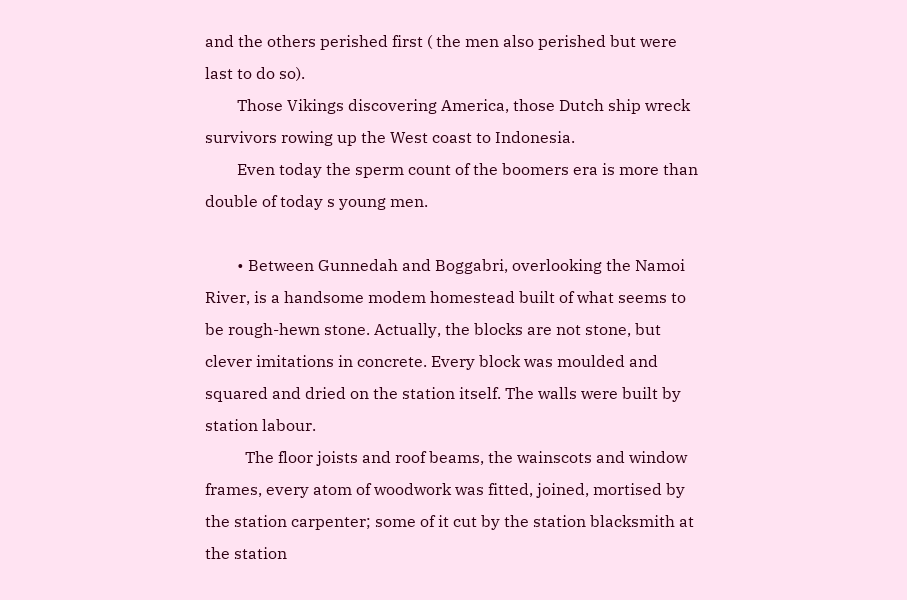and the others perished first ( the men also perished but were last to do so).
        Those Vikings discovering America, those Dutch ship wreck survivors rowing up the West coast to Indonesia.
        Even today the sperm count of the boomers era is more than double of today s young men.

        • Between Gunnedah and Boggabri, overlooking the Namoi River, is a handsome modem homestead built of what seems to be rough-hewn stone. Actually, the blocks are not stone, but clever imitations in concrete. Every block was moulded and squared and dried on the station itself. The walls were built by station labour.
          The floor joists and roof beams, the wainscots and window frames, every atom of woodwork was fitted, joined, mortised by the station carpenter; some of it cut by the station blacksmith at the station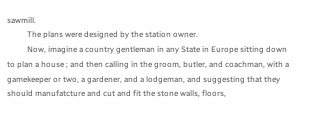sawmill.
          The plans were designed by the station owner.
          Now, imagine a country gentleman in any State in Europe sitting down to plan a house ; and then calling in the groom, butler, and coachman, with a gamekeeper or two, a gardener, and a lodgeman, and suggesting that they should manufatcture and cut and fit the stone walls, floors,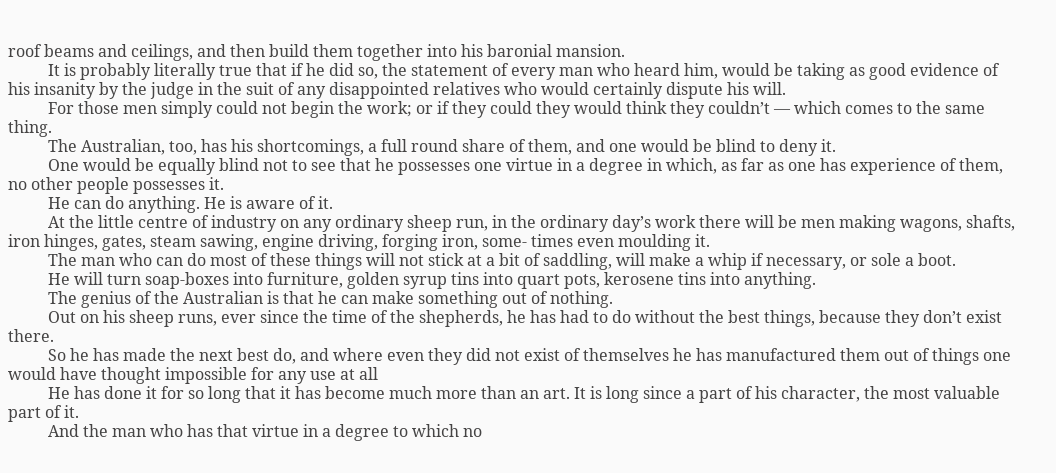roof beams and ceilings, and then build them together into his baronial mansion.
          It is probably literally true that if he did so, the statement of every man who heard him, would be taking as good evidence of his insanity by the judge in the suit of any disappointed relatives who would certainly dispute his will.
          For those men simply could not begin the work; or if they could they would think they couldn’t — which comes to the same thing.
          The Australian, too, has his shortcomings, a full round share of them, and one would be blind to deny it.
          One would be equally blind not to see that he possesses one virtue in a degree in which, as far as one has experience of them, no other people possesses it.
          He can do anything. He is aware of it.
          At the little centre of industry on any ordinary sheep run, in the ordinary day’s work there will be men making wagons, shafts, iron hinges, gates, steam sawing, engine driving, forging iron, some- times even moulding it.
          The man who can do most of these things will not stick at a bit of saddling, will make a whip if necessary, or sole a boot.
          He will turn soap-boxes into furniture, golden syrup tins into quart pots, kerosene tins into anything.
          The genius of the Australian is that he can make something out of nothing.
          Out on his sheep runs, ever since the time of the shepherds, he has had to do without the best things, because they don’t exist there.
          So he has made the next best do, and where even they did not exist of themselves he has manufactured them out of things one would have thought impossible for any use at all
          He has done it for so long that it has become much more than an art. It is long since a part of his character, the most valuable part of it.
          And the man who has that virtue in a degree to which no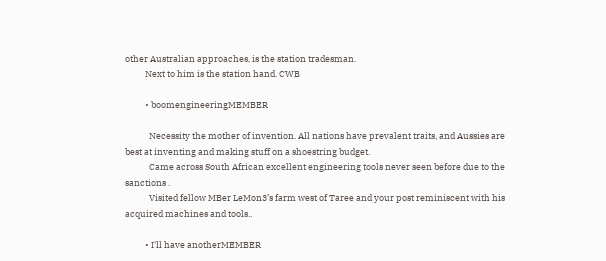other Australian approaches, is the station tradesman.
          Next to him is the station hand. CWB

          • boomengineeringMEMBER

            Necessity the mother of invention. All nations have prevalent traits, and Aussies are best at inventing and making stuff on a shoestring budget.
            Came across South African excellent engineering tools never seen before due to the sanctions .
            Visited fellow MBer LeMon3’s farm west of Taree and your post reminiscent with his acquired machines and tools..

          • I'll have anotherMEMBER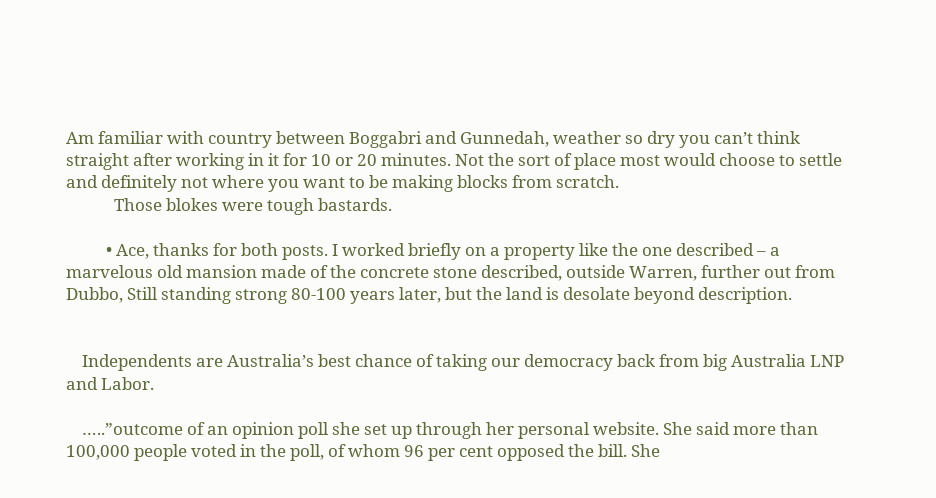Am familiar with country between Boggabri and Gunnedah, weather so dry you can’t think straight after working in it for 10 or 20 minutes. Not the sort of place most would choose to settle and definitely not where you want to be making blocks from scratch.
            Those blokes were tough bastards.

          • Ace, thanks for both posts. I worked briefly on a property like the one described – a marvelous old mansion made of the concrete stone described, outside Warren, further out from Dubbo, Still standing strong 80-100 years later, but the land is desolate beyond description.


    Independents are Australia’s best chance of taking our democracy back from big Australia LNP and Labor.

    …..”outcome of an opinion poll she set up through her personal website. She said more than 100,000 people voted in the poll, of whom 96 per cent opposed the bill. She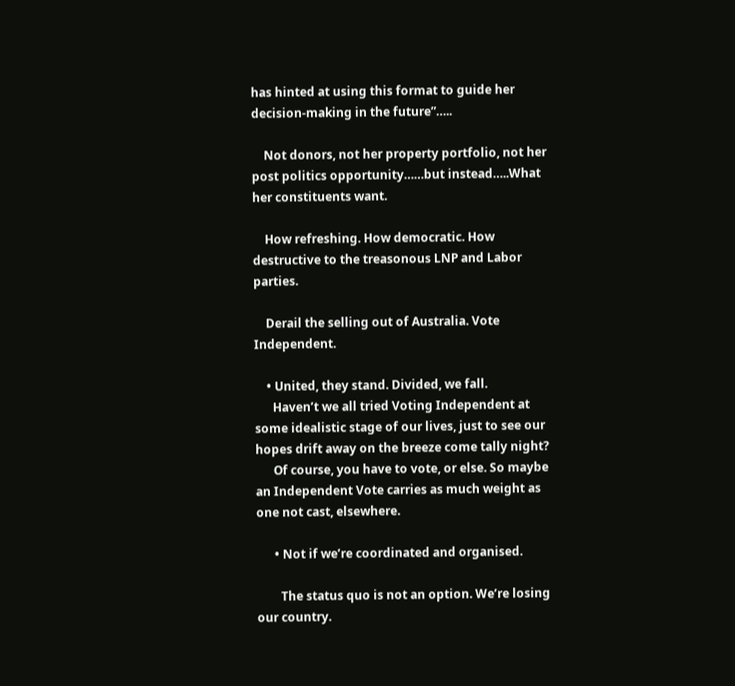has hinted at using this format to guide her decision-making in the future”…..

    Not donors, not her property portfolio, not her post politics opportunity……but instead…..What her constituents want.

    How refreshing. How democratic. How destructive to the treasonous LNP and Labor parties.

    Derail the selling out of Australia. Vote Independent.

    • United, they stand. Divided, we fall.
      Haven’t we all tried Voting Independent at some idealistic stage of our lives, just to see our hopes drift away on the breeze come tally night?
      Of course, you have to vote, or else. So maybe an Independent Vote carries as much weight as one not cast, elsewhere.

      • Not if we’re coordinated and organised.

        The status quo is not an option. We’re losing our country.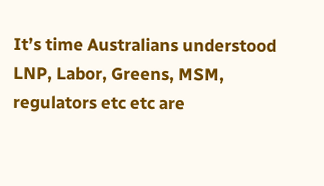It’s time Australians understood LNP, Labor, Greens, MSM, regulators etc etc are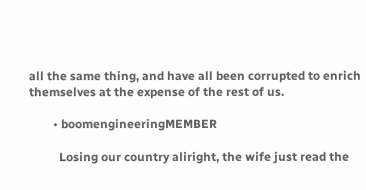all the same thing, and have all been corrupted to enrich themselves at the expense of the rest of us.

        • boomengineeringMEMBER

          Losing our country aliright, the wife just read the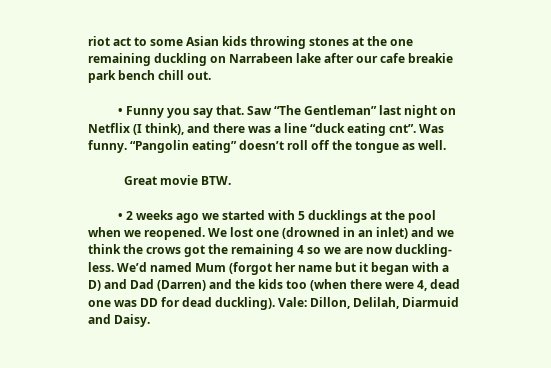riot act to some Asian kids throwing stones at the one remaining duckling on Narrabeen lake after our cafe breakie park bench chill out.

          • Funny you say that. Saw “The Gentleman” last night on Netflix (I think), and there was a line “duck eating cnt”. Was funny. “Pangolin eating” doesn’t roll off the tongue as well.

            Great movie BTW.

          • 2 weeks ago we started with 5 ducklings at the pool when we reopened. We lost one (drowned in an inlet) and we think the crows got the remaining 4 so we are now duckling-less. We’d named Mum (forgot her name but it began with a D) and Dad (Darren) and the kids too (when there were 4, dead one was DD for dead duckling). Vale: Dillon, Delilah, Diarmuid and Daisy.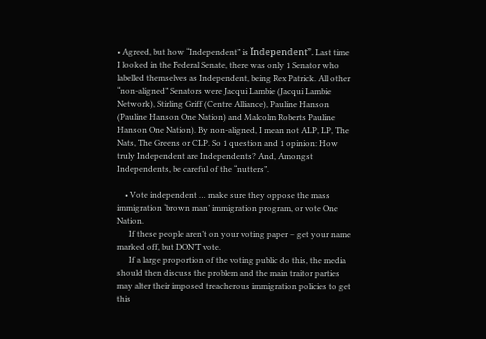• Agreed, but how “Independent” is Ïndependent”. Last time I looked in the Federal Senate, there was only 1 Senator who labelled themselves as Independent, being Rex Patrick. All other “non-aligned” Senators were Jacqui Lambie (Jacqui Lambie Network), Stirling Griff (Centre Alliance), Pauline Hanson (Pauline Hanson One Nation) and Malcolm Roberts Pauline Hanson One Nation). By non-aligned, I mean not ALP, LP, The Nats, The Greens or CLP. So 1 question and 1 opinion: How truly Independent are Independents? And, Amongst Independents, be careful of the “nutters”.

    • Vote independent … make sure they oppose the mass immigration ‘brown man’ immigration program, or vote One Nation.
      If these people aren’t on your voting paper – get your name marked off, but DON’T vote.
      If a large proportion of the voting public do this, the media should then discuss the problem and the main traitor parties may alter their imposed treacherous immigration policies to get this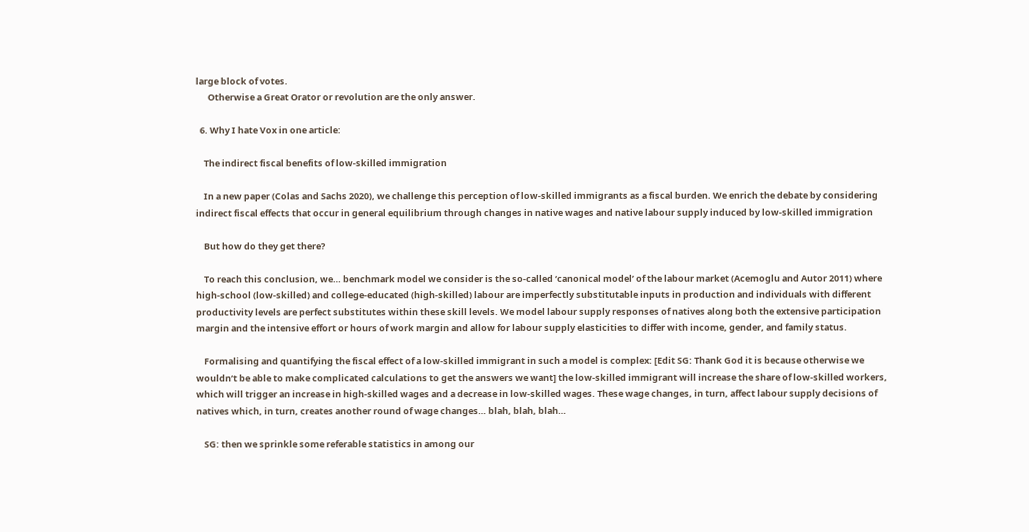large block of votes.
      Otherwise a Great Orator or revolution are the only answer.

  6. Why I hate Vox in one article:

    The indirect fiscal benefits of low-skilled immigration

    In a new paper (Colas and Sachs 2020), we challenge this perception of low-skilled immigrants as a fiscal burden. We enrich the debate by considering indirect fiscal effects that occur in general equilibrium through changes in native wages and native labour supply induced by low-skilled immigration

    But how do they get there?

    To reach this conclusion, we… benchmark model we consider is the so-called ‘canonical model’ of the labour market (Acemoglu and Autor 2011) where high-school (low-skilled) and college-educated (high-skilled) labour are imperfectly substitutable inputs in production and individuals with different productivity levels are perfect substitutes within these skill levels. We model labour supply responses of natives along both the extensive participation margin and the intensive effort or hours of work margin and allow for labour supply elasticities to differ with income, gender, and family status.

    Formalising and quantifying the fiscal effect of a low-skilled immigrant in such a model is complex: [Edit SG: Thank God it is because otherwise we wouldn’t be able to make complicated calculations to get the answers we want] the low-skilled immigrant will increase the share of low-skilled workers, which will trigger an increase in high-skilled wages and a decrease in low-skilled wages. These wage changes, in turn, affect labour supply decisions of natives which, in turn, creates another round of wage changes… blah, blah, blah…

    SG: then we sprinkle some referable statistics in among our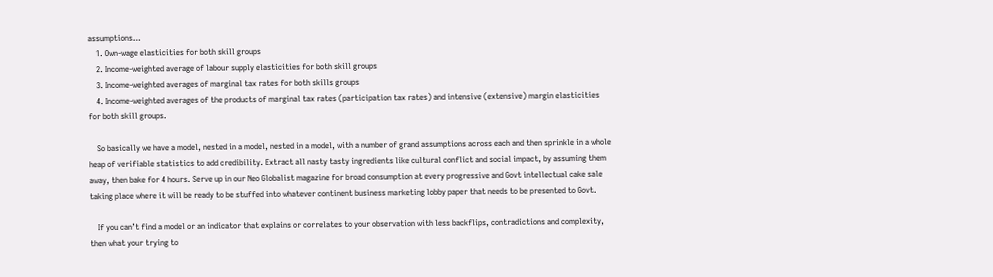assumptions…
    1. Own-wage elasticities for both skill groups
    2. Income-weighted average of labour supply elasticities for both skill groups
    3. Income-weighted averages of marginal tax rates for both skills groups
    4. Income-weighted averages of the products of marginal tax rates (participation tax rates) and intensive (extensive) margin elasticities for both skill groups.

    So basically we have a model, nested in a model, nested in a model, with a number of grand assumptions across each and then sprinkle in a whole heap of verifiable statistics to add credibility. Extract all nasty tasty ingredients like cultural conflict and social impact, by assuming them away, then bake for 4 hours. Serve up in our Neo Globalist magazine for broad consumption at every progressive and Govt intellectual cake sale taking place where it will be ready to be stuffed into whatever continent business marketing lobby paper that needs to be presented to Govt.

    If you can’t find a model or an indicator that explains or correlates to your observation with less backflips, contradictions and complexity, then what your trying to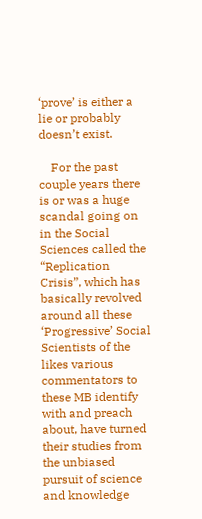‘prove’ is either a lie or probably doesn’t exist.

    For the past couple years there is or was a huge scandal going on in the Social Sciences called the “Replication Crisis”, which has basically revolved around all these ‘Progressive’ Social Scientists of the likes various commentators to these MB identify with and preach about, have turned their studies from the unbiased pursuit of science and knowledge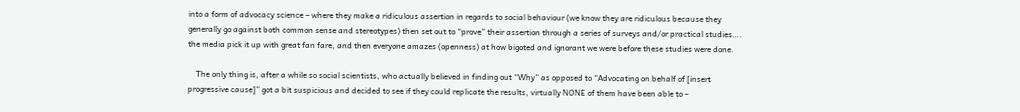into a form of advocacy science – where they make a ridiculous assertion in regards to social behaviour (we know they are ridiculous because they generally go against both common sense and stereotypes) then set out to “prove” their assertion through a series of surveys and/or practical studies…. the media pick it up with great fan fare, and then everyone amazes (openness) at how bigoted and ignorant we were before these studies were done.

    The only thing is, after a while so social scientists, who actually believed in finding out “Why” as opposed to “Advocating on behalf of [insert progressive cause]” got a bit suspicious and decided to see if they could replicate the results, virtually NONE of them have been able to –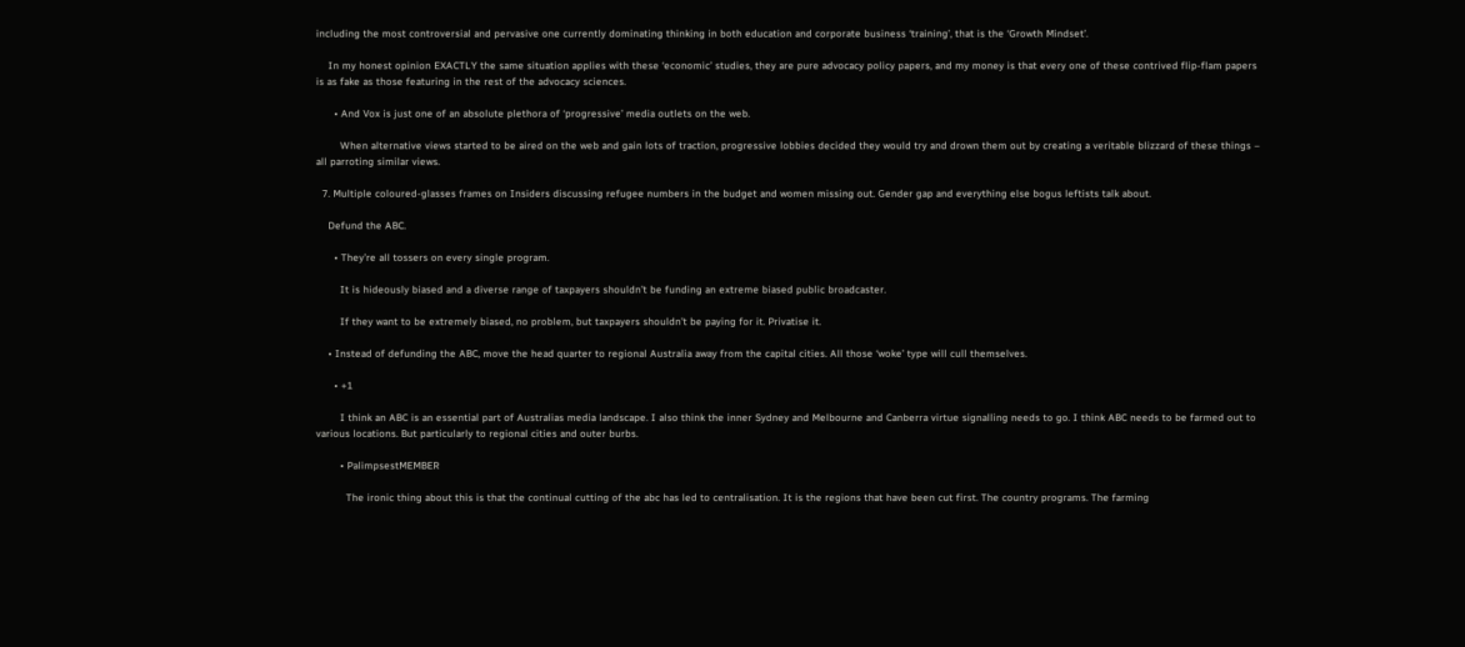including the most controversial and pervasive one currently dominating thinking in both education and corporate business ‘training’, that is the ‘Growth Mindset’.

    In my honest opinion EXACTLY the same situation applies with these ‘economic’ studies, they are pure advocacy policy papers, and my money is that every one of these contrived flip-flam papers is as fake as those featuring in the rest of the advocacy sciences.

      • And Vox is just one of an absolute plethora of ‘progressive’ media outlets on the web.

        When alternative views started to be aired on the web and gain lots of traction, progressive lobbies decided they would try and drown them out by creating a veritable blizzard of these things – all parroting similar views.

  7. Multiple coloured-glasses frames on Insiders discussing refugee numbers in the budget and women missing out. Gender gap and everything else bogus leftists talk about.

    Defund the ABC.

      • They’re all tossers on every single program.

        It is hideously biased and a diverse range of taxpayers shouldn’t be funding an extreme biased public broadcaster.

        If they want to be extremely biased, no problem, but taxpayers shouldn’t be paying for it. Privatise it.

    • Instead of defunding the ABC, move the head quarter to regional Australia away from the capital cities. All those ‘woke’ type will cull themselves.

      • +1

        I think an ABC is an essential part of Australias media landscape. I also think the inner Sydney and Melbourne and Canberra virtue signalling needs to go. I think ABC needs to be farmed out to various locations. But particularly to regional cities and outer burbs.

        • PalimpsestMEMBER

          The ironic thing about this is that the continual cutting of the abc has led to centralisation. It is the regions that have been cut first. The country programs. The farming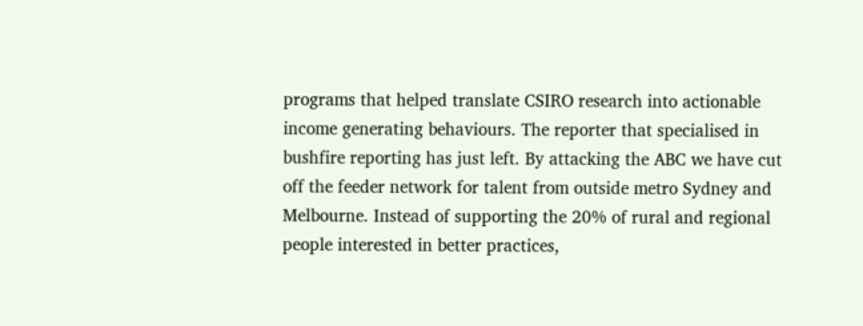programs that helped translate CSIRO research into actionable income generating behaviours. The reporter that specialised in bushfire reporting has just left. By attacking the ABC we have cut off the feeder network for talent from outside metro Sydney and Melbourne. Instead of supporting the 20% of rural and regional people interested in better practices,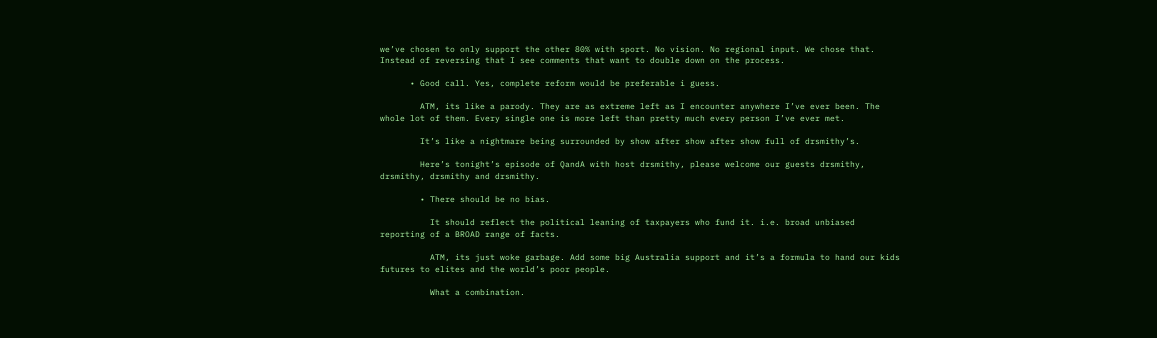we’ve chosen to only support the other 80% with sport. No vision. No regional input. We chose that. Instead of reversing that I see comments that want to double down on the process.

      • Good call. Yes, complete reform would be preferable i guess.

        ATM, its like a parody. They are as extreme left as I encounter anywhere I’ve ever been. The whole lot of them. Every single one is more left than pretty much every person I’ve ever met.

        It’s like a nightmare being surrounded by show after show after show full of drsmithy’s.

        Here’s tonight’s episode of QandA with host drsmithy, please welcome our guests drsmithy, drsmithy, drsmithy and drsmithy.

        • There should be no bias.

          It should reflect the political leaning of taxpayers who fund it. i.e. broad unbiased reporting of a BROAD range of facts.

          ATM, its just woke garbage. Add some big Australia support and it’s a formula to hand our kids futures to elites and the world’s poor people.

          What a combination.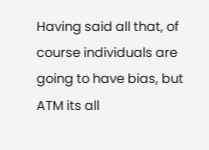Having said all that, of course individuals are going to have bias, but ATM its all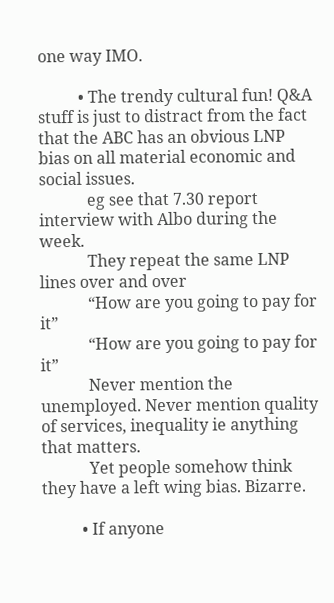one way IMO.

          • The trendy cultural fun! Q&A stuff is just to distract from the fact that the ABC has an obvious LNP bias on all material economic and social issues.
            eg see that 7.30 report interview with Albo during the week.
            They repeat the same LNP lines over and over
            “How are you going to pay for it”
            “How are you going to pay for it”
            Never mention the unemployed. Never mention quality of services, inequality ie anything that matters.
            Yet people somehow think they have a left wing bias. Bizarre.

          • If anyone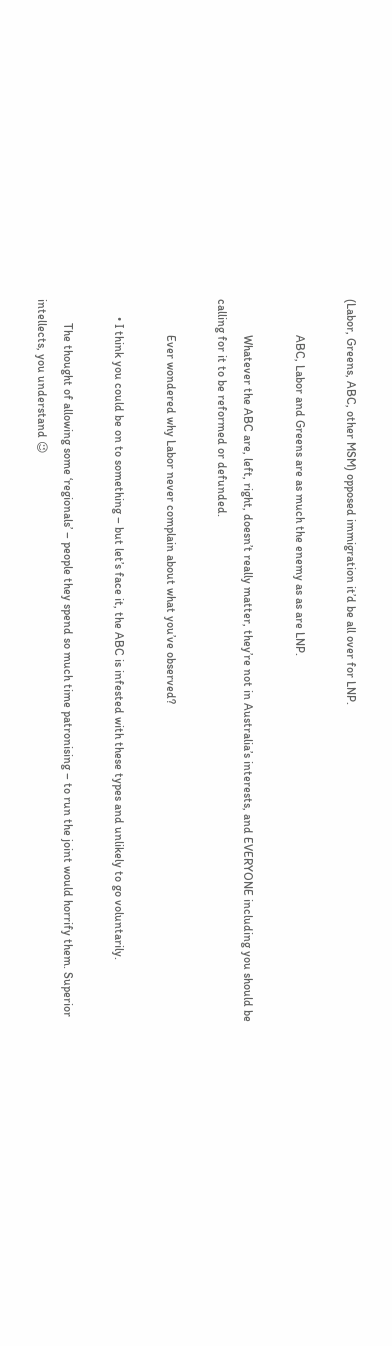(Labor, Greens, ABC, other MSM) opposed immigration it’d be all over for LNP.

            ABC, Labor and Greens are as much the enemy as as are LNP.

            Whatever the ABC are, left, right, doesn’t really matter, they’re not in Australia’s interests, and EVERYONE including you should be calling for it to be reformed or defunded.

            Ever wondered why Labor never complain about what you’ve observed?

      • I think you could be on to something – but let’s face it, the ABC is infested with these types and unlikely to go voluntarily.

        The thought of allowing some ‘regionals’ – people they spend so much time patronising – to run the joint would horrify them. Superior intellects, you understand 😉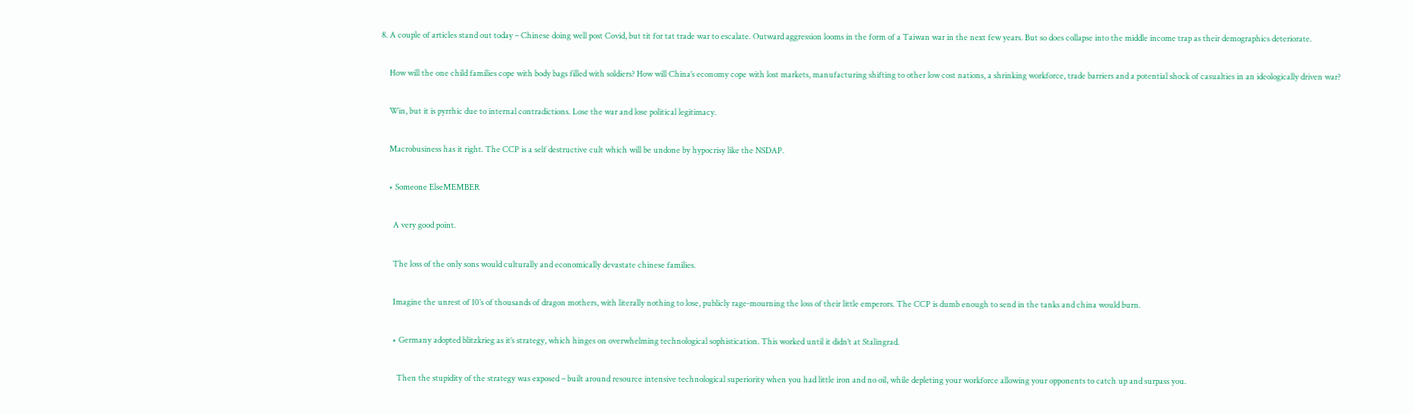8. A couple of articles stand out today – Chinese doing well post Covid, but tit for tat trade war to escalate. Outward aggression looms in the form of a Taiwan war in the next few years. But so does collapse into the middle income trap as their demographics deteriorate.

    How will the one child families cope with body bags filled with soldiers? How will China’s economy cope with lost markets, manufacturing shifting to other low cost nations, a shrinking workforce, trade barriers and a potential shock of casualties in an ideologically driven war?

    Win, but it is pyrrhic due to internal contradictions. Lose the war and lose political legitimacy.

    Macrobusiness has it right. The CCP is a self destructive cult which will be undone by hypocrisy like the NSDAP.

    • Someone ElseMEMBER

      A very good point.

      The loss of the only sons would culturally and economically devastate chinese families.

      Imagine the unrest of 10’s of thousands of dragon mothers, with literally nothing to lose, publicly rage-mourning the loss of their little emperors. The CCP is dumb enough to send in the tanks and china would burn.

      • Germany adopted blitzkrieg as it’s strategy, which hinges on overwhelming technological sophistication. This worked until it didn’t at Stalingrad.

        Then the stupidity of the strategy was exposed – built around resource intensive technological superiority when you had little iron and no oil, while depleting your workforce allowing your opponents to catch up and surpass you.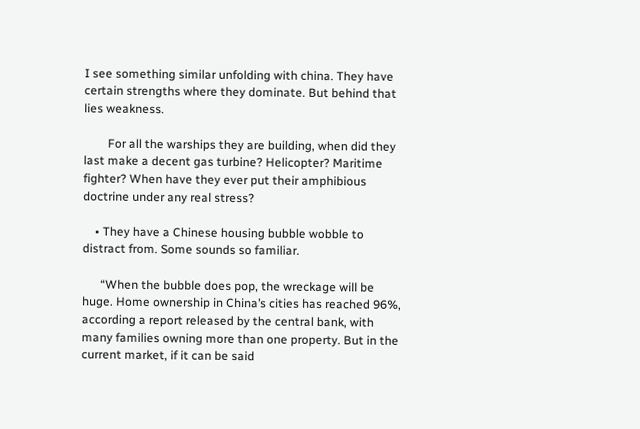I see something similar unfolding with china. They have certain strengths where they dominate. But behind that lies weakness.

        For all the warships they are building, when did they last make a decent gas turbine? Helicopter? Maritime fighter? When have they ever put their amphibious doctrine under any real stress?

    • They have a Chinese housing bubble wobble to distract from. Some sounds so familiar.

      “When the bubble does pop, the wreckage will be huge. Home ownership in China’s cities has reached 96%, according a report released by the central bank, with many families owning more than one property. But in the current market, if it can be said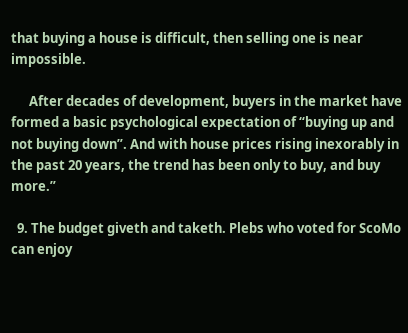that buying a house is difficult, then selling one is near impossible.

      After decades of development, buyers in the market have formed a basic psychological expectation of “buying up and not buying down”. And with house prices rising inexorably in the past 20 years, the trend has been only to buy, and buy more.”

  9. The budget giveth and taketh. Plebs who voted for ScoMo can enjoy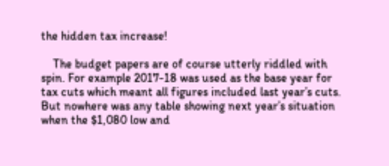the hidden tax increase!

    The budget papers are of course utterly riddled with spin. For example 2017-18 was used as the base year for tax cuts which meant all figures included last year’s cuts. But nowhere was any table showing next year’s situation when the $1,080 low and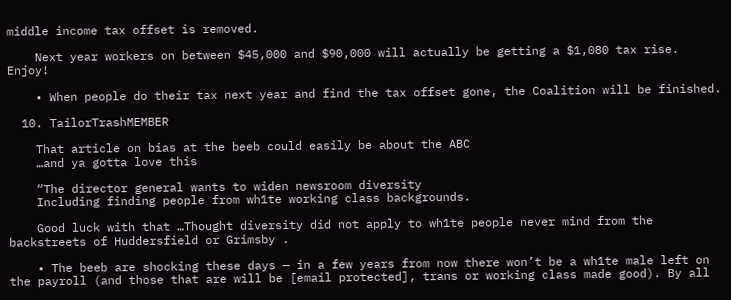middle income tax offset is removed.

    Next year workers on between $45,000 and $90,000 will actually be getting a $1,080 tax rise. Enjoy!

    • When people do their tax next year and find the tax offset gone, the Coalition will be finished.

  10. TailorTrashMEMBER

    That article on bias at the beeb could easily be about the ABC
    …and ya gotta love this

    “The director general wants to widen newsroom diversity
    Including finding people from wh1te working class backgrounds.

    Good luck with that …Thought diversity did not apply to wh1te people never mind from the backstreets of Huddersfield or Grimsby .

    • The beeb are shocking these days — in a few years from now there won’t be a wh1te male left on the payroll (and those that are will be [email protected], trans or working class made good). By all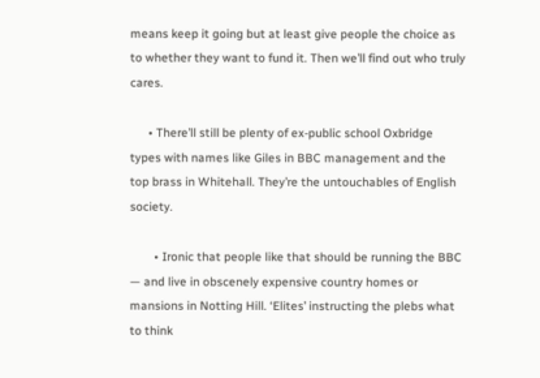means keep it going but at least give people the choice as to whether they want to fund it. Then we’ll find out who truly cares.

      • There’ll still be plenty of ex-public school Oxbridge types with names like Giles in BBC management and the top brass in Whitehall. They’re the untouchables of English society.

        • Ironic that people like that should be running the BBC — and live in obscenely expensive country homes or mansions in Notting Hill. ‘Elites’ instructing the plebs what to think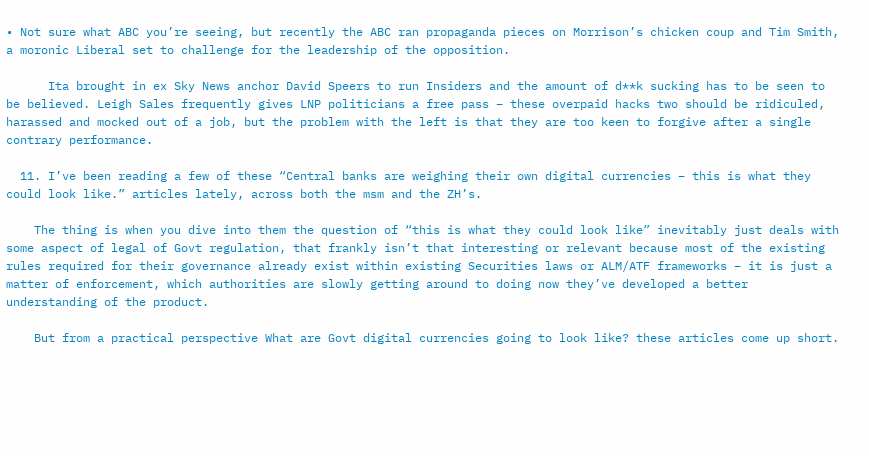• Not sure what ABC you’re seeing, but recently the ABC ran propaganda pieces on Morrison’s chicken coup and Tim Smith, a moronic Liberal set to challenge for the leadership of the opposition.

      Ita brought in ex Sky News anchor David Speers to run Insiders and the amount of d**k sucking has to be seen to be believed. Leigh Sales frequently gives LNP politicians a free pass – these overpaid hacks two should be ridiculed, harassed and mocked out of a job, but the problem with the left is that they are too keen to forgive after a single contrary performance.

  11. I’ve been reading a few of these “Central banks are weighing their own digital currencies – this is what they could look like.” articles lately, across both the msm and the ZH’s.

    The thing is when you dive into them the question of “this is what they could look like” inevitably just deals with some aspect of legal of Govt regulation, that frankly isn’t that interesting or relevant because most of the existing rules required for their governance already exist within existing Securities laws or ALM/ATF frameworks – it is just a matter of enforcement, which authorities are slowly getting around to doing now they’ve developed a better understanding of the product.

    But from a practical perspective What are Govt digital currencies going to look like? these articles come up short.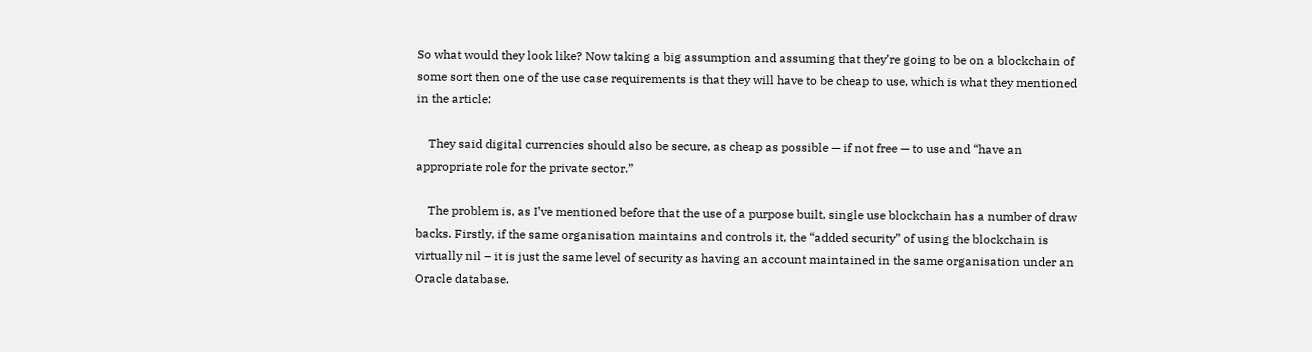So what would they look like? Now taking a big assumption and assuming that they’re going to be on a blockchain of some sort then one of the use case requirements is that they will have to be cheap to use, which is what they mentioned in the article:

    They said digital currencies should also be secure, as cheap as possible — if not free — to use and “have an appropriate role for the private sector.”

    The problem is, as I’ve mentioned before that the use of a purpose built, single use blockchain has a number of draw backs. Firstly, if the same organisation maintains and controls it, the “added security” of using the blockchain is virtually nil – it is just the same level of security as having an account maintained in the same organisation under an Oracle database.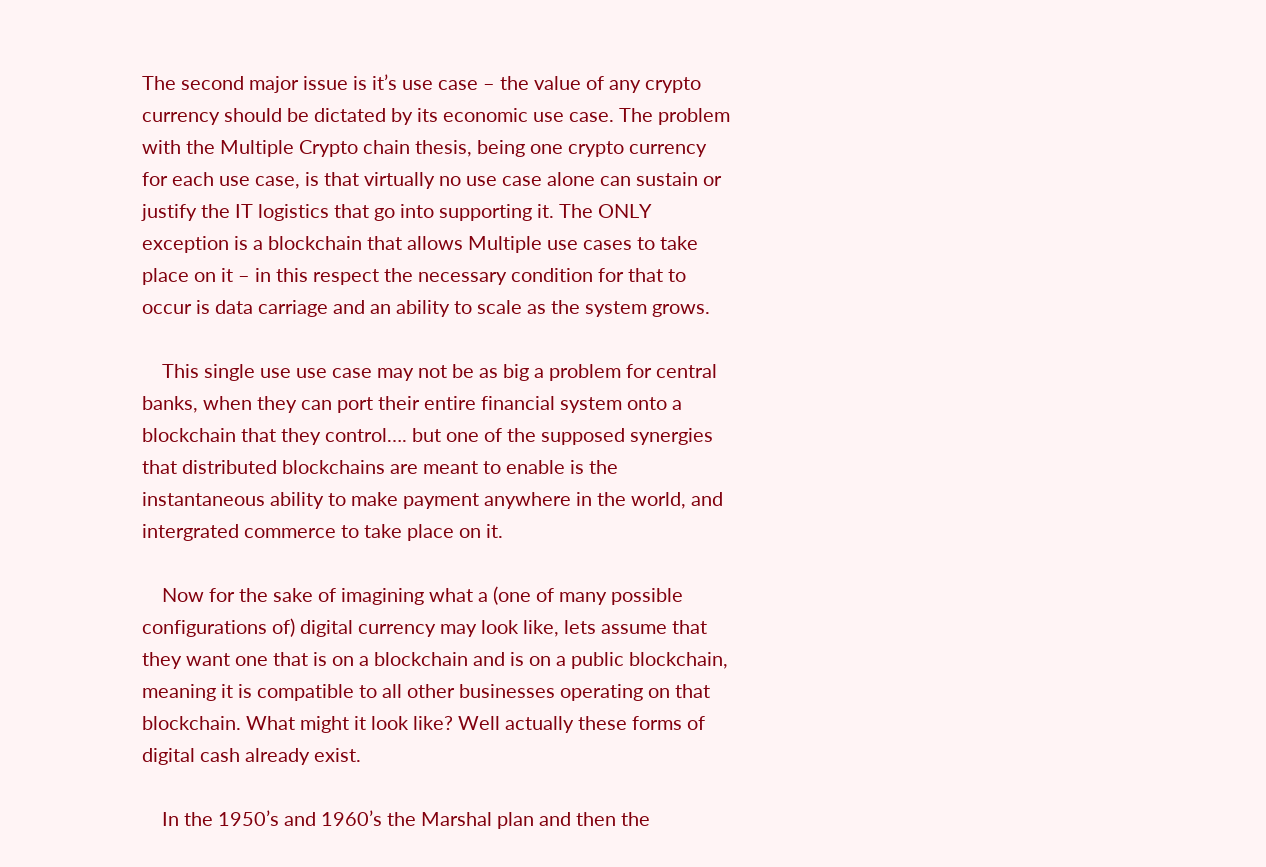The second major issue is it’s use case – the value of any crypto currency should be dictated by its economic use case. The problem with the Multiple Crypto chain thesis, being one crypto currency for each use case, is that virtually no use case alone can sustain or justify the IT logistics that go into supporting it. The ONLY exception is a blockchain that allows Multiple use cases to take place on it – in this respect the necessary condition for that to occur is data carriage and an ability to scale as the system grows.

    This single use use case may not be as big a problem for central banks, when they can port their entire financial system onto a blockchain that they control…. but one of the supposed synergies that distributed blockchains are meant to enable is the instantaneous ability to make payment anywhere in the world, and intergrated commerce to take place on it.

    Now for the sake of imagining what a (one of many possible configurations of) digital currency may look like, lets assume that they want one that is on a blockchain and is on a public blockchain, meaning it is compatible to all other businesses operating on that blockchain. What might it look like? Well actually these forms of digital cash already exist.

    In the 1950’s and 1960’s the Marshal plan and then the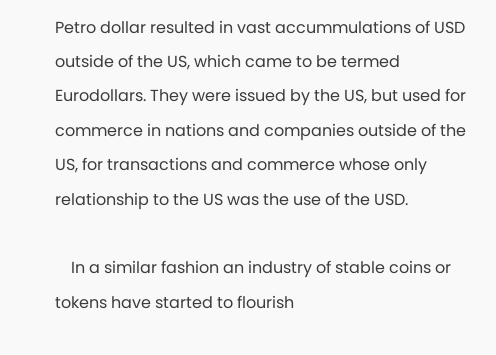Petro dollar resulted in vast accummulations of USD outside of the US, which came to be termed Eurodollars. They were issued by the US, but used for commerce in nations and companies outside of the US, for transactions and commerce whose only relationship to the US was the use of the USD.

    In a similar fashion an industry of stable coins or tokens have started to flourish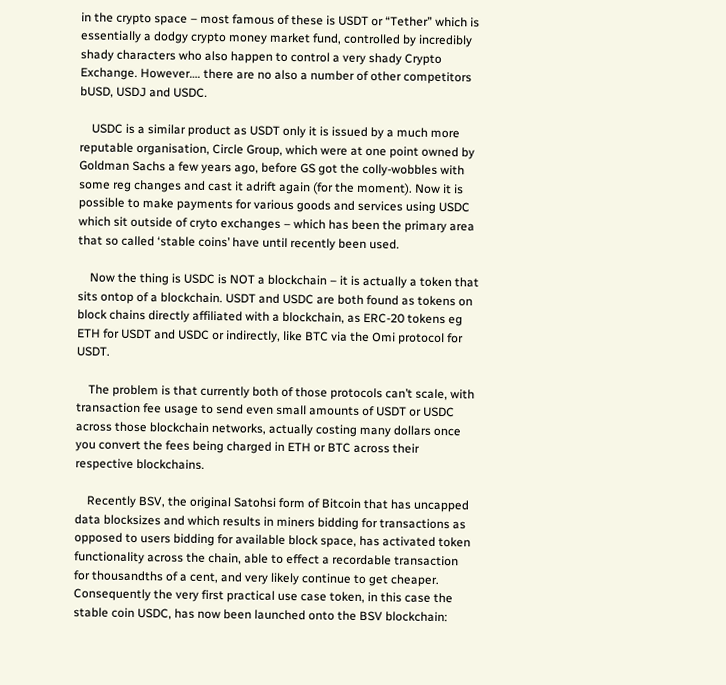in the crypto space – most famous of these is USDT or “Tether” which is essentially a dodgy crypto money market fund, controlled by incredibly shady characters who also happen to control a very shady Crypto Exchange. However…. there are no also a number of other competitors bUSD, USDJ and USDC.

    USDC is a similar product as USDT only it is issued by a much more reputable organisation, Circle Group, which were at one point owned by Goldman Sachs a few years ago, before GS got the colly-wobbles with some reg changes and cast it adrift again (for the moment). Now it is possible to make payments for various goods and services using USDC which sit outside of cryto exchanges – which has been the primary area that so called ‘stable coins’ have until recently been used.

    Now the thing is USDC is NOT a blockchain – it is actually a token that sits ontop of a blockchain. USDT and USDC are both found as tokens on block chains directly affiliated with a blockchain, as ERC-20 tokens eg ETH for USDT and USDC or indirectly, like BTC via the Omi protocol for USDT.

    The problem is that currently both of those protocols can’t scale, with transaction fee usage to send even small amounts of USDT or USDC across those blockchain networks, actually costing many dollars once you convert the fees being charged in ETH or BTC across their respective blockchains.

    Recently BSV, the original Satohsi form of Bitcoin that has uncapped data blocksizes and which results in miners bidding for transactions as opposed to users bidding for available block space, has activated token functionality across the chain, able to effect a recordable transaction for thousandths of a cent, and very likely continue to get cheaper. Consequently the very first practical use case token, in this case the stable coin USDC, has now been launched onto the BSV blockchain: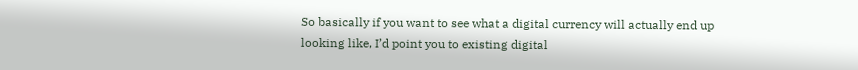So basically if you want to see what a digital currency will actually end up looking like, I’d point you to existing digital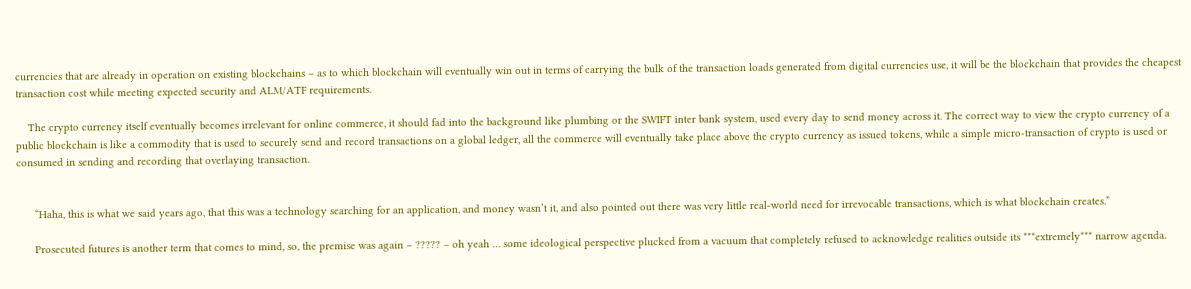currencies that are already in operation on existing blockchains – as to which blockchain will eventually win out in terms of carrying the bulk of the transaction loads generated from digital currencies use, it will be the blockchain that provides the cheapest transaction cost while meeting expected security and ALM/ATF requirements.

    The crypto currency itself eventually becomes irrelevant for online commerce, it should fad into the background like plumbing or the SWIFT inter bank system, used every day to send money across it. The correct way to view the crypto currency of a public blockchain is like a commodity that is used to securely send and record transactions on a global ledger, all the commerce will eventually take place above the crypto currency as issued tokens, while a simple micro-transaction of crypto is used or consumed in sending and recording that overlaying transaction.


      “Haha, this is what we said years ago, that this was a technology searching for an application, and money wasn’t it, and also pointed out there was very little real-world need for irrevocable transactions, which is what blockchain creates.”

      Prosecuted futures is another term that comes to mind, so, the premise was again – ????? – oh yeah … some ideological perspective plucked from a vacuum that completely refused to acknowledge realities outside its ***extremely*** narrow agenda.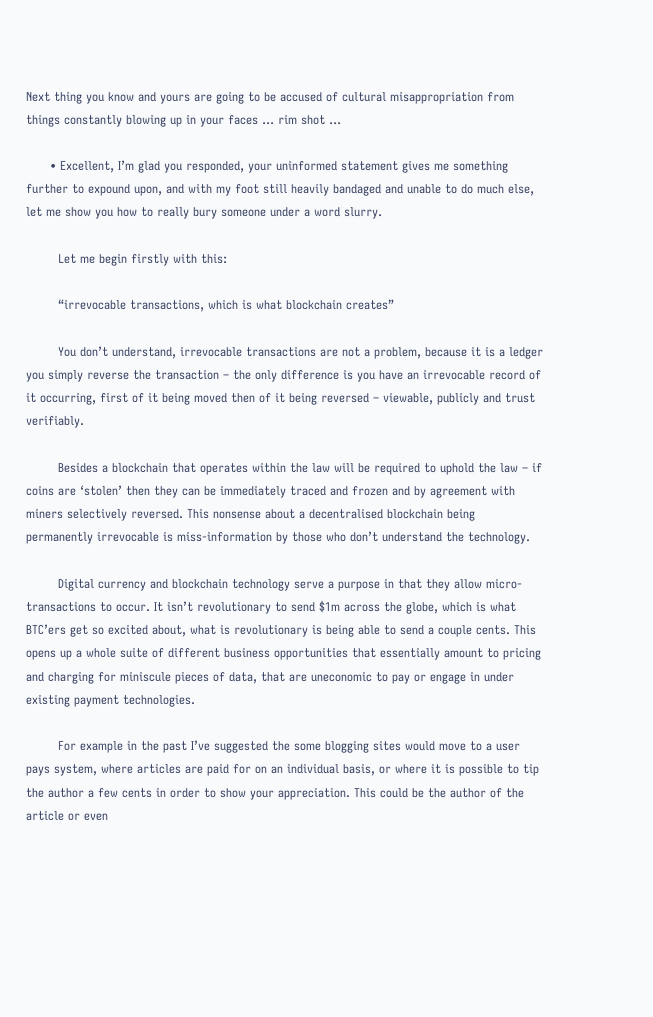Next thing you know and yours are going to be accused of cultural misappropriation from things constantly blowing up in your faces … rim shot …

      • Excellent, I’m glad you responded, your uninformed statement gives me something further to expound upon, and with my foot still heavily bandaged and unable to do much else, let me show you how to really bury someone under a word slurry.

        Let me begin firstly with this:

        “irrevocable transactions, which is what blockchain creates”

        You don’t understand, irrevocable transactions are not a problem, because it is a ledger you simply reverse the transaction – the only difference is you have an irrevocable record of it occurring, first of it being moved then of it being reversed – viewable, publicly and trust verifiably.

        Besides a blockchain that operates within the law will be required to uphold the law – if coins are ‘stolen’ then they can be immediately traced and frozen and by agreement with miners selectively reversed. This nonsense about a decentralised blockchain being permanently irrevocable is miss-information by those who don’t understand the technology.

        Digital currency and blockchain technology serve a purpose in that they allow micro-transactions to occur. It isn’t revolutionary to send $1m across the globe, which is what BTC’ers get so excited about, what is revolutionary is being able to send a couple cents. This opens up a whole suite of different business opportunities that essentially amount to pricing and charging for miniscule pieces of data, that are uneconomic to pay or engage in under existing payment technologies.

        For example in the past I’ve suggested the some blogging sites would move to a user pays system, where articles are paid for on an individual basis, or where it is possible to tip the author a few cents in order to show your appreciation. This could be the author of the article or even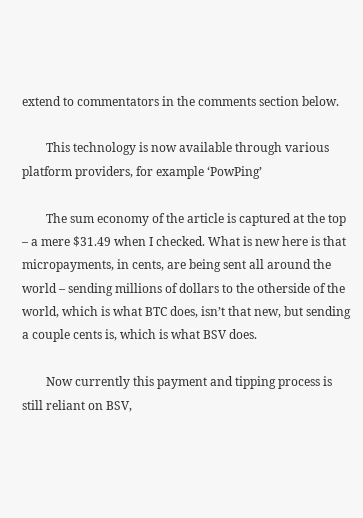extend to commentators in the comments section below.

        This technology is now available through various platform providers, for example ‘PowPing’

        The sum economy of the article is captured at the top – a mere $31.49 when I checked. What is new here is that micropayments, in cents, are being sent all around the world – sending millions of dollars to the otherside of the world, which is what BTC does, isn’t that new, but sending a couple cents is, which is what BSV does.

        Now currently this payment and tipping process is still reliant on BSV,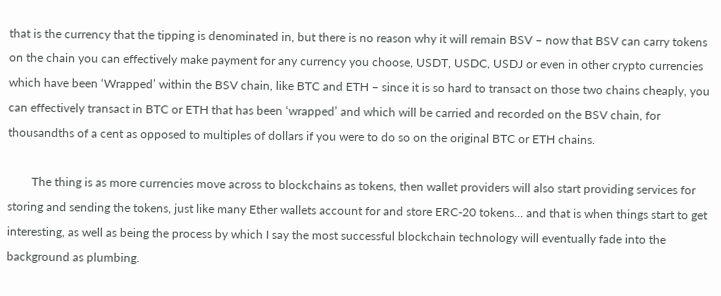that is the currency that the tipping is denominated in, but there is no reason why it will remain BSV – now that BSV can carry tokens on the chain you can effectively make payment for any currency you choose, USDT, USDC, USDJ or even in other crypto currencies which have been ‘Wrapped’ within the BSV chain, like BTC and ETH – since it is so hard to transact on those two chains cheaply, you can effectively transact in BTC or ETH that has been ‘wrapped’ and which will be carried and recorded on the BSV chain, for thousandths of a cent as opposed to multiples of dollars if you were to do so on the original BTC or ETH chains.

        The thing is as more currencies move across to blockchains as tokens, then wallet providers will also start providing services for storing and sending the tokens, just like many Ether wallets account for and store ERC-20 tokens… and that is when things start to get interesting, as well as being the process by which I say the most successful blockchain technology will eventually fade into the background as plumbing.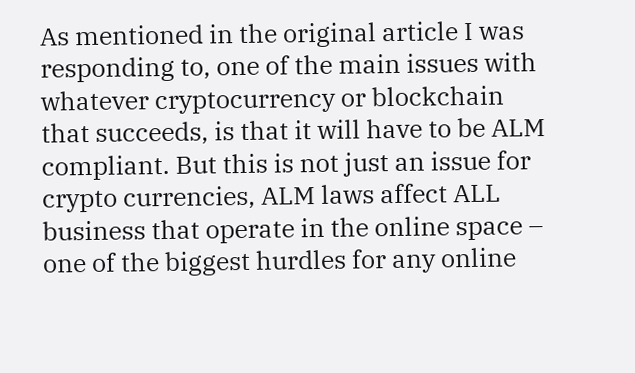As mentioned in the original article I was responding to, one of the main issues with whatever cryptocurrency or blockchain that succeeds, is that it will have to be ALM compliant. But this is not just an issue for crypto currencies, ALM laws affect ALL business that operate in the online space – one of the biggest hurdles for any online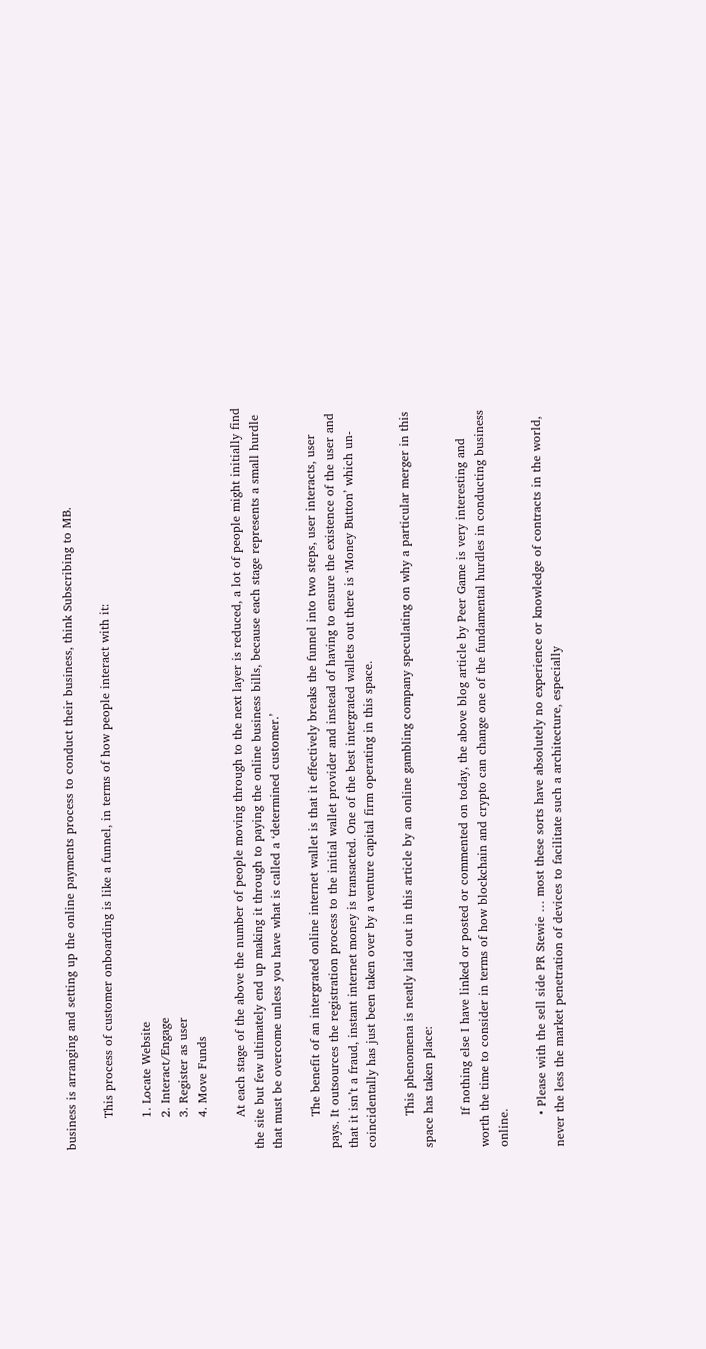business is arranging and setting up the online payments process to conduct their business, think Subscribing to MB.

        This process of customer onboarding is like a funnel, in terms of how people interact with it:

        1. Locate Website
        2. Interact/Engage
        3. Register as user
        4. Move Funds

        At each stage of the above the number of people moving through to the next layer is reduced, a lot of people might initially find the site but few ultimately end up making it through to paying the online business bills, because each stage represents a small hurdle that must be overcome unless you have what is called a ‘determined customer.’

        The benefit of an intergrated online internet wallet is that it effectively breaks the funnel into two steps, user interacts, user pays. It outsources the registration process to the initial wallet provider and instead of having to ensure the existence of the user and that it isn’t a fraud, instant internet money is transacted. One of the best intergrated wallets out there is ‘Money Button’ which un-coincidentally has just been taken over by a venture capital firm operating in this space.

        This phenomena is neatly laid out in this article by an online gambling company speculating on why a particular merger in this space has taken place:

        If nothing else I have linked or posted or commented on today, the above blog article by Peer Game is very interesting and worth the time to consider in terms of how blockchain and crypto can change one of the fundamental hurdles in conducting business online.

        • Please with the sell side PR Stewie … most these sorts have absolutely no experience or knowledge of contracts in the world, never the less the market penetration of devices to facilitate such a architecture, especially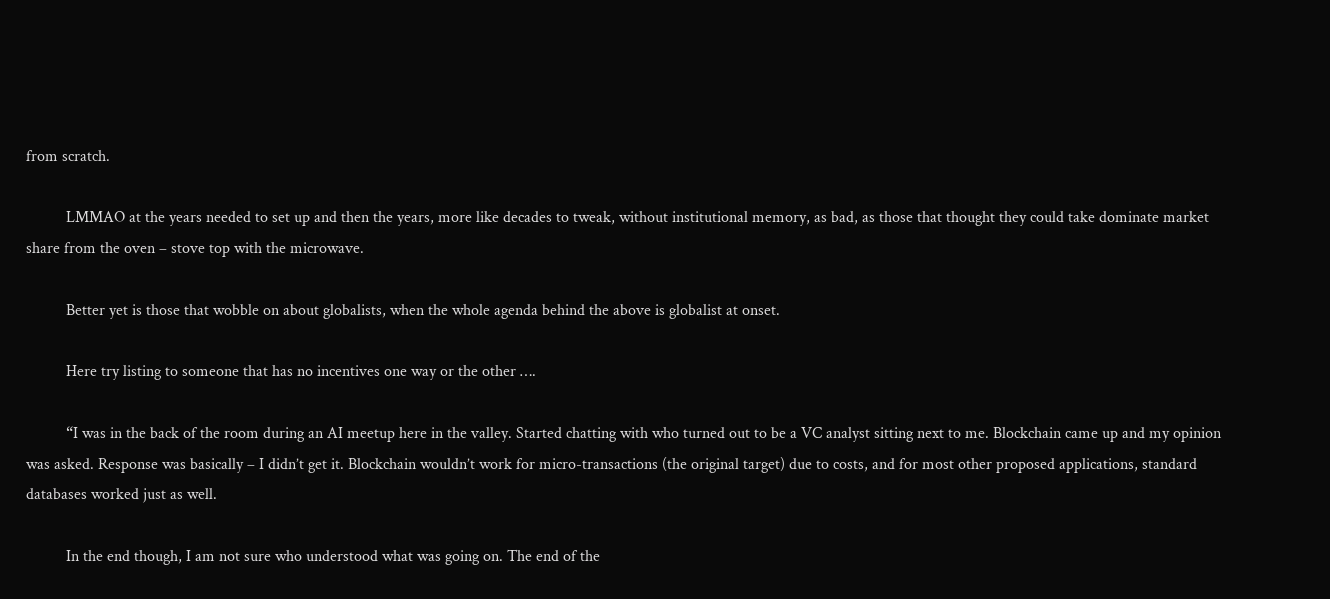from scratch.

          LMMAO at the years needed to set up and then the years, more like decades to tweak, without institutional memory, as bad, as those that thought they could take dominate market share from the oven – stove top with the microwave.

          Better yet is those that wobble on about globalists, when the whole agenda behind the above is globalist at onset.

          Here try listing to someone that has no incentives one way or the other ….

          “I was in the back of the room during an AI meetup here in the valley. Started chatting with who turned out to be a VC analyst sitting next to me. Blockchain came up and my opinion was asked. Response was basically – I didn’t get it. Blockchain wouldn’t work for micro-transactions (the original target) due to costs, and for most other proposed applications, standard databases worked just as well.

          In the end though, I am not sure who understood what was going on. The end of the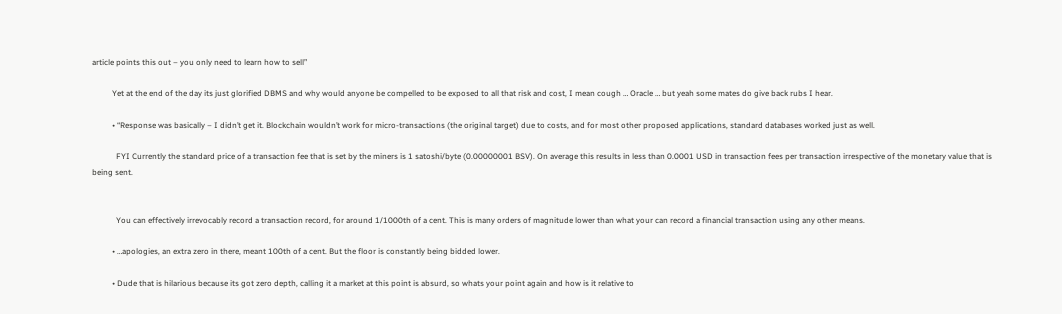article points this out – you only need to learn how to sell”

          Yet at the end of the day its just glorified DBMS and why would anyone be compelled to be exposed to all that risk and cost, I mean cough … Oracle … but yeah some mates do give back rubs I hear.

          • “Response was basically – I didn’t get it. Blockchain wouldn’t work for micro-transactions (the original target) due to costs, and for most other proposed applications, standard databases worked just as well.

            FYI Currently the standard price of a transaction fee that is set by the miners is 1 satoshi/byte (0.00000001 BSV). On average this results in less than 0.0001 USD in transaction fees per transaction irrespective of the monetary value that is being sent.


            You can effectively irrevocably record a transaction record, for around 1/1000th of a cent. This is many orders of magnitude lower than what your can record a financial transaction using any other means.

          • …apologies, an extra zero in there, meant 100th of a cent. But the floor is constantly being bidded lower.

          • Dude that is hilarious because its got zero depth, calling it a market at this point is absurd, so whats your point again and how is it relative to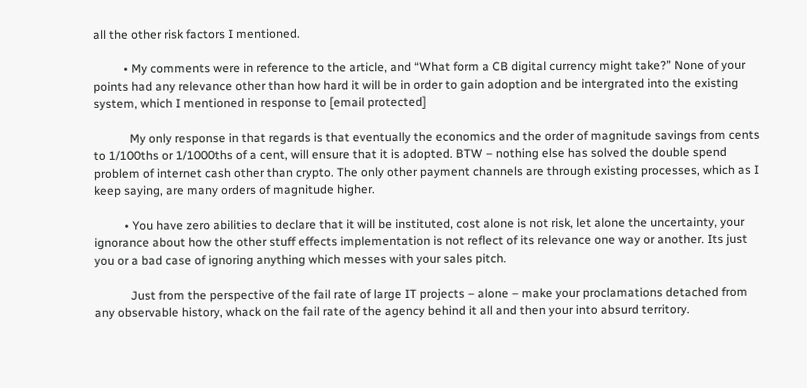all the other risk factors I mentioned.

          • My comments were in reference to the article, and “What form a CB digital currency might take?” None of your points had any relevance other than how hard it will be in order to gain adoption and be intergrated into the existing system, which I mentioned in response to [email protected]

            My only response in that regards is that eventually the economics and the order of magnitude savings from cents to 1/100ths or 1/1000ths of a cent, will ensure that it is adopted. BTW – nothing else has solved the double spend problem of internet cash other than crypto. The only other payment channels are through existing processes, which as I keep saying, are many orders of magnitude higher.

          • You have zero abilities to declare that it will be instituted, cost alone is not risk, let alone the uncertainty, your ignorance about how the other stuff effects implementation is not reflect of its relevance one way or another. Its just you or a bad case of ignoring anything which messes with your sales pitch.

            Just from the perspective of the fail rate of large IT projects – alone – make your proclamations detached from any observable history, whack on the fail rate of the agency behind it all and then your into absurd territory.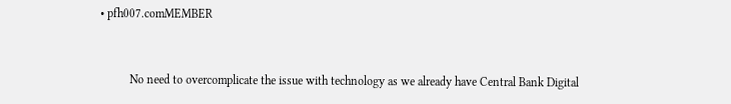• pfh007.comMEMBER


          No need to overcomplicate the issue with technology as we already have Central Bank Digital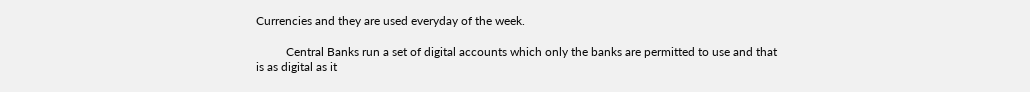Currencies and they are used everyday of the week.

          Central Banks run a set of digital accounts which only the banks are permitted to use and that is as digital as it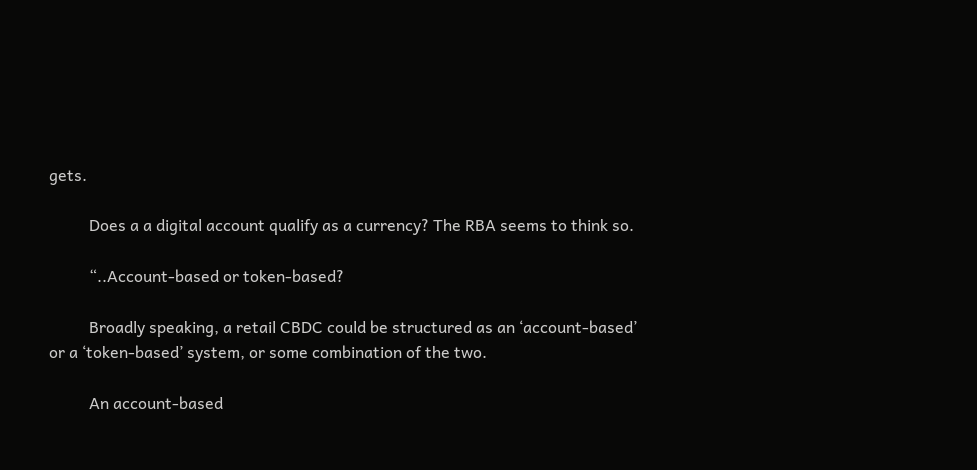gets.

          Does a a digital account qualify as a currency? The RBA seems to think so.

          “..Account-based or token-based?

          Broadly speaking, a retail CBDC could be structured as an ‘account-based’ or a ‘token-based’ system, or some combination of the two.

          An account-based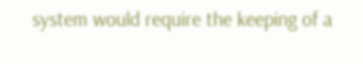system would require the keeping of a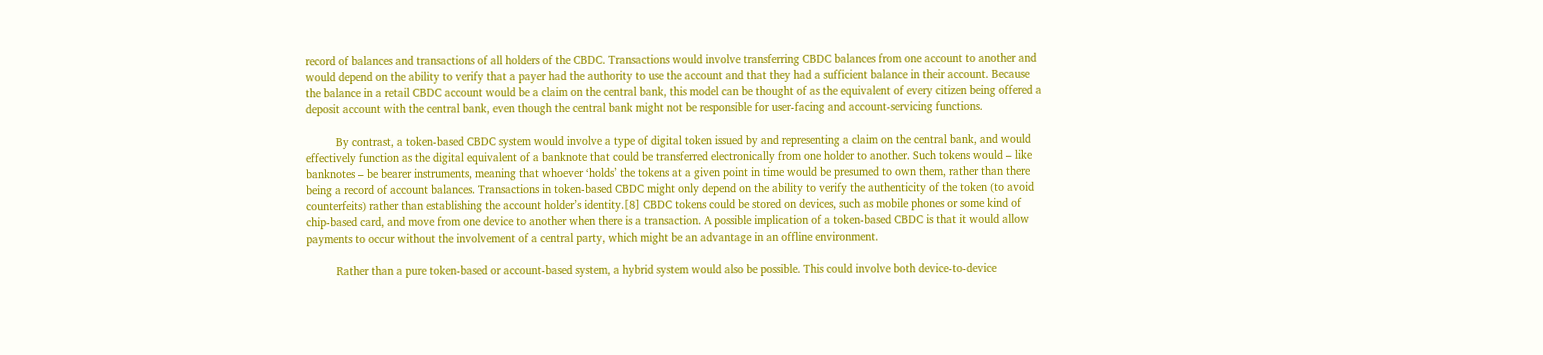record of balances and transactions of all holders of the CBDC. Transactions would involve transferring CBDC balances from one account to another and would depend on the ability to verify that a payer had the authority to use the account and that they had a sufficient balance in their account. Because the balance in a retail CBDC account would be a claim on the central bank, this model can be thought of as the equivalent of every citizen being offered a deposit account with the central bank, even though the central bank might not be responsible for user-facing and account-servicing functions.

          By contrast, a token-based CBDC system would involve a type of digital token issued by and representing a claim on the central bank, and would effectively function as the digital equivalent of a banknote that could be transferred electronically from one holder to another. Such tokens would – like banknotes – be bearer instruments, meaning that whoever ‘holds’ the tokens at a given point in time would be presumed to own them, rather than there being a record of account balances. Transactions in token-based CBDC might only depend on the ability to verify the authenticity of the token (to avoid counterfeits) rather than establishing the account holder’s identity.[8] CBDC tokens could be stored on devices, such as mobile phones or some kind of chip-based card, and move from one device to another when there is a transaction. A possible implication of a token-based CBDC is that it would allow payments to occur without the involvement of a central party, which might be an advantage in an offline environment.

          Rather than a pure token-based or account-based system, a hybrid system would also be possible. This could involve both device-to-device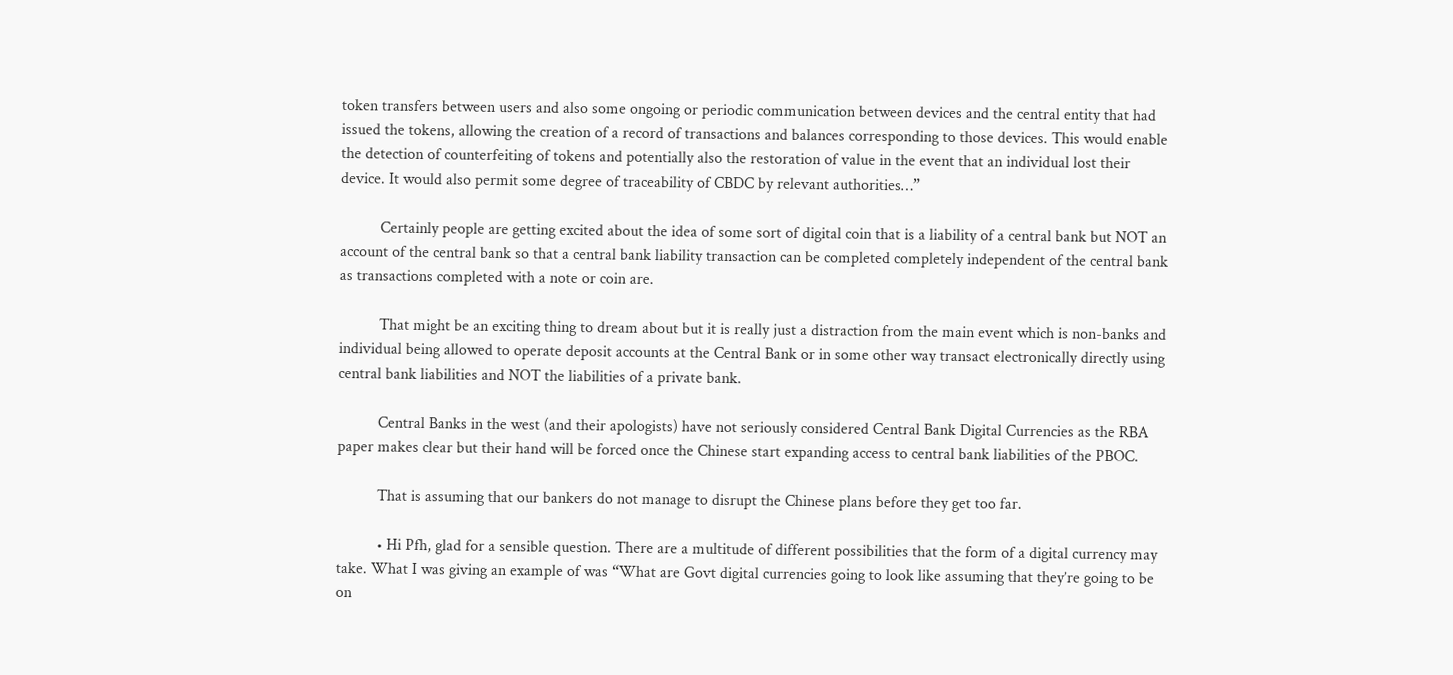token transfers between users and also some ongoing or periodic communication between devices and the central entity that had issued the tokens, allowing the creation of a record of transactions and balances corresponding to those devices. This would enable the detection of counterfeiting of tokens and potentially also the restoration of value in the event that an individual lost their device. It would also permit some degree of traceability of CBDC by relevant authorities…”

          Certainly people are getting excited about the idea of some sort of digital coin that is a liability of a central bank but NOT an account of the central bank so that a central bank liability transaction can be completed completely independent of the central bank as transactions completed with a note or coin are.

          That might be an exciting thing to dream about but it is really just a distraction from the main event which is non-banks and individual being allowed to operate deposit accounts at the Central Bank or in some other way transact electronically directly using central bank liabilities and NOT the liabilities of a private bank.

          Central Banks in the west (and their apologists) have not seriously considered Central Bank Digital Currencies as the RBA paper makes clear but their hand will be forced once the Chinese start expanding access to central bank liabilities of the PBOC.

          That is assuming that our bankers do not manage to disrupt the Chinese plans before they get too far.

          • Hi Pfh, glad for a sensible question. There are a multitude of different possibilities that the form of a digital currency may take. What I was giving an example of was “What are Govt digital currencies going to look like assuming that they’re going to be on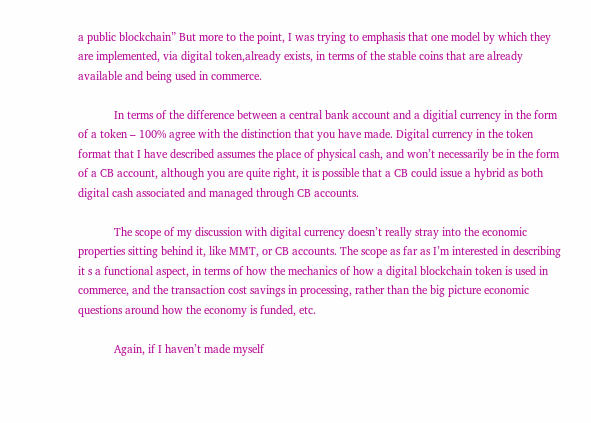a public blockchain” But more to the point, I was trying to emphasis that one model by which they are implemented, via digital token,already exists, in terms of the stable coins that are already available and being used in commerce.

            In terms of the difference between a central bank account and a digitial currency in the form of a token – 100% agree with the distinction that you have made. Digital currency in the token format that I have described assumes the place of physical cash, and won’t necessarily be in the form of a CB account, although you are quite right, it is possible that a CB could issue a hybrid as both digital cash associated and managed through CB accounts.

            The scope of my discussion with digital currency doesn’t really stray into the economic properties sitting behind it, like MMT, or CB accounts. The scope as far as I’m interested in describing it s a functional aspect, in terms of how the mechanics of how a digital blockchain token is used in commerce, and the transaction cost savings in processing, rather than the big picture economic questions around how the economy is funded, etc.

            Again, if I haven’t made myself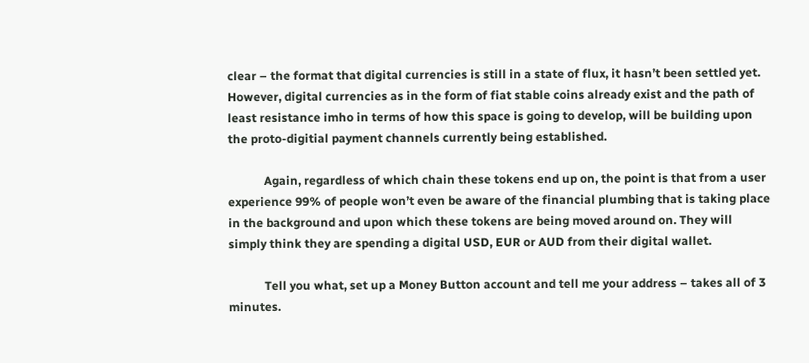clear – the format that digital currencies is still in a state of flux, it hasn’t been settled yet. However, digital currencies as in the form of fiat stable coins already exist and the path of least resistance imho in terms of how this space is going to develop, will be building upon the proto-digitial payment channels currently being established.

            Again, regardless of which chain these tokens end up on, the point is that from a user experience 99% of people won’t even be aware of the financial plumbing that is taking place in the background and upon which these tokens are being moved around on. They will simply think they are spending a digital USD, EUR or AUD from their digital wallet.

            Tell you what, set up a Money Button account and tell me your address – takes all of 3 minutes.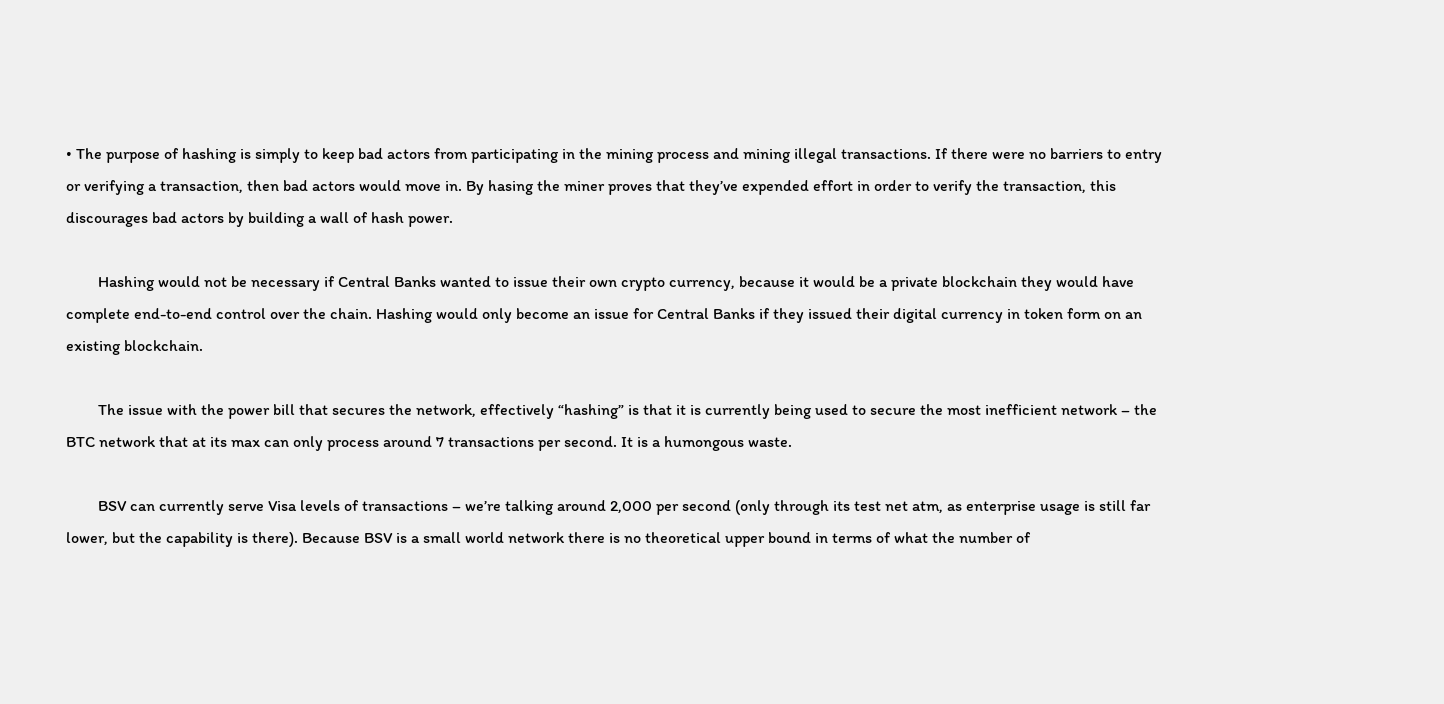• The purpose of hashing is simply to keep bad actors from participating in the mining process and mining illegal transactions. If there were no barriers to entry or verifying a transaction, then bad actors would move in. By hasing the miner proves that they’ve expended effort in order to verify the transaction, this discourages bad actors by building a wall of hash power.

        Hashing would not be necessary if Central Banks wanted to issue their own crypto currency, because it would be a private blockchain they would have complete end-to-end control over the chain. Hashing would only become an issue for Central Banks if they issued their digital currency in token form on an existing blockchain.

        The issue with the power bill that secures the network, effectively “hashing” is that it is currently being used to secure the most inefficient network – the BTC network that at its max can only process around 7 transactions per second. It is a humongous waste.

        BSV can currently serve Visa levels of transactions – we’re talking around 2,000 per second (only through its test net atm, as enterprise usage is still far lower, but the capability is there). Because BSV is a small world network there is no theoretical upper bound in terms of what the number of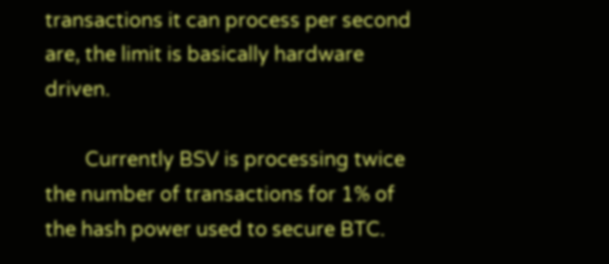transactions it can process per second are, the limit is basically hardware driven.

        Currently BSV is processing twice the number of transactions for 1% of the hash power used to secure BTC.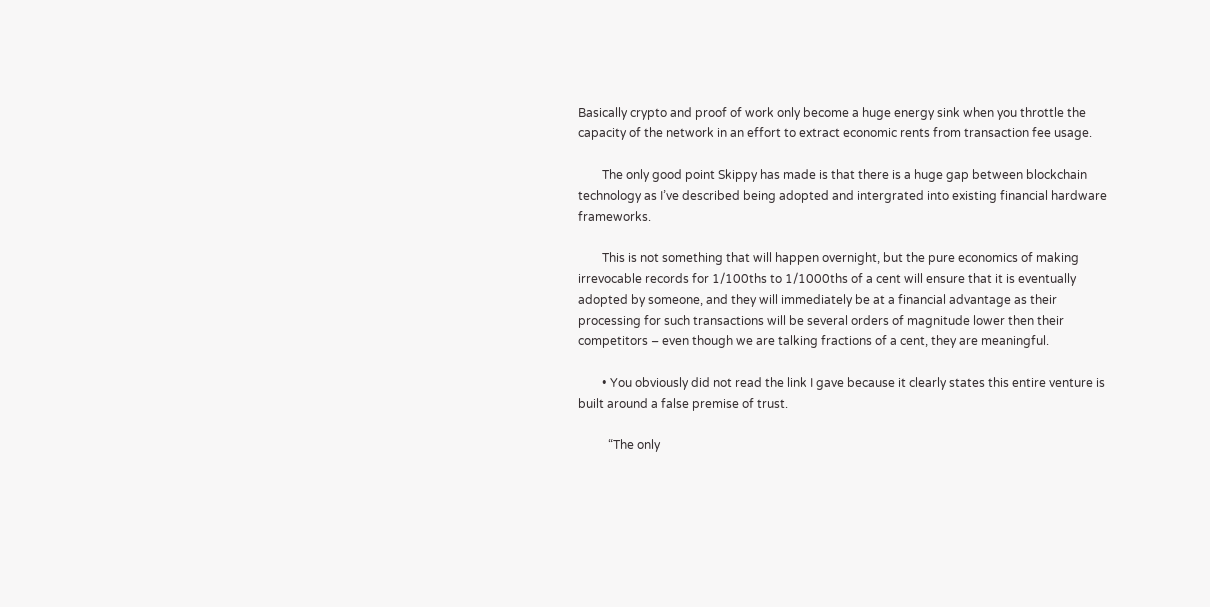Basically crypto and proof of work only become a huge energy sink when you throttle the capacity of the network in an effort to extract economic rents from transaction fee usage.

        The only good point Skippy has made is that there is a huge gap between blockchain technology as I’ve described being adopted and intergrated into existing financial hardware frameworks.

        This is not something that will happen overnight, but the pure economics of making irrevocable records for 1/100ths to 1/1000ths of a cent will ensure that it is eventually adopted by someone, and they will immediately be at a financial advantage as their processing for such transactions will be several orders of magnitude lower then their competitors – even though we are talking fractions of a cent, they are meaningful.

        • You obviously did not read the link I gave because it clearly states this entire venture is built around a false premise of trust.

          “The only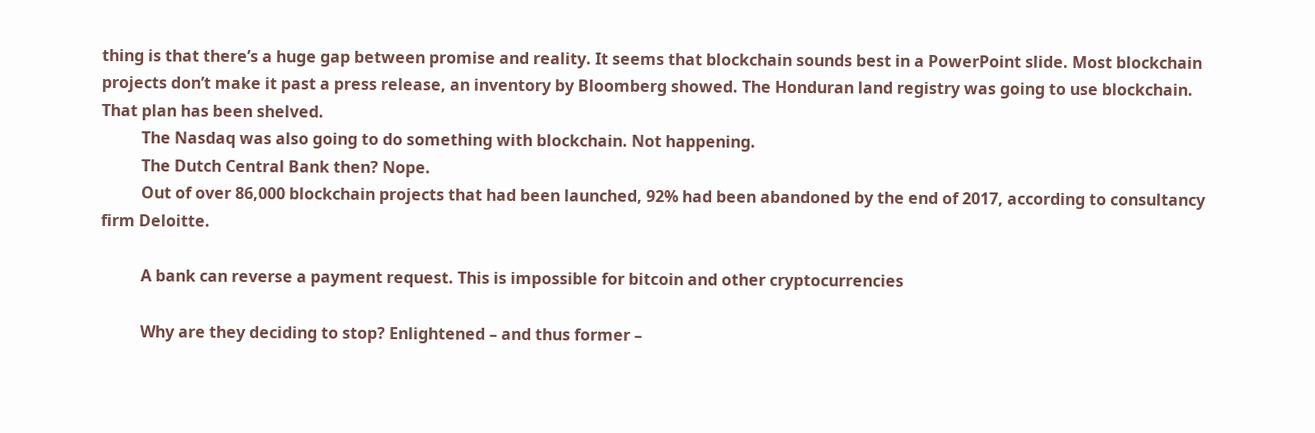thing is that there’s a huge gap between promise and reality. It seems that blockchain sounds best in a PowerPoint slide. Most blockchain projects don’t make it past a press release, an inventory by Bloomberg showed. The Honduran land registry was going to use blockchain. That plan has been shelved.
          The Nasdaq was also going to do something with blockchain. Not happening.
          The Dutch Central Bank then? Nope.
          Out of over 86,000 blockchain projects that had been launched, 92% had been abandoned by the end of 2017, according to consultancy firm Deloitte.

          A bank can reverse a payment request. This is impossible for bitcoin and other cryptocurrencies

          Why are they deciding to stop? Enlightened – and thus former –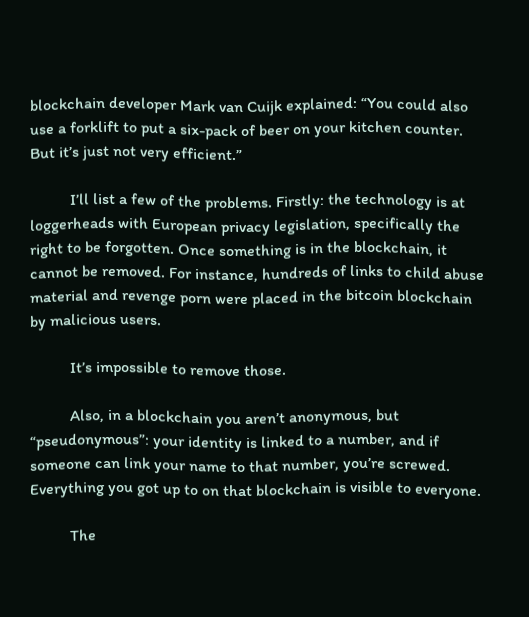blockchain developer Mark van Cuijk explained: “You could also use a forklift to put a six-pack of beer on your kitchen counter. But it’s just not very efficient.”

          I’ll list a few of the problems. Firstly: the technology is at loggerheads with European privacy legislation, specifically the right to be forgotten. Once something is in the blockchain, it cannot be removed. For instance, hundreds of links to child abuse material and revenge porn were placed in the bitcoin blockchain by malicious users.

          It’s impossible to remove those.

          Also, in a blockchain you aren’t anonymous, but “pseudonymous”: your identity is linked to a number, and if someone can link your name to that number, you’re screwed. Everything you got up to on that blockchain is visible to everyone.

          The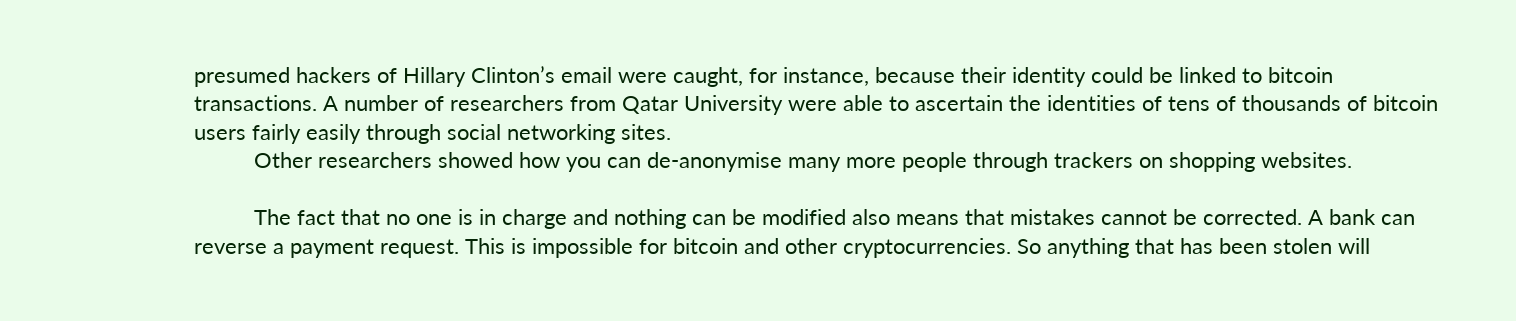presumed hackers of Hillary Clinton’s email were caught, for instance, because their identity could be linked to bitcoin transactions. A number of researchers from Qatar University were able to ascertain the identities of tens of thousands of bitcoin users fairly easily through social networking sites.
          Other researchers showed how you can de-anonymise many more people through trackers on shopping websites.

          The fact that no one is in charge and nothing can be modified also means that mistakes cannot be corrected. A bank can reverse a payment request. This is impossible for bitcoin and other cryptocurrencies. So anything that has been stolen will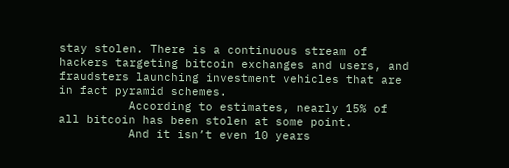stay stolen. There is a continuous stream of hackers targeting bitcoin exchanges and users, and fraudsters launching investment vehicles that are in fact pyramid schemes.
          According to estimates, nearly 15% of all bitcoin has been stolen at some point.
          And it isn’t even 10 years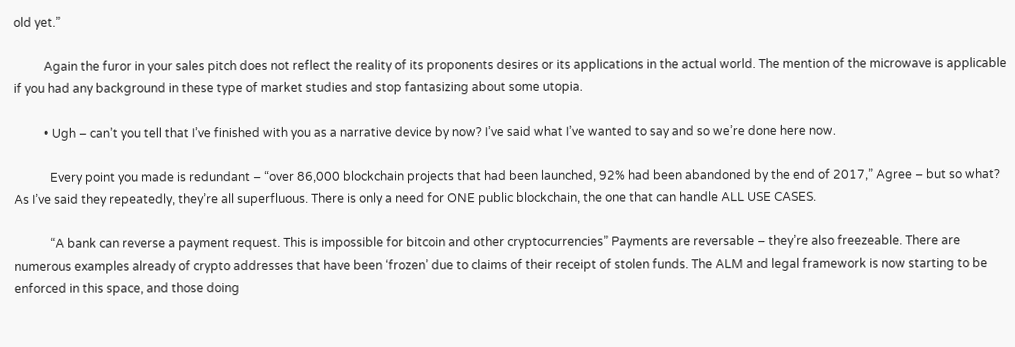old yet.”

          Again the furor in your sales pitch does not reflect the reality of its proponents desires or its applications in the actual world. The mention of the microwave is applicable if you had any background in these type of market studies and stop fantasizing about some utopia.

          • Ugh – can’t you tell that I’ve finished with you as a narrative device by now? I’ve said what I’ve wanted to say and so we’re done here now.

            Every point you made is redundant – “over 86,000 blockchain projects that had been launched, 92% had been abandoned by the end of 2017,” Agree – but so what? As I’ve said they repeatedly, they’re all superfluous. There is only a need for ONE public blockchain, the one that can handle ALL USE CASES.

            “A bank can reverse a payment request. This is impossible for bitcoin and other cryptocurrencies” Payments are reversable – they’re also freezeable. There are numerous examples already of crypto addresses that have been ‘frozen’ due to claims of their receipt of stolen funds. The ALM and legal framework is now starting to be enforced in this space, and those doing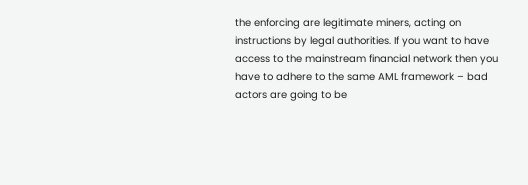the enforcing are legitimate miners, acting on instructions by legal authorities. If you want to have access to the mainstream financial network then you have to adhere to the same AML framework – bad actors are going to be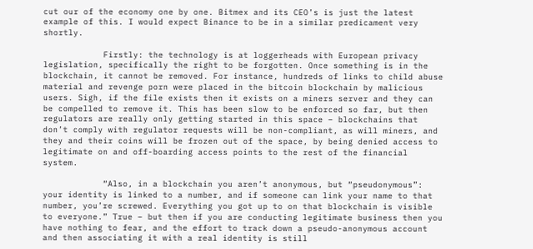cut our of the economy one by one. Bitmex and its CEO’s is just the latest example of this. I would expect Binance to be in a similar predicament very shortly.

            Firstly: the technology is at loggerheads with European privacy legislation, specifically the right to be forgotten. Once something is in the blockchain, it cannot be removed. For instance, hundreds of links to child abuse material and revenge porn were placed in the bitcoin blockchain by malicious users. Sigh, if the file exists then it exists on a miners server and they can be compelled to remove it. This has been slow to be enforced so far, but then regulators are really only getting started in this space – blockchains that don’t comply with regulator requests will be non-compliant, as will miners, and they and their coins will be frozen out of the space, by being denied access to legitimate on and off-boarding access points to the rest of the financial system.

            “Also, in a blockchain you aren’t anonymous, but “pseudonymous”: your identity is linked to a number, and if someone can link your name to that number, you’re screwed. Everything you got up to on that blockchain is visible to everyone.” True – but then if you are conducting legitimate business then you have nothing to fear, and the effort to track down a pseudo-anonymous account and then associating it with a real identity is still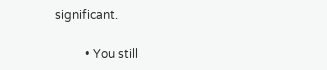significant.

          • You still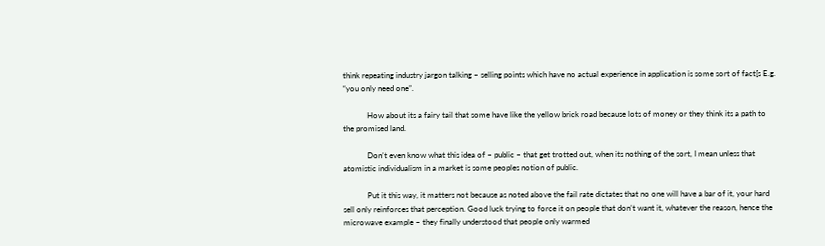think repeating industry jargon talking – selling points which have no actual experience in application is some sort of fact[s E.g. “you only need one”.

            How about its a fairy tail that some have like the yellow brick road because lots of money or they think its a path to the promised land.

            Don’t even know what this idea of – public – that get trotted out, when its nothing of the sort, I mean unless that atomistic individualism in a market is some peoples notion of public.

            Put it this way, it matters not because as noted above the fail rate dictates that no one will have a bar of it, your hard sell only reinforces that perception. Good luck trying to force it on people that don’t want it, whatever the reason, hence the microwave example – they finally understood that people only warmed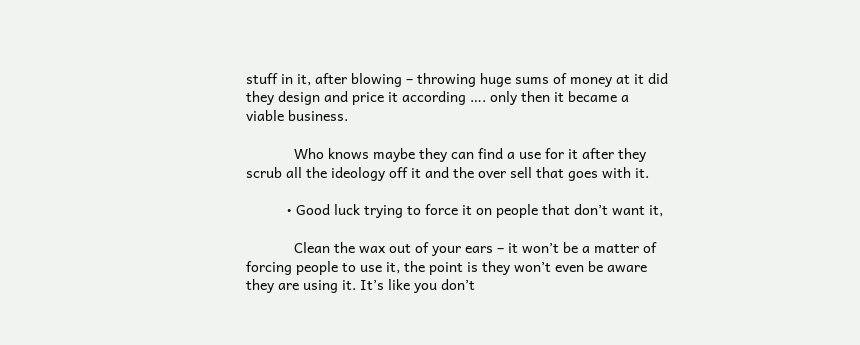stuff in it, after blowing – throwing huge sums of money at it did they design and price it according …. only then it became a viable business.

            Who knows maybe they can find a use for it after they scrub all the ideology off it and the over sell that goes with it.

          • Good luck trying to force it on people that don’t want it,

            Clean the wax out of your ears – it won’t be a matter of forcing people to use it, the point is they won’t even be aware they are using it. It’s like you don’t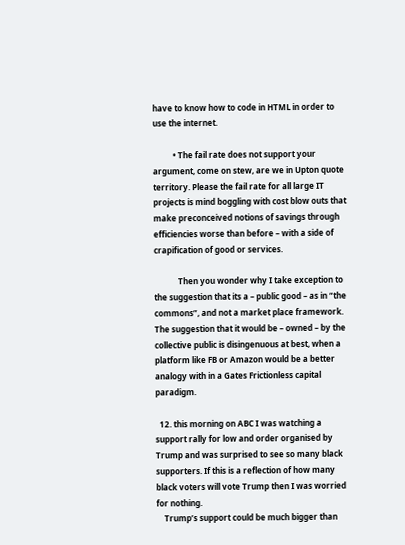have to know how to code in HTML in order to use the internet.

          • The fail rate does not support your argument, come on stew, are we in Upton quote territory. Please the fail rate for all large IT projects is mind boggling with cost blow outs that make preconceived notions of savings through efficiencies worse than before – with a side of crapification of good or services.

            Then you wonder why I take exception to the suggestion that its a – public good – as in “the commons”, and not a market place framework. The suggestion that it would be – owned – by the collective public is disingenuous at best, when a platform like FB or Amazon would be a better analogy with in a Gates Frictionless capital paradigm.

  12. this morning on ABC I was watching a support rally for low and order organised by Trump and was surprised to see so many black supporters. If this is a reflection of how many black voters will vote Trump then I was worried for nothing.
    Trump’s support could be much bigger than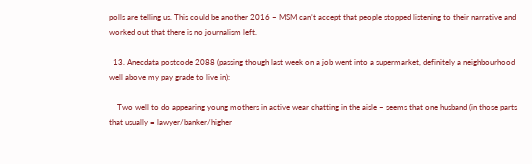polls are telling us. This could be another 2016 – MSM can’t accept that people stopped listening to their narrative and worked out that there is no journalism left.

  13. Anecdata postcode 2088 (passing though last week on a job went into a supermarket, definitely a neighbourhood well above my pay grade to live in):

    Two well to do appearing young mothers in active wear chatting in the aisle – seems that one husband (in those parts that usually = lawyer/banker/higher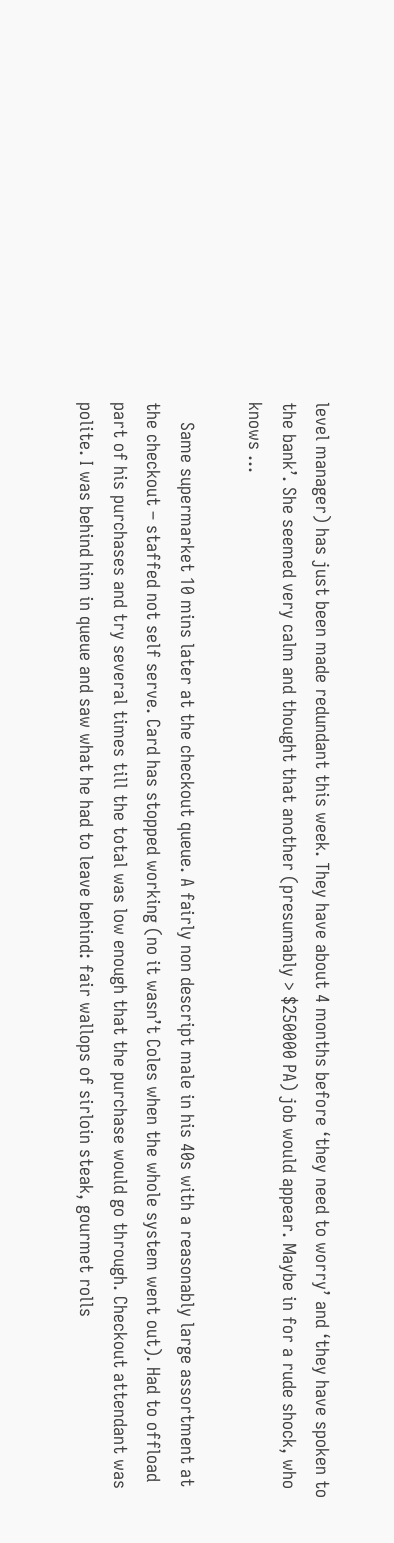level manager) has just been made redundant this week. They have about 4 months before ‘they need to worry’ and ‘they have spoken to the bank’. She seemed very calm and thought that another (presumably > $250000 PA) job would appear. Maybe in for a rude shock, who knows …

    Same supermarket 10 mins later at the checkout queue. A fairly non descript male in his 40s with a reasonably large assortment at the checkout – staffed not self serve. Card has stopped working (no it wasn’t Coles when the whole system went out). Had to offload part of his purchases and try several times till the total was low enough that the purchase would go through. Checkout attendant was polite. I was behind him in queue and saw what he had to leave behind: fair wallops of sirloin steak, gourmet rolls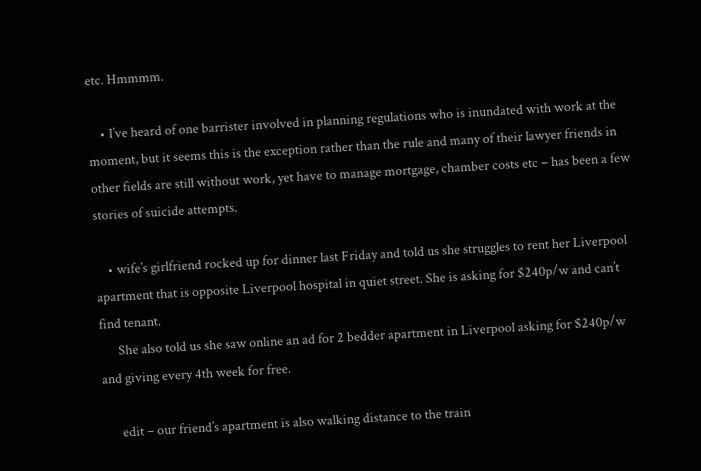etc. Hmmmm.

    • I’ve heard of one barrister involved in planning regulations who is inundated with work at the moment, but it seems this is the exception rather than the rule and many of their lawyer friends in other fields are still without work, yet have to manage mortgage, chamber costs etc – has been a few stories of suicide attempts.

    • wife’s girlfriend rocked up for dinner last Friday and told us she struggles to rent her Liverpool apartment that is opposite Liverpool hospital in quiet street. She is asking for $240p/w and can’t find tenant.
      She also told us she saw online an ad for 2 bedder apartment in Liverpool asking for $240p/w and giving every 4th week for free.

      edit – our friend’s apartment is also walking distance to the train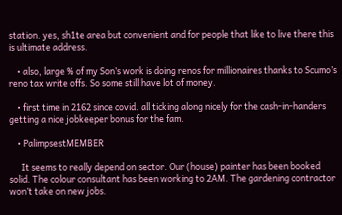station. yes, sh1te area but convenient and for people that like to live there this is ultimate address.

    • also, large % of my Son’s work is doing renos for millionaires thanks to Scumo’s reno tax write offs. So some still have lot of money.

    • first time in 2162 since covid. all ticking along nicely for the cash-in-handers getting a nice jobkeeper bonus for the fam.

    • PalimpsestMEMBER

      It seems to really depend on sector. Our (house) painter has been booked solid. The colour consultant has been working to 2AM. The gardening contractor won’t take on new jobs.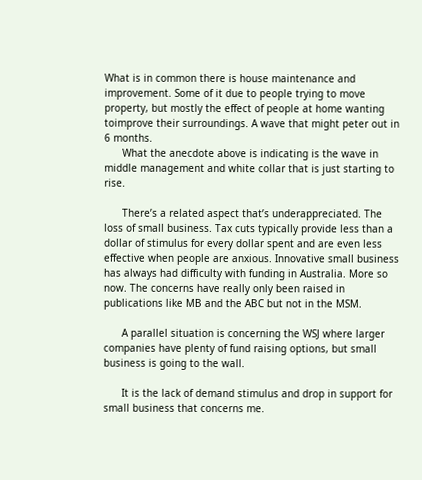What is in common there is house maintenance and improvement. Some of it due to people trying to move property, but mostly the effect of people at home wanting toimprove their surroundings. A wave that might peter out in 6 months.
      What the anecdote above is indicating is the wave in middle management and white collar that is just starting to rise.

      There’s a related aspect that’s underappreciated. The loss of small business. Tax cuts typically provide less than a dollar of stimulus for every dollar spent and are even less effective when people are anxious. Innovative small business has always had difficulty with funding in Australia. More so now. The concerns have really only been raised in publications like MB and the ABC but not in the MSM.

      A parallel situation is concerning the WSJ where larger companies have plenty of fund raising options, but small business is going to the wall.

      It is the lack of demand stimulus and drop in support for small business that concerns me.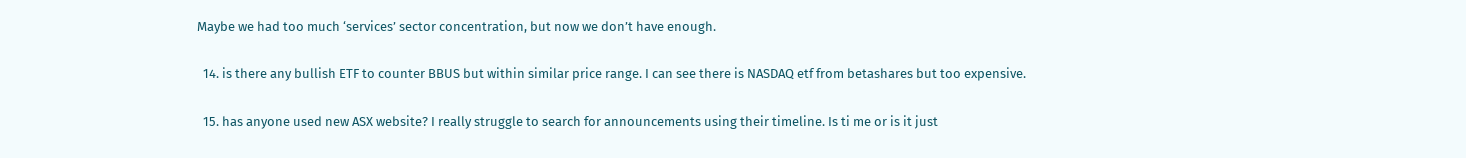Maybe we had too much ‘services’ sector concentration, but now we don’t have enough.

  14. is there any bullish ETF to counter BBUS but within similar price range. I can see there is NASDAQ etf from betashares but too expensive.

  15. has anyone used new ASX website? I really struggle to search for announcements using their timeline. Is ti me or is it just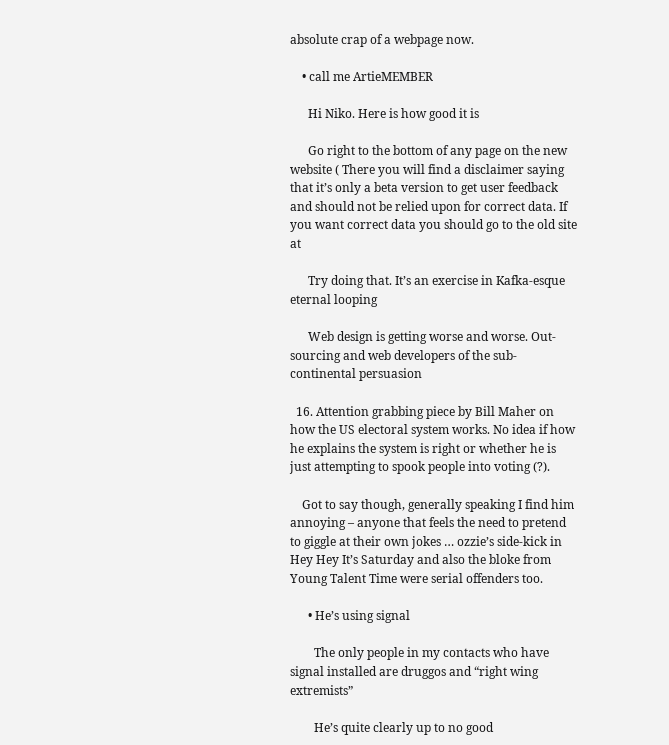absolute crap of a webpage now.

    • call me ArtieMEMBER

      Hi Niko. Here is how good it is

      Go right to the bottom of any page on the new website ( There you will find a disclaimer saying that it’s only a beta version to get user feedback and should not be relied upon for correct data. If you want correct data you should go to the old site at

      Try doing that. It’s an exercise in Kafka-esque eternal looping

      Web design is getting worse and worse. Out-sourcing and web developers of the sub-continental persuasion

  16. Attention grabbing piece by Bill Maher on how the US electoral system works. No idea if how he explains the system is right or whether he is just attempting to spook people into voting (?).

    Got to say though, generally speaking I find him annoying – anyone that feels the need to pretend to giggle at their own jokes … ozzie’s side-kick in Hey Hey It’s Saturday and also the bloke from Young Talent Time were serial offenders too.

      • He’s using signal

        The only people in my contacts who have signal installed are druggos and “right wing extremists”

        He’s quite clearly up to no good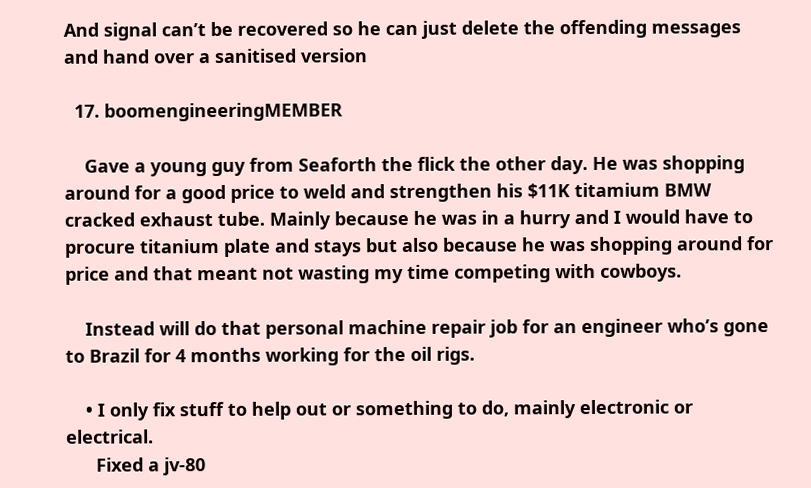And signal can’t be recovered so he can just delete the offending messages and hand over a sanitised version

  17. boomengineeringMEMBER

    Gave a young guy from Seaforth the flick the other day. He was shopping around for a good price to weld and strengthen his $11K titamium BMW cracked exhaust tube. Mainly because he was in a hurry and I would have to procure titanium plate and stays but also because he was shopping around for price and that meant not wasting my time competing with cowboys.

    Instead will do that personal machine repair job for an engineer who’s gone to Brazil for 4 months working for the oil rigs.

    • I only fix stuff to help out or something to do, mainly electronic or electrical.
      Fixed a jv-80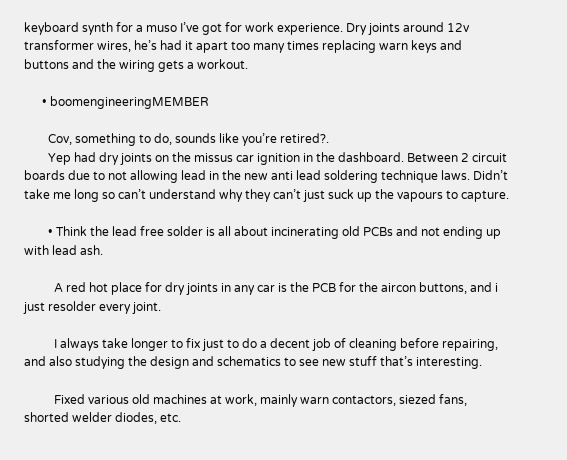keyboard synth for a muso I’ve got for work experience. Dry joints around 12v transformer wires, he’s had it apart too many times replacing warn keys and buttons and the wiring gets a workout.

      • boomengineeringMEMBER

        Cov, something to do, sounds like you’re retired?.
        Yep had dry joints on the missus car ignition in the dashboard. Between 2 circuit boards due to not allowing lead in the new anti lead soldering technique laws. Didn’t take me long so can’t understand why they can’t just suck up the vapours to capture.

        • Think the lead free solder is all about incinerating old PCBs and not ending up with lead ash.

          A red hot place for dry joints in any car is the PCB for the aircon buttons, and i just resolder every joint.

          I always take longer to fix just to do a decent job of cleaning before repairing, and also studying the design and schematics to see new stuff that’s interesting.

          Fixed various old machines at work, mainly warn contactors, siezed fans, shorted welder diodes, etc.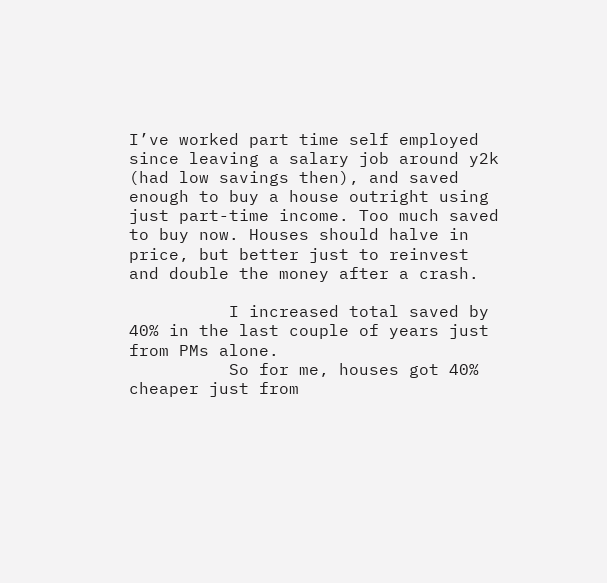I’ve worked part time self employed since leaving a salary job around y2k (had low savings then), and saved enough to buy a house outright using just part-time income. Too much saved to buy now. Houses should halve in price, but better just to reinvest and double the money after a crash.

          I increased total saved by 40% in the last couple of years just from PMs alone.
          So for me, houses got 40% cheaper just from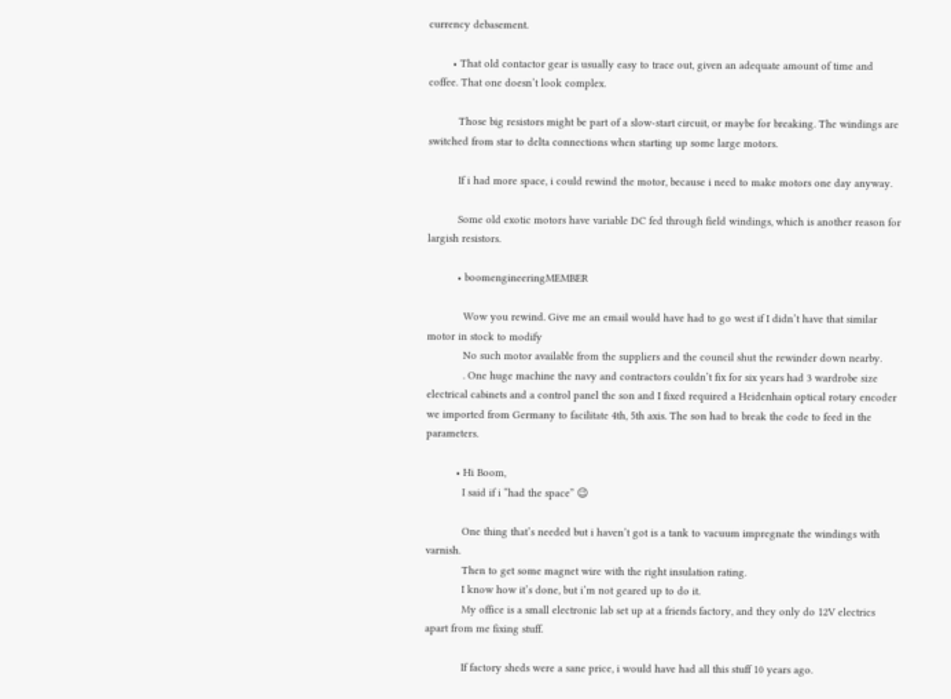currency debasement.

        • That old contactor gear is usually easy to trace out, given an adequate amount of time and coffee. That one doesn’t look complex.

          Those big resistors might be part of a slow-start circuit, or maybe for breaking. The windings are switched from star to delta connections when starting up some large motors.

          If i had more space, i could rewind the motor, because i need to make motors one day anyway.

          Some old exotic motors have variable DC fed through field windings, which is another reason for largish resistors.

          • boomengineeringMEMBER

            Wow you rewind. Give me an email would have had to go west if I didn’t have that similar motor in stock to modify
            No such motor available from the suppliers and the council shut the rewinder down nearby.
            . One huge machine the navy and contractors couldn’t fix for six years had 3 wardrobe size electrical cabinets and a control panel the son and I fixed required a Heidenhain optical rotary encoder we imported from Germany to facilitate 4th, 5th axis. The son had to break the code to feed in the parameters.

          • Hi Boom,
            I said if i “had the space” 😉

            One thing that’s needed but i haven’t got is a tank to vacuum impregnate the windings with varnish.
            Then to get some magnet wire with the right insulation rating.
            I know how it’s done, but i’m not geared up to do it.
            My office is a small electronic lab set up at a friends factory, and they only do 12V electrics apart from me fixing stuff.

            If factory sheds were a sane price, i would have had all this stuff 10 years ago.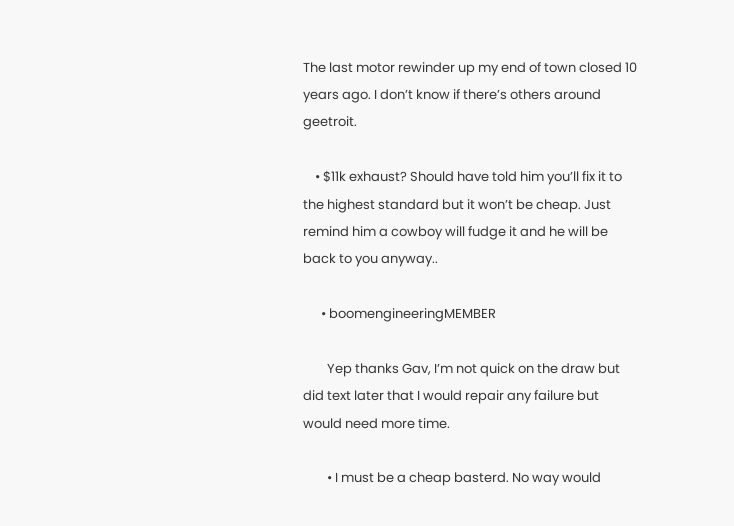The last motor rewinder up my end of town closed 10 years ago. I don’t know if there’s others around geetroit.

    • $11k exhaust? Should have told him you’ll fix it to the highest standard but it won’t be cheap. Just remind him a cowboy will fudge it and he will be back to you anyway..

      • boomengineeringMEMBER

        Yep thanks Gav, I’m not quick on the draw but did text later that I would repair any failure but would need more time.

        • I must be a cheap basterd. No way would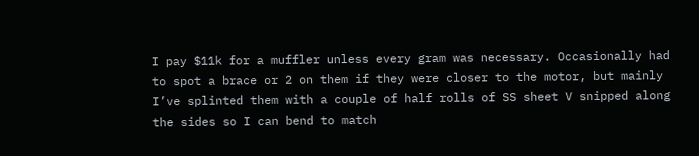I pay $11k for a muffler unless every gram was necessary. Occasionally had to spot a brace or 2 on them if they were closer to the motor, but mainly I’ve splinted them with a couple of half rolls of SS sheet V snipped along the sides so I can bend to match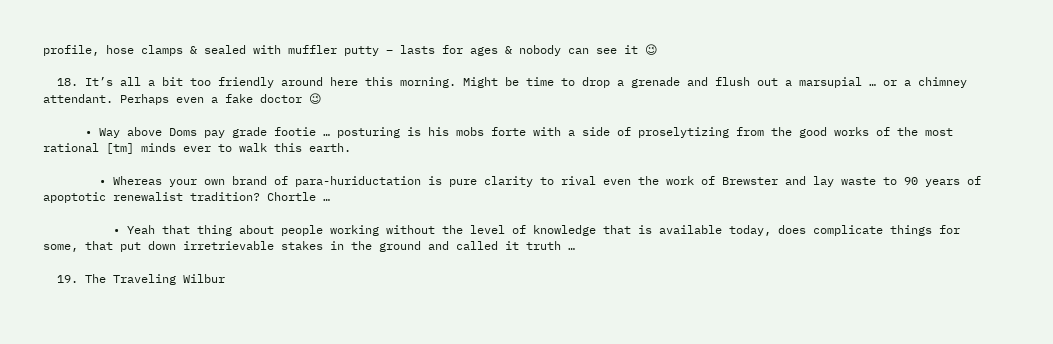profile, hose clamps & sealed with muffler putty – lasts for ages & nobody can see it 😉

  18. It’s all a bit too friendly around here this morning. Might be time to drop a grenade and flush out a marsupial … or a chimney attendant. Perhaps even a fake doctor 😉

      • Way above Doms pay grade footie … posturing is his mobs forte with a side of proselytizing from the good works of the most rational [tm] minds ever to walk this earth.

        • Whereas your own brand of para-huriductation is pure clarity to rival even the work of Brewster and lay waste to 90 years of apoptotic renewalist tradition? Chortle …

          • Yeah that thing about people working without the level of knowledge that is available today, does complicate things for some, that put down irretrievable stakes in the ground and called it truth …

  19. The Traveling Wilbur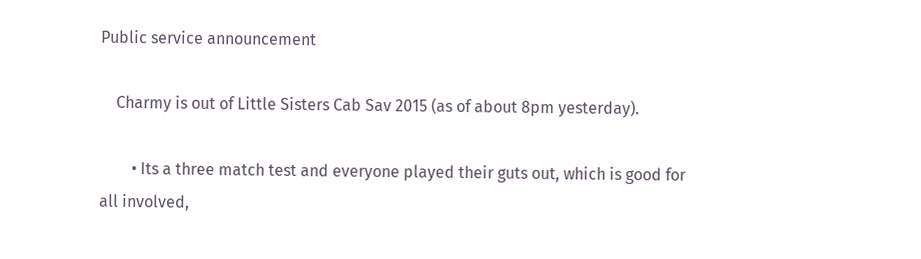Public service announcement

    Charmy is out of Little Sisters Cab Sav 2015 (as of about 8pm yesterday).

        • Its a three match test and everyone played their guts out, which is good for all involved,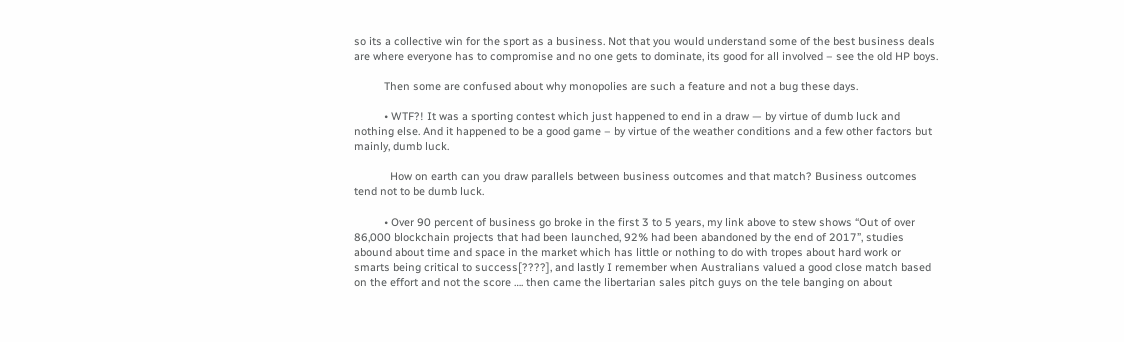so its a collective win for the sport as a business. Not that you would understand some of the best business deals are where everyone has to compromise and no one gets to dominate, its good for all involved – see the old HP boys.

          Then some are confused about why monopolies are such a feature and not a bug these days.

          • WTF?! It was a sporting contest which just happened to end in a draw — by virtue of dumb luck and nothing else. And it happened to be a good game – by virtue of the weather conditions and a few other factors but mainly, dumb luck.

            How on earth can you draw parallels between business outcomes and that match? Business outcomes tend not to be dumb luck.

          • Over 90 percent of business go broke in the first 3 to 5 years, my link above to stew shows “Out of over 86,000 blockchain projects that had been launched, 92% had been abandoned by the end of 2017”, studies abound about time and space in the market which has little or nothing to do with tropes about hard work or smarts being critical to success[????], and lastly I remember when Australians valued a good close match based on the effort and not the score …. then came the libertarian sales pitch guys on the tele banging on about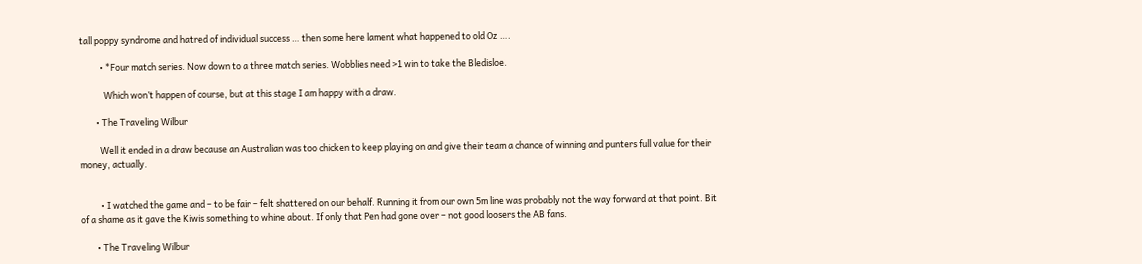tall poppy syndrome and hatred of individual success … then some here lament what happened to old Oz ….

          • *Four match series. Now down to a three match series. Wobblies need >1 win to take the Bledisloe.

            Which won’t happen of course, but at this stage I am happy with a draw.

        • The Traveling Wilbur

          Well it ended in a draw because an Australian was too chicken to keep playing on and give their team a chance of winning and punters full value for their money, actually.


          • I watched the game and – to be fair – felt shattered on our behalf. Running it from our own 5m line was probably not the way forward at that point. Bit of a shame as it gave the Kiwis something to whine about. If only that Pen had gone over – not good loosers the AB fans.

        • The Traveling Wilbur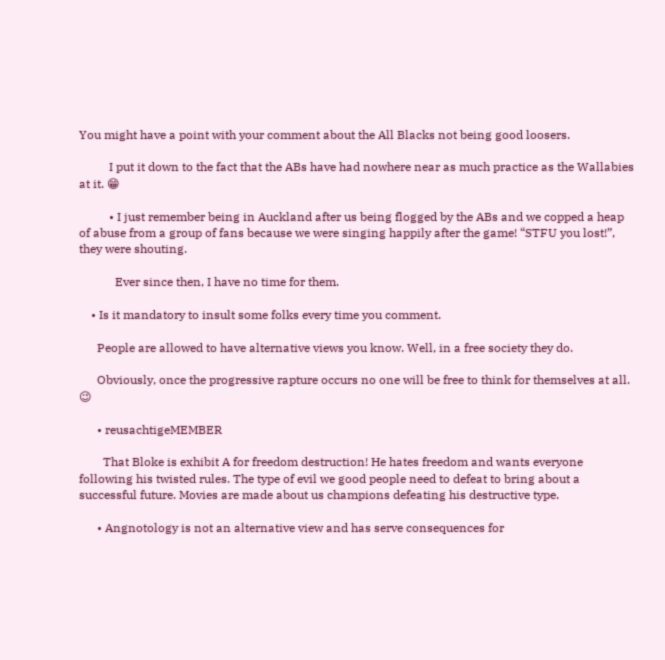You might have a point with your comment about the All Blacks not being good loosers.

          I put it down to the fact that the ABs have had nowhere near as much practice as the Wallabies at it. 😁

          • I just remember being in Auckland after us being flogged by the ABs and we copped a heap of abuse from a group of fans because we were singing happily after the game! “STFU you lost!”, they were shouting.

            Ever since then, I have no time for them.

    • Is it mandatory to insult some folks every time you comment.

      People are allowed to have alternative views you know. Well, in a free society they do.

      Obviously, once the progressive rapture occurs no one will be free to think for themselves at all. 😉

      • reusachtigeMEMBER

        That Bloke is exhibit A for freedom destruction! He hates freedom and wants everyone following his twisted rules. The type of evil we good people need to defeat to bring about a successful future. Movies are made about us champions defeating his destructive type.

      • Angnotology is not an alternative view and has serve consequences for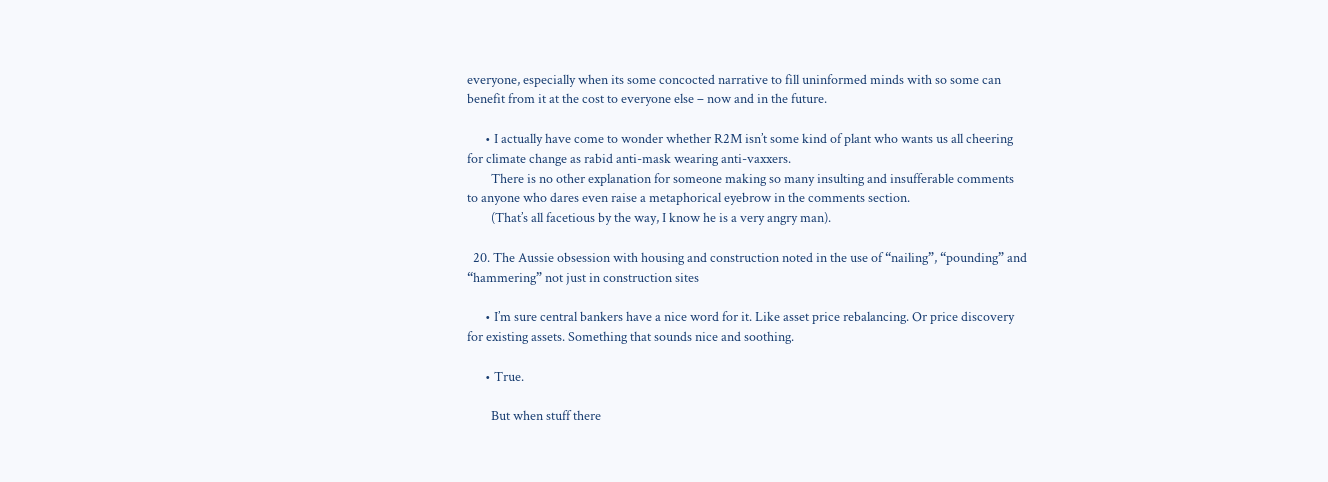everyone, especially when its some concocted narrative to fill uninformed minds with so some can benefit from it at the cost to everyone else – now and in the future.

      • I actually have come to wonder whether R2M isn’t some kind of plant who wants us all cheering for climate change as rabid anti-mask wearing anti-vaxxers.
        There is no other explanation for someone making so many insulting and insufferable comments to anyone who dares even raise a metaphorical eyebrow in the comments section.
        (That’s all facetious by the way, I know he is a very angry man).

  20. The Aussie obsession with housing and construction noted in the use of “nailing”, “pounding” and “hammering” not just in construction sites

      • I’m sure central bankers have a nice word for it. Like asset price rebalancing. Or price discovery for existing assets. Something that sounds nice and soothing.

      • True.

        But when stuff there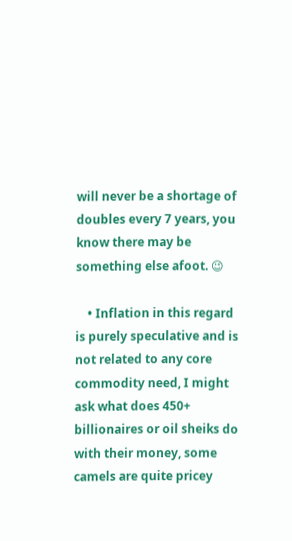will never be a shortage of doubles every 7 years, you know there may be something else afoot. 😉

    • Inflation in this regard is purely speculative and is not related to any core commodity need, I might ask what does 450+ billionaires or oil sheiks do with their money, some camels are quite pricey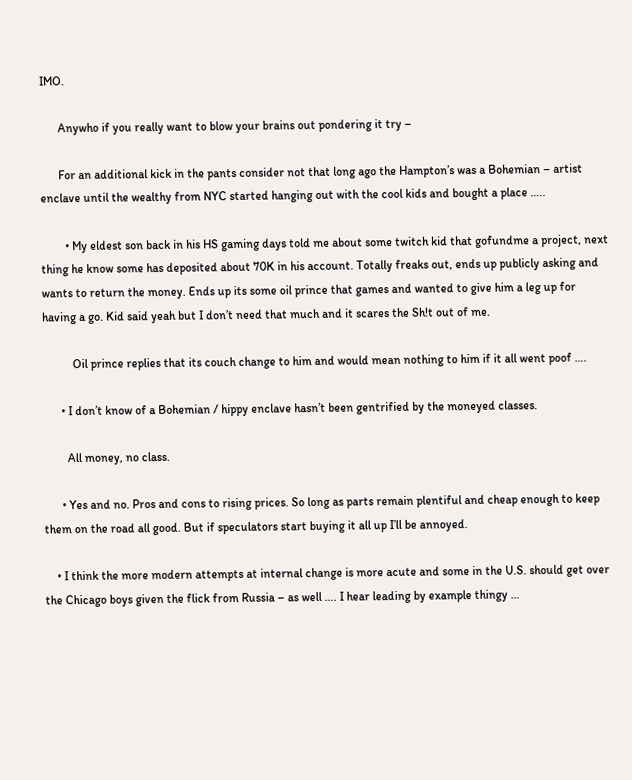IMO.

      Anywho if you really want to blow your brains out pondering it try –

      For an additional kick in the pants consider not that long ago the Hampton’s was a Bohemian – artist enclave until the wealthy from NYC started hanging out with the cool kids and bought a place …..

        • My eldest son back in his HS gaming days told me about some twitch kid that gofundme a project, next thing he know some has deposited about 70K in his account. Totally freaks out, ends up publicly asking and wants to return the money. Ends up its some oil prince that games and wanted to give him a leg up for having a go. Kid said yeah but I don’t need that much and it scares the Sh!t out of me.

          Oil prince replies that its couch change to him and would mean nothing to him if it all went poof ….

      • I don’t know of a Bohemian / hippy enclave hasn’t been gentrified by the moneyed classes.

        All money, no class.

      • Yes and no. Pros and cons to rising prices. So long as parts remain plentiful and cheap enough to keep them on the road all good. But if speculators start buying it all up I’ll be annoyed.

    • I think the more modern attempts at internal change is more acute and some in the U.S. should get over the Chicago boys given the flick from Russia – as well …. I hear leading by example thingy …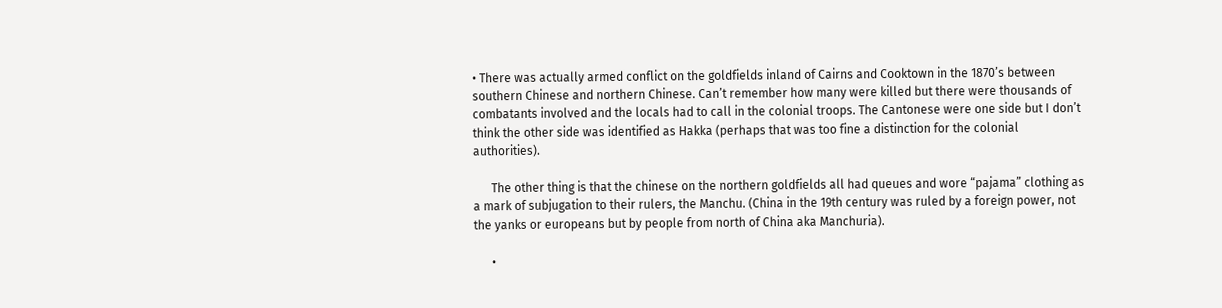• There was actually armed conflict on the goldfields inland of Cairns and Cooktown in the 1870’s between southern Chinese and northern Chinese. Can’t remember how many were killed but there were thousands of combatants involved and the locals had to call in the colonial troops. The Cantonese were one side but I don’t think the other side was identified as Hakka (perhaps that was too fine a distinction for the colonial authorities).

      The other thing is that the chinese on the northern goldfields all had queues and wore “pajama” clothing as a mark of subjugation to their rulers, the Manchu. (China in the 19th century was ruled by a foreign power, not the yanks or europeans but by people from north of China aka Manchuria).

      •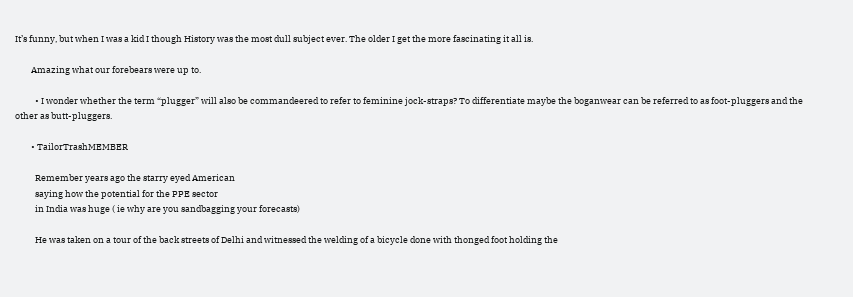It’s funny, but when I was a kid I though History was the most dull subject ever. The older I get the more fascinating it all is.

        Amazing what our forebears were up to.

          • I wonder whether the term “plugger” will also be commandeered to refer to feminine jock-straps? To differentiate maybe the boganwear can be referred to as foot-pluggers and the other as butt-pluggers.

        • TailorTrashMEMBER

          Remember years ago the starry eyed American
          saying how the potential for the PPE sector
          in India was huge ( ie why are you sandbagging your forecasts)

          He was taken on a tour of the back streets of Delhi and witnessed the welding of a bicycle done with thonged foot holding the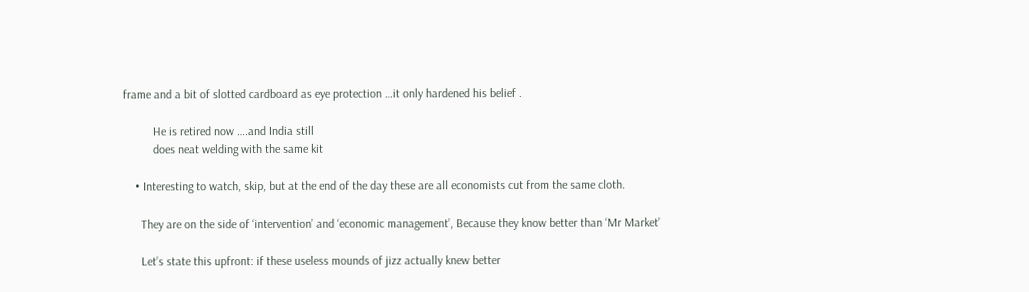frame and a bit of slotted cardboard as eye protection …it only hardened his belief .

          He is retired now ….and India still
          does neat welding with the same kit

    • Interesting to watch, skip, but at the end of the day these are all economists cut from the same cloth.

      They are on the side of ‘intervention’ and ‘economic management’, Because they know better than ‘Mr Market’

      Let’s state this upfront: if these useless mounds of jizz actually knew better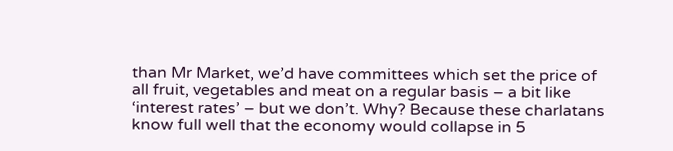than Mr Market, we’d have committees which set the price of all fruit, vegetables and meat on a regular basis – a bit like ‘interest rates’ – but we don’t. Why? Because these charlatans know full well that the economy would collapse in 5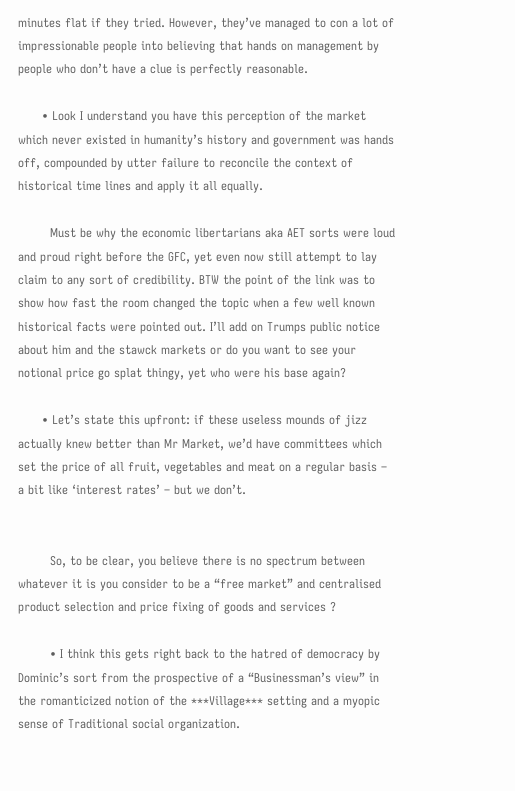minutes flat if they tried. However, they’ve managed to con a lot of impressionable people into believing that hands on management by people who don’t have a clue is perfectly reasonable.

      • Look I understand you have this perception of the market which never existed in humanity’s history and government was hands off, compounded by utter failure to reconcile the context of historical time lines and apply it all equally.

        Must be why the economic libertarians aka AET sorts were loud and proud right before the GFC, yet even now still attempt to lay claim to any sort of credibility. BTW the point of the link was to show how fast the room changed the topic when a few well known historical facts were pointed out. I’ll add on Trumps public notice about him and the stawck markets or do you want to see your notional price go splat thingy, yet who were his base again?

      • Let’s state this upfront: if these useless mounds of jizz actually knew better than Mr Market, we’d have committees which set the price of all fruit, vegetables and meat on a regular basis – a bit like ‘interest rates’ – but we don’t.


        So, to be clear, you believe there is no spectrum between whatever it is you consider to be a “free market” and centralised product selection and price fixing of goods and services ?

        • I think this gets right back to the hatred of democracy by Dominic’s sort from the prospective of a “Businessman’s view” in the romanticized notion of the ***Village*** setting and a myopic sense of Traditional social organization.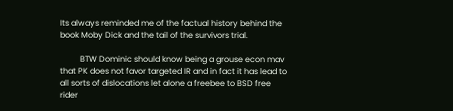Its always reminded me of the factual history behind the book Moby Dick and the tail of the survivors trial.

          BTW Dominic should know being a grouse econ mav that PK does not favor targeted IR and in fact it has lead to all sorts of dislocations let alone a freebee to BSD free rider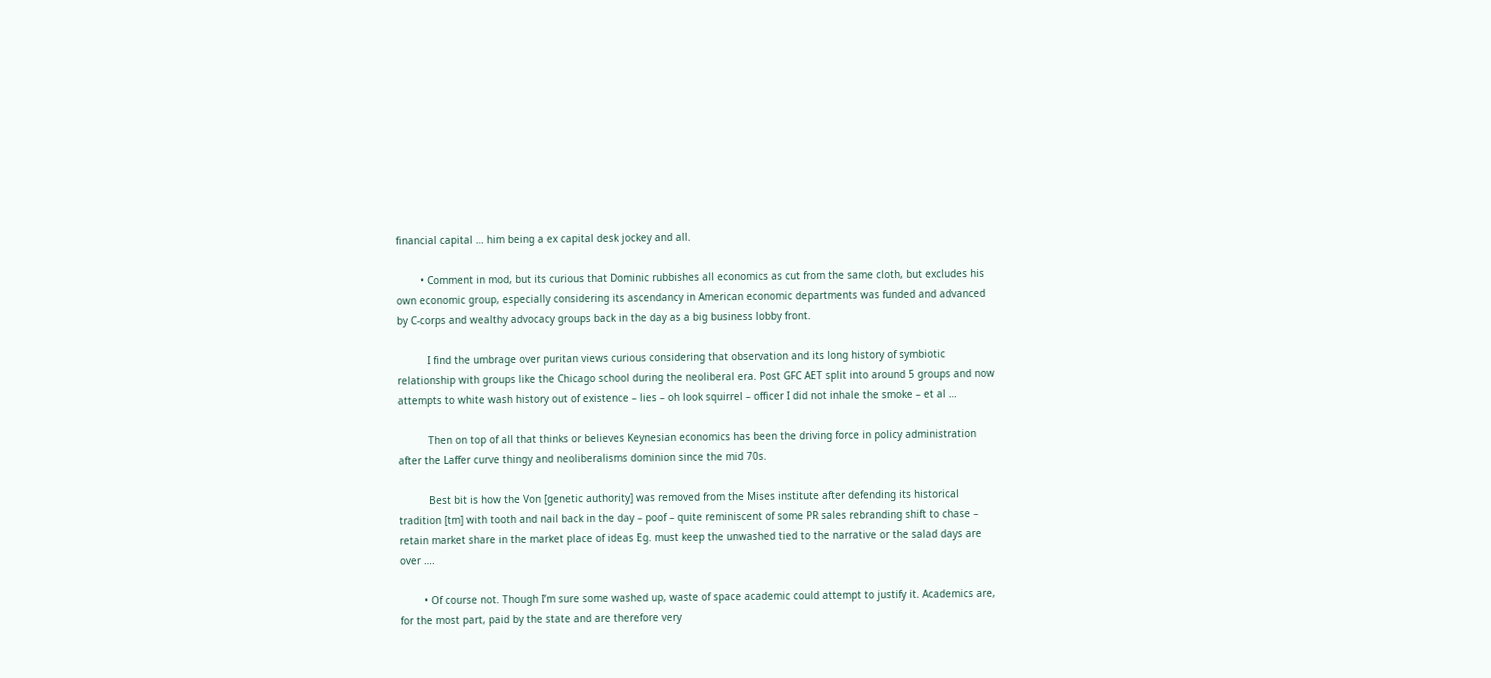financial capital … him being a ex capital desk jockey and all.

        • Comment in mod, but its curious that Dominic rubbishes all economics as cut from the same cloth, but excludes his own economic group, especially considering its ascendancy in American economic departments was funded and advanced by C-corps and wealthy advocacy groups back in the day as a big business lobby front.

          I find the umbrage over puritan views curious considering that observation and its long history of symbiotic relationship with groups like the Chicago school during the neoliberal era. Post GFC AET split into around 5 groups and now attempts to white wash history out of existence – lies – oh look squirrel – officer I did not inhale the smoke – et al …

          Then on top of all that thinks or believes Keynesian economics has been the driving force in policy administration after the Laffer curve thingy and neoliberalisms dominion since the mid 70s.

          Best bit is how the Von [genetic authority] was removed from the Mises institute after defending its historical tradition [tm] with tooth and nail back in the day – poof – quite reminiscent of some PR sales rebranding shift to chase – retain market share in the market place of ideas Eg. must keep the unwashed tied to the narrative or the salad days are over ….

        • Of course not. Though I’m sure some washed up, waste of space academic could attempt to justify it. Academics are, for the most part, paid by the state and are therefore very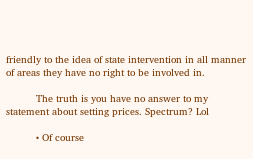friendly to the idea of state intervention in all manner of areas they have no right to be involved in.

          The truth is you have no answer to my statement about setting prices. Spectrum? Lol

          • Of course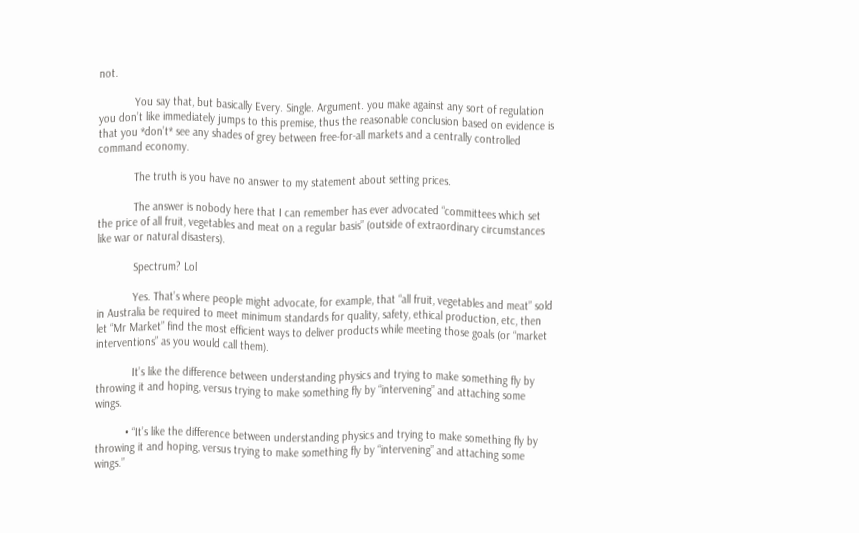not.

            You say that, but basically Every. Single. Argument. you make against any sort of regulation you don’t like immediately jumps to this premise, thus the reasonable conclusion based on evidence is that you *don’t* see any shades of grey between free-for-all markets and a centrally controlled command economy.

            The truth is you have no answer to my statement about setting prices.

            The answer is nobody here that I can remember has ever advocated “committees which set the price of all fruit, vegetables and meat on a regular basis” (outside of extraordinary circumstances like war or natural disasters).

            Spectrum? Lol

            Yes. That’s where people might advocate, for example, that “all fruit, vegetables and meat” sold in Australia be required to meet minimum standards for quality, safety, ethical production, etc, then let “Mr Market” find the most efficient ways to deliver products while meeting those goals (or “market interventions” as you would call them).

            It’s like the difference between understanding physics and trying to make something fly by throwing it and hoping, versus trying to make something fly by “intervening” and attaching some wings.

          • “It’s like the difference between understanding physics and trying to make something fly by throwing it and hoping, versus trying to make something fly by “intervening” and attaching some wings.”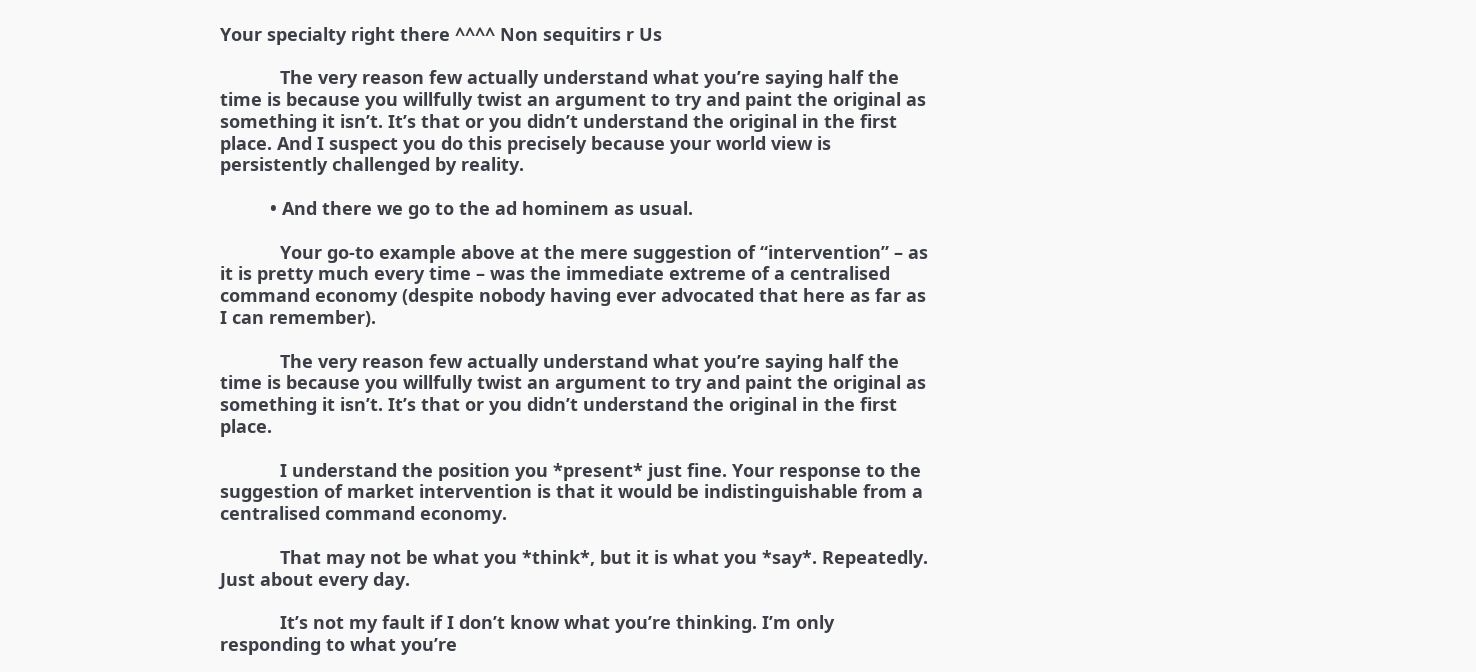Your specialty right there ^^^^ Non sequitirs r Us

            The very reason few actually understand what you’re saying half the time is because you willfully twist an argument to try and paint the original as something it isn’t. It’s that or you didn’t understand the original in the first place. And I suspect you do this precisely because your world view is persistently challenged by reality.

          • And there we go to the ad hominem as usual.

            Your go-to example above at the mere suggestion of “intervention” – as it is pretty much every time – was the immediate extreme of a centralised command economy (despite nobody having ever advocated that here as far as I can remember).

            The very reason few actually understand what you’re saying half the time is because you willfully twist an argument to try and paint the original as something it isn’t. It’s that or you didn’t understand the original in the first place.

            I understand the position you *present* just fine. Your response to the suggestion of market intervention is that it would be indistinguishable from a centralised command economy.

            That may not be what you *think*, but it is what you *say*. Repeatedly. Just about every day.

            It’s not my fault if I don’t know what you’re thinking. I’m only responding to what you’re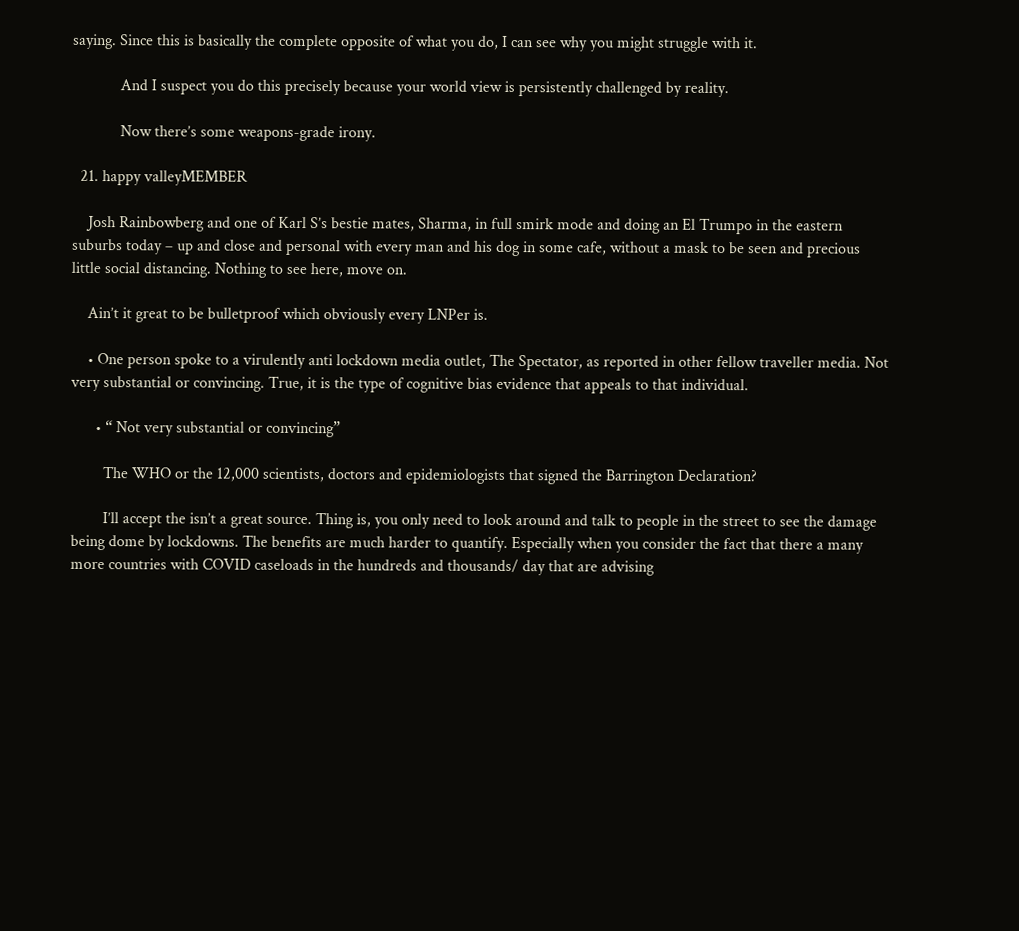saying. Since this is basically the complete opposite of what you do, I can see why you might struggle with it.

            And I suspect you do this precisely because your world view is persistently challenged by reality.

            Now there’s some weapons-grade irony.

  21. happy valleyMEMBER

    Josh Rainbowberg and one of Karl S’s bestie mates, Sharma, in full smirk mode and doing an El Trumpo in the eastern suburbs today – up and close and personal with every man and his dog in some cafe, without a mask to be seen and precious little social distancing. Nothing to see here, move on.

    Ain’t it great to be bulletproof which obviously every LNPer is.

    • One person spoke to a virulently anti lockdown media outlet, The Spectator, as reported in other fellow traveller media. Not very substantial or convincing. True, it is the type of cognitive bias evidence that appeals to that individual.

      • “ Not very substantial or convincing”

        The WHO or the 12,000 scientists, doctors and epidemiologists that signed the Barrington Declaration?

        I’ll accept the isn’t a great source. Thing is, you only need to look around and talk to people in the street to see the damage being dome by lockdowns. The benefits are much harder to quantify. Especially when you consider the fact that there a many more countries with COVID caseloads in the hundreds and thousands/ day that are advising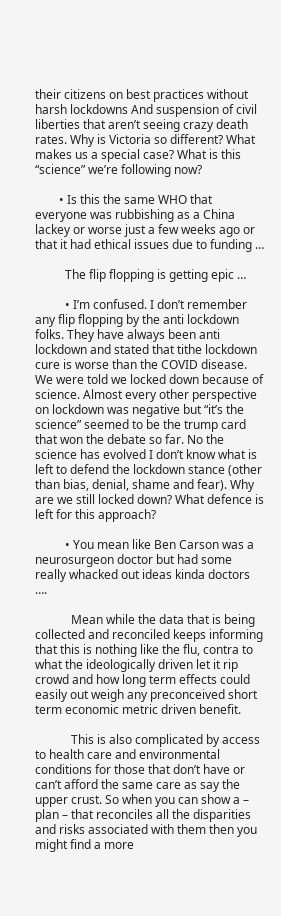their citizens on best practices without harsh lockdowns And suspension of civil liberties that aren’t seeing crazy death rates. Why is Victoria so different? What makes us a special case? What is this “science” we’re following now?

        • Is this the same WHO that everyone was rubbishing as a China lackey or worse just a few weeks ago or that it had ethical issues due to funding …

          The flip flopping is getting epic …

          • I’m confused. I don’t remember any flip flopping by the anti lockdown folks. They have always been anti lockdown and stated that tithe lockdown cure is worse than the COVID disease. We were told we locked down because of science. Almost every other perspective on lockdown was negative but “it’s the science” seemed to be the trump card that won the debate so far. No the science has evolved I don’t know what is left to defend the lockdown stance (other than bias, denial, shame and fear). Why are we still locked down? What defence is left for this approach?

          • You mean like Ben Carson was a neurosurgeon doctor but had some really whacked out ideas kinda doctors ….

            Mean while the data that is being collected and reconciled keeps informing that this is nothing like the flu, contra to what the ideologically driven let it rip crowd and how long term effects could easily out weigh any preconceived short term economic metric driven benefit.

            This is also complicated by access to health care and environmental conditions for those that don’t have or can’t afford the same care as say the upper crust. So when you can show a – plan – that reconciles all the disparities and risks associated with them then you might find a more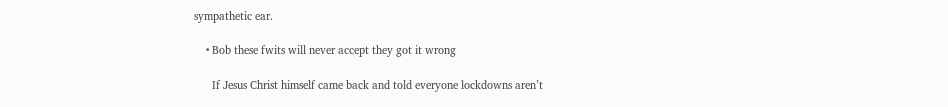sympathetic ear.

    • Bob these fwits will never accept they got it wrong

      If Jesus Christ himself came back and told everyone lockdowns aren’t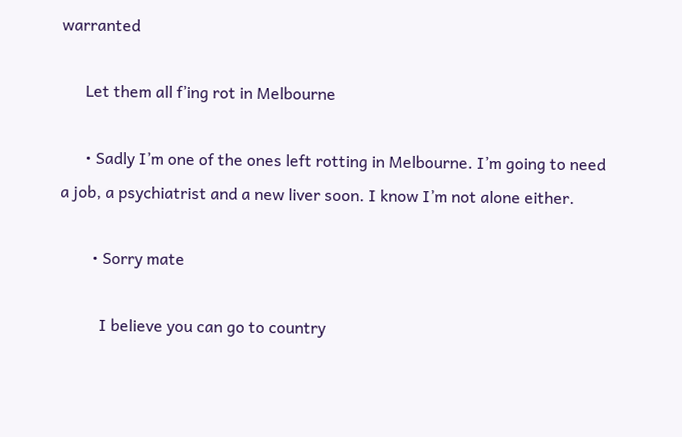warranted

      Let them all f’ing rot in Melbourne

      • Sadly I’m one of the ones left rotting in Melbourne. I’m going to need a job, a psychiatrist and a new liver soon. I know I’m not alone either.

        • Sorry mate

          I believe you can go to country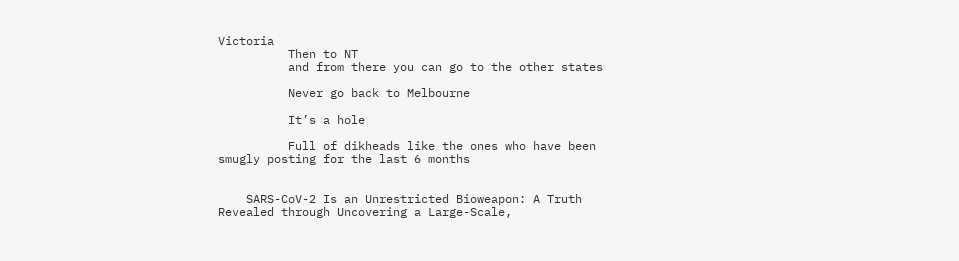Victoria
          Then to NT
          and from there you can go to the other states

          Never go back to Melbourne

          It’s a hole

          Full of dikheads like the ones who have been smugly posting for the last 6 months


    SARS-CoV-2 Is an Unrestricted Bioweapon: A Truth Revealed through Uncovering a Large-Scale,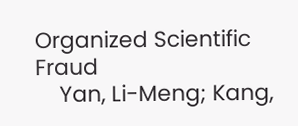Organized Scientific Fraud
    Yan, Li-Meng; Kang,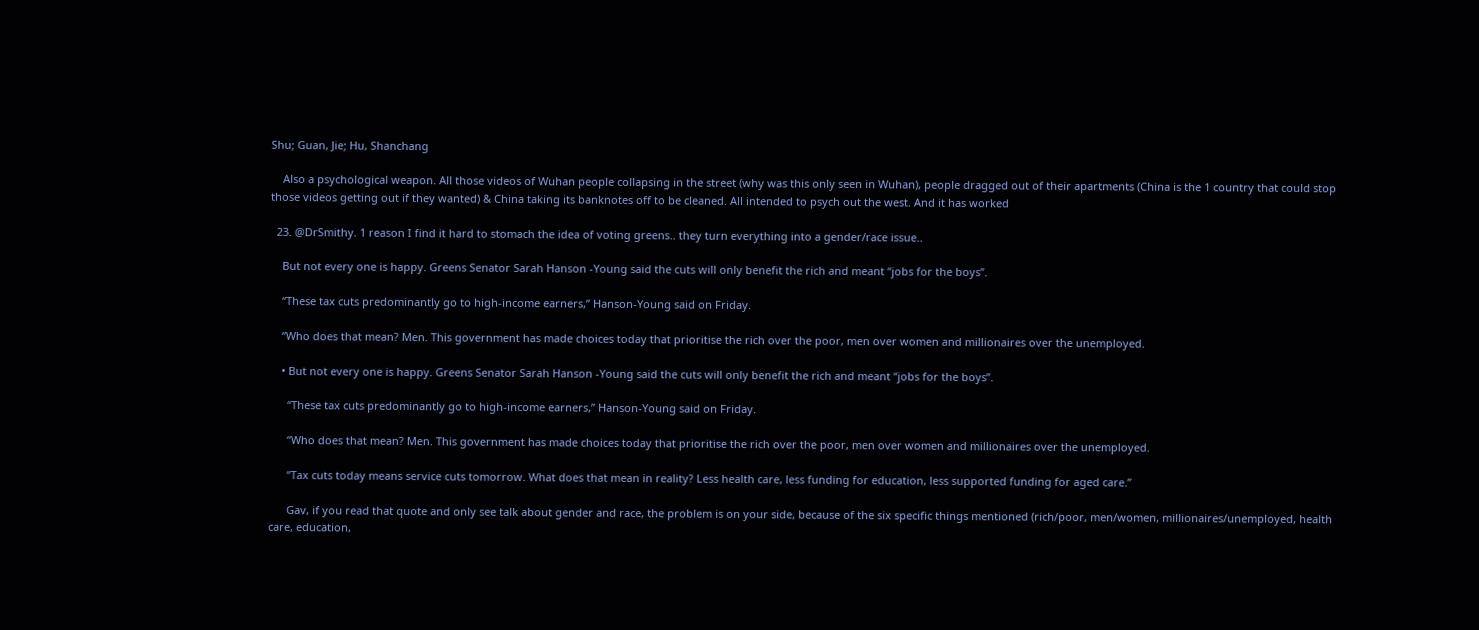Shu; Guan, Jie; Hu, Shanchang

    Also a psychological weapon. All those videos of Wuhan people collapsing in the street (why was this only seen in Wuhan), people dragged out of their apartments (China is the 1 country that could stop those videos getting out if they wanted) & China taking its banknotes off to be cleaned. All intended to psych out the west. And it has worked

  23. @DrSmithy. 1 reason I find it hard to stomach the idea of voting greens.. they turn everything into a gender/race issue..

    But not every one is happy. Greens Senator Sarah Hanson -Young said the cuts will only benefit the rich and meant “jobs for the boys”.

    “These tax cuts predominantly go to high-income earners,” Hanson-Young said on Friday.

    “Who does that mean? Men. This government has made choices today that prioritise the rich over the poor, men over women and millionaires over the unemployed.

    • But not every one is happy. Greens Senator Sarah Hanson -Young said the cuts will only benefit the rich and meant “jobs for the boys”.

      “These tax cuts predominantly go to high-income earners,” Hanson-Young said on Friday.

      “Who does that mean? Men. This government has made choices today that prioritise the rich over the poor, men over women and millionaires over the unemployed.

      “Tax cuts today means service cuts tomorrow. What does that mean in reality? Less health care, less funding for education, less supported funding for aged care.”

      Gav, if you read that quote and only see talk about gender and race, the problem is on your side, because of the six specific things mentioned (rich/poor, men/women, millionaires/unemployed, health care, education,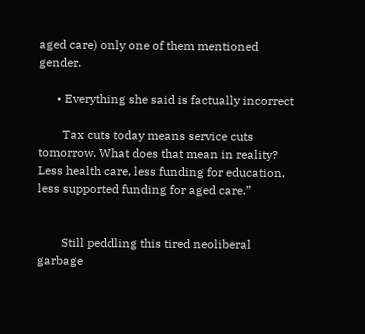aged care) only one of them mentioned gender.

      • Everything she said is factually incorrect

        Tax cuts today means service cuts tomorrow. What does that mean in reality? Less health care, less funding for education, less supported funding for aged care.”


        Still peddling this tired neoliberal garbage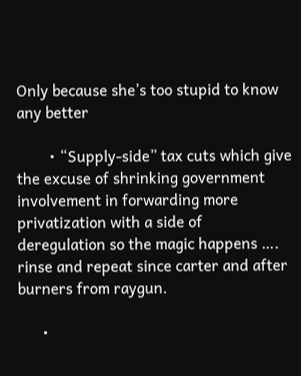Only because she’s too stupid to know any better

        • “Supply-side” tax cuts which give the excuse of shrinking government involvement in forwarding more privatization with a side of deregulation so the magic happens …. rinse and repeat since carter and after burners from raygun.

      •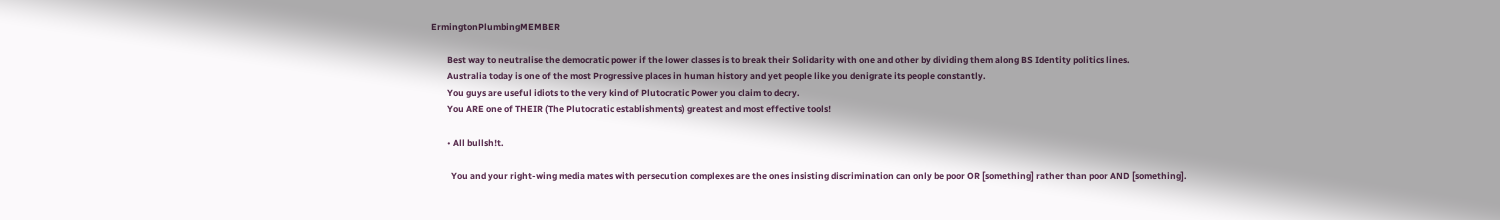ErmingtonPlumbingMEMBER

        Best way to neutralise the democratic power if the lower classes is to break their Solidarity with one and other by dividing them along BS Identity politics lines.
        Australia today is one of the most Progressive places in human history and yet people like you denigrate its people constantly.
        You guys are useful idiots to the very kind of Plutocratic Power you claim to decry.
        You ARE one of THEIR (The Plutocratic establishments) greatest and most effective tools!

        • All bullsh!t.

          You and your right-wing media mates with persecution complexes are the ones insisting discrimination can only be poor OR [something] rather than poor AND [something].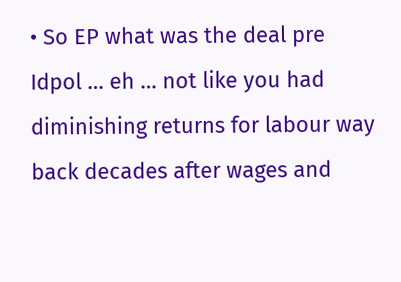• So EP what was the deal pre Idpol … eh … not like you had diminishing returns for labour way back decades after wages and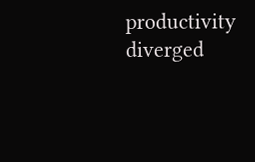productivity diverged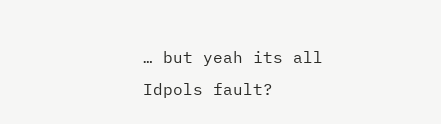… but yeah its all Idpols fault?